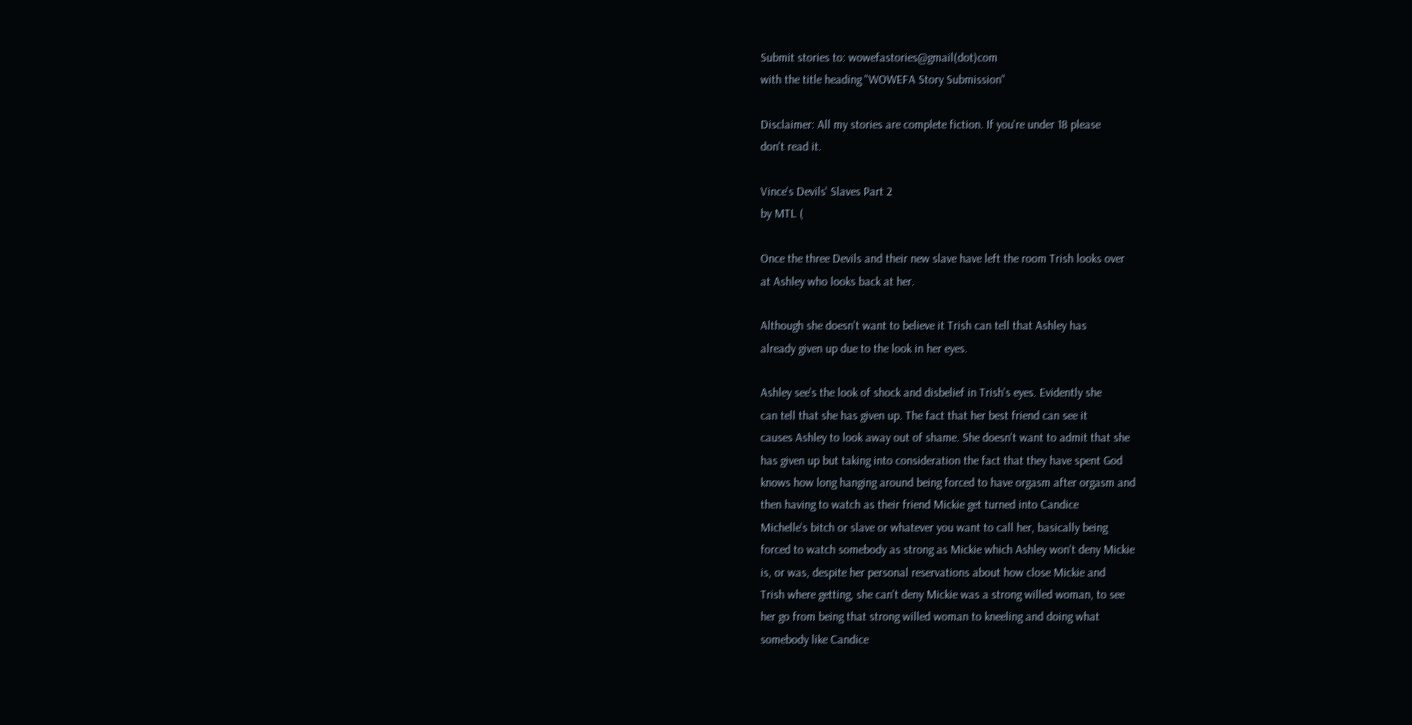Submit stories to: wowefastories@gmail(dot)com
with the title heading "WOWEFA Story Submission"

Disclaimer: All my stories are complete fiction. If you're under 18 please
don't read it.

Vince's Devils' Slaves Part 2
by MTL (

Once the three Devils and their new slave have left the room Trish looks over
at Ashley who looks back at her.

Although she doesn't want to believe it Trish can tell that Ashley has
already given up due to the look in her eyes.

Ashley see's the look of shock and disbelief in Trish's eyes. Evidently she
can tell that she has given up. The fact that her best friend can see it
causes Ashley to look away out of shame. She doesn't want to admit that she
has given up but taking into consideration the fact that they have spent God
knows how long hanging around being forced to have orgasm after orgasm and
then having to watch as their friend Mickie get turned into Candice
Michelle's bitch or slave or whatever you want to call her, basically being
forced to watch somebody as strong as Mickie which Ashley won't deny Mickie
is, or was, despite her personal reservations about how close Mickie and
Trish where getting, she can't deny Mickie was a strong willed woman, to see
her go from being that strong willed woman to kneeling and doing what
somebody like Candice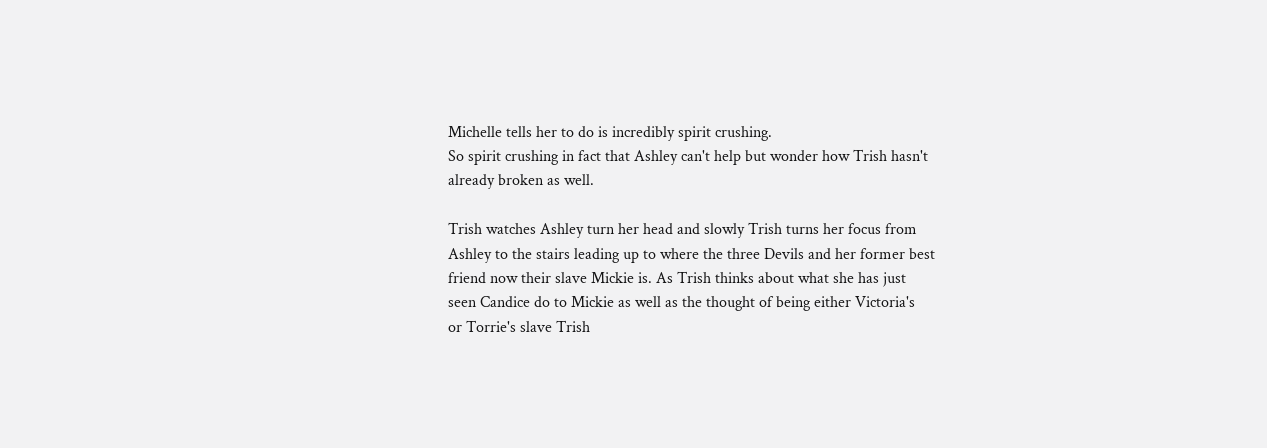Michelle tells her to do is incredibly spirit crushing.
So spirit crushing in fact that Ashley can't help but wonder how Trish hasn't
already broken as well.

Trish watches Ashley turn her head and slowly Trish turns her focus from
Ashley to the stairs leading up to where the three Devils and her former best
friend now their slave Mickie is. As Trish thinks about what she has just
seen Candice do to Mickie as well as the thought of being either Victoria's
or Torrie's slave Trish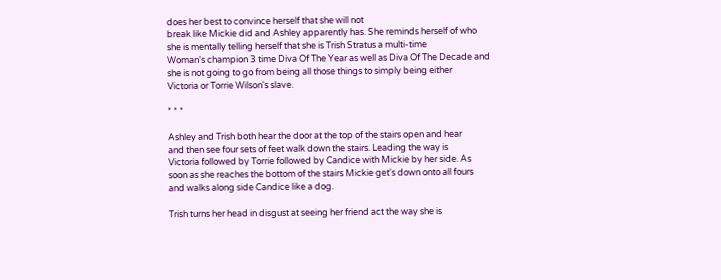does her best to convince herself that she will not
break like Mickie did and Ashley apparently has. She reminds herself of who
she is mentally telling herself that she is Trish Stratus a multi-time
Woman's champion 3 time Diva Of The Year as well as Diva Of The Decade and
she is not going to go from being all those things to simply being either
Victoria or Torrie Wilson's slave.

* * *

Ashley and Trish both hear the door at the top of the stairs open and hear
and then see four sets of feet walk down the stairs. Leading the way is
Victoria followed by Torrie followed by Candice with Mickie by her side. As
soon as she reaches the bottom of the stairs Mickie get's down onto all fours
and walks along side Candice like a dog.

Trish turns her head in disgust at seeing her friend act the way she is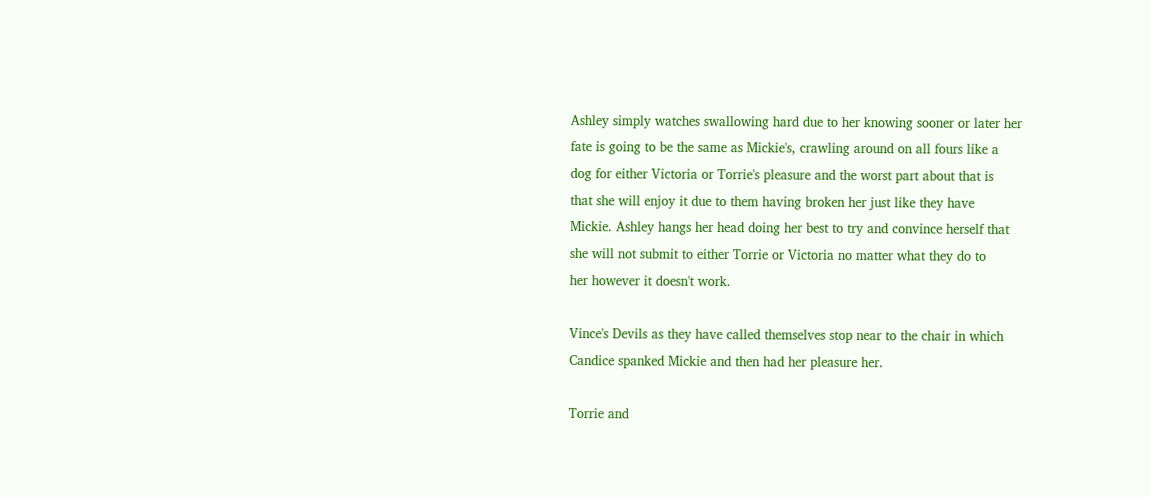Ashley simply watches swallowing hard due to her knowing sooner or later her
fate is going to be the same as Mickie's, crawling around on all fours like a
dog for either Victoria or Torrie's pleasure and the worst part about that is
that she will enjoy it due to them having broken her just like they have
Mickie. Ashley hangs her head doing her best to try and convince herself that
she will not submit to either Torrie or Victoria no matter what they do to
her however it doesn't work.

Vince's Devils as they have called themselves stop near to the chair in which
Candice spanked Mickie and then had her pleasure her.

Torrie and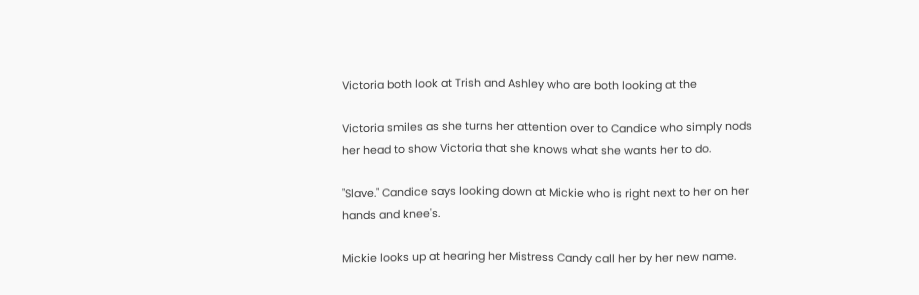Victoria both look at Trish and Ashley who are both looking at the

Victoria smiles as she turns her attention over to Candice who simply nods
her head to show Victoria that she knows what she wants her to do.

"Slave." Candice says looking down at Mickie who is right next to her on her
hands and knee's.

Mickie looks up at hearing her Mistress Candy call her by her new name.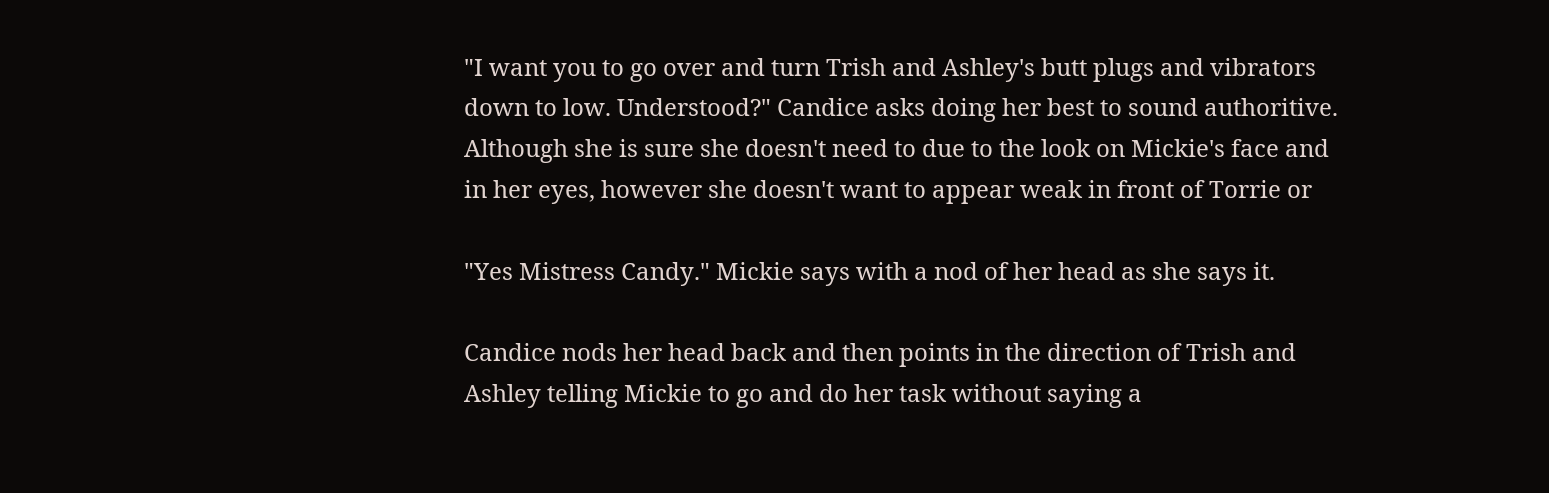"I want you to go over and turn Trish and Ashley's butt plugs and vibrators
down to low. Understood?" Candice asks doing her best to sound authoritive.
Although she is sure she doesn't need to due to the look on Mickie's face and
in her eyes, however she doesn't want to appear weak in front of Torrie or

"Yes Mistress Candy." Mickie says with a nod of her head as she says it.

Candice nods her head back and then points in the direction of Trish and
Ashley telling Mickie to go and do her task without saying a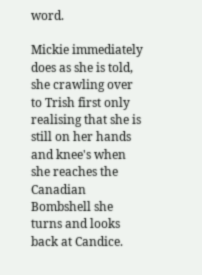word.

Mickie immediately does as she is told, she crawling over to Trish first only
realising that she is still on her hands and knee's when she reaches the
Canadian Bombshell she turns and looks back at Candice.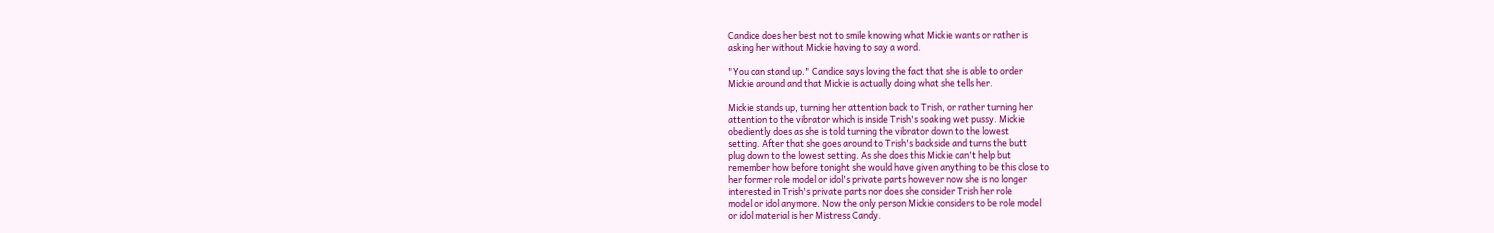Candice does her best not to smile knowing what Mickie wants or rather is
asking her without Mickie having to say a word.

"You can stand up." Candice says loving the fact that she is able to order
Mickie around and that Mickie is actually doing what she tells her.

Mickie stands up, turning her attention back to Trish, or rather turning her
attention to the vibrator which is inside Trish's soaking wet pussy. Mickie
obediently does as she is told turning the vibrator down to the lowest
setting. After that she goes around to Trish's backside and turns the butt
plug down to the lowest setting. As she does this Mickie can't help but
remember how before tonight she would have given anything to be this close to
her former role model or idol's private parts however now she is no longer
interested in Trish's private parts nor does she consider Trish her role
model or idol anymore. Now the only person Mickie considers to be role model
or idol material is her Mistress Candy.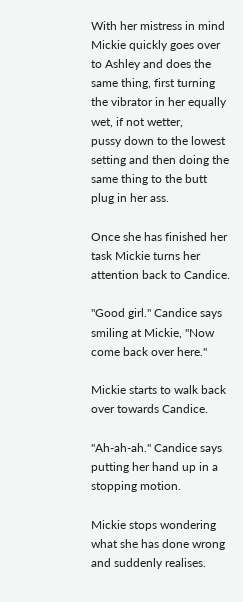With her mistress in mind Mickie quickly goes over to Ashley and does the
same thing, first turning the vibrator in her equally wet, if not wetter,
pussy down to the lowest setting and then doing the same thing to the butt
plug in her ass.

Once she has finished her task Mickie turns her attention back to Candice.

"Good girl." Candice says smiling at Mickie, "Now come back over here."

Mickie starts to walk back over towards Candice.

"Ah-ah-ah." Candice says putting her hand up in a stopping motion.

Mickie stops wondering what she has done wrong and suddenly realises.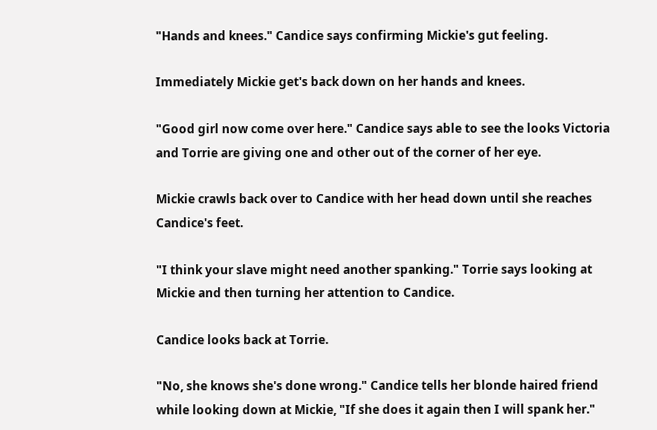"Hands and knees." Candice says confirming Mickie's gut feeling.

Immediately Mickie get's back down on her hands and knees.

"Good girl now come over here." Candice says able to see the looks Victoria
and Torrie are giving one and other out of the corner of her eye.

Mickie crawls back over to Candice with her head down until she reaches
Candice's feet.

"I think your slave might need another spanking." Torrie says looking at
Mickie and then turning her attention to Candice.

Candice looks back at Torrie.

"No, she knows she's done wrong." Candice tells her blonde haired friend
while looking down at Mickie, "If she does it again then I will spank her."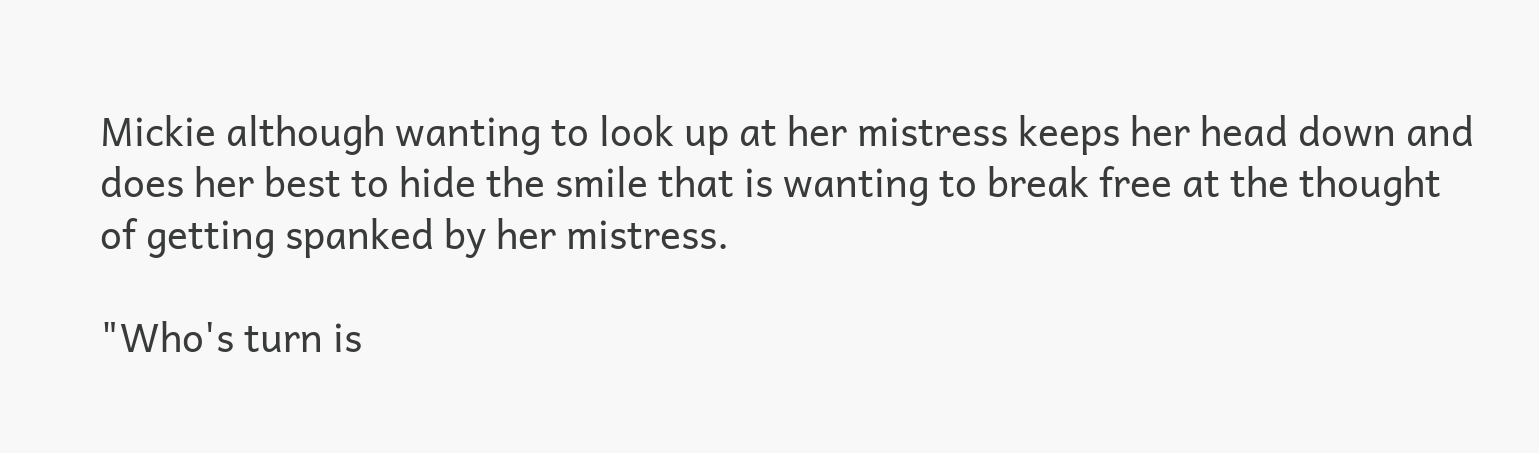Mickie although wanting to look up at her mistress keeps her head down and
does her best to hide the smile that is wanting to break free at the thought
of getting spanked by her mistress.

"Who's turn is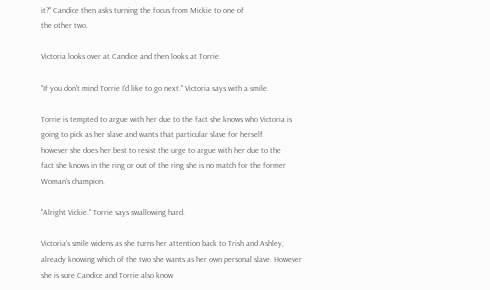it?" Candice then asks turning the focus from Mickie to one of
the other two.

Victoria looks over at Candice and then looks at Torrie.

"If you don't mind Torrie I'd like to go next." Victoria says with a smile.

Torrie is tempted to argue with her due to the fact she knows who Victoria is
going to pick as her slave and wants that particular slave for herself
however she does her best to resist the urge to argue with her due to the
fact she knows in the ring or out of the ring she is no match for the former
Woman's champion.

"Alright Vickie." Torrie says swallowing hard.

Victoria's smile widens as she turns her attention back to Trish and Ashley,
already knowing which of the two she wants as her own personal slave. However
she is sure Candice and Torrie also know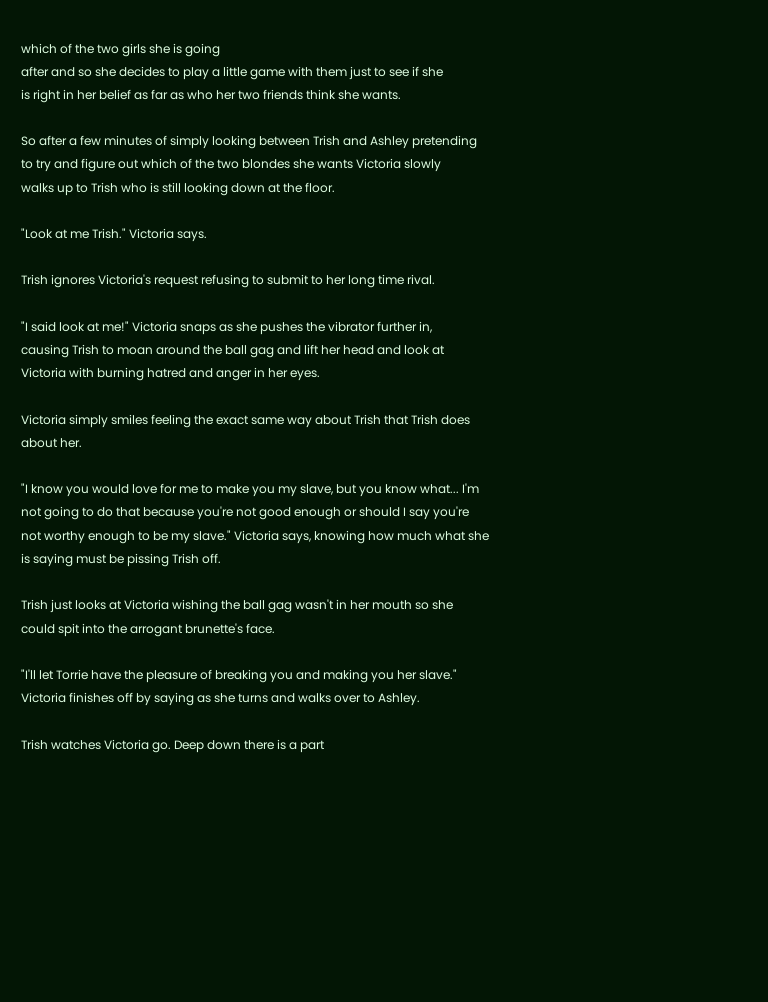which of the two girls she is going
after and so she decides to play a little game with them just to see if she
is right in her belief as far as who her two friends think she wants.

So after a few minutes of simply looking between Trish and Ashley pretending
to try and figure out which of the two blondes she wants Victoria slowly
walks up to Trish who is still looking down at the floor.

"Look at me Trish." Victoria says.

Trish ignores Victoria's request refusing to submit to her long time rival.

"I said look at me!" Victoria snaps as she pushes the vibrator further in,
causing Trish to moan around the ball gag and lift her head and look at
Victoria with burning hatred and anger in her eyes.

Victoria simply smiles feeling the exact same way about Trish that Trish does
about her.

"I know you would love for me to make you my slave, but you know what... I'm
not going to do that because you're not good enough or should I say you're
not worthy enough to be my slave." Victoria says, knowing how much what she
is saying must be pissing Trish off.

Trish just looks at Victoria wishing the ball gag wasn't in her mouth so she
could spit into the arrogant brunette's face.

"I'll let Torrie have the pleasure of breaking you and making you her slave."
Victoria finishes off by saying as she turns and walks over to Ashley.

Trish watches Victoria go. Deep down there is a part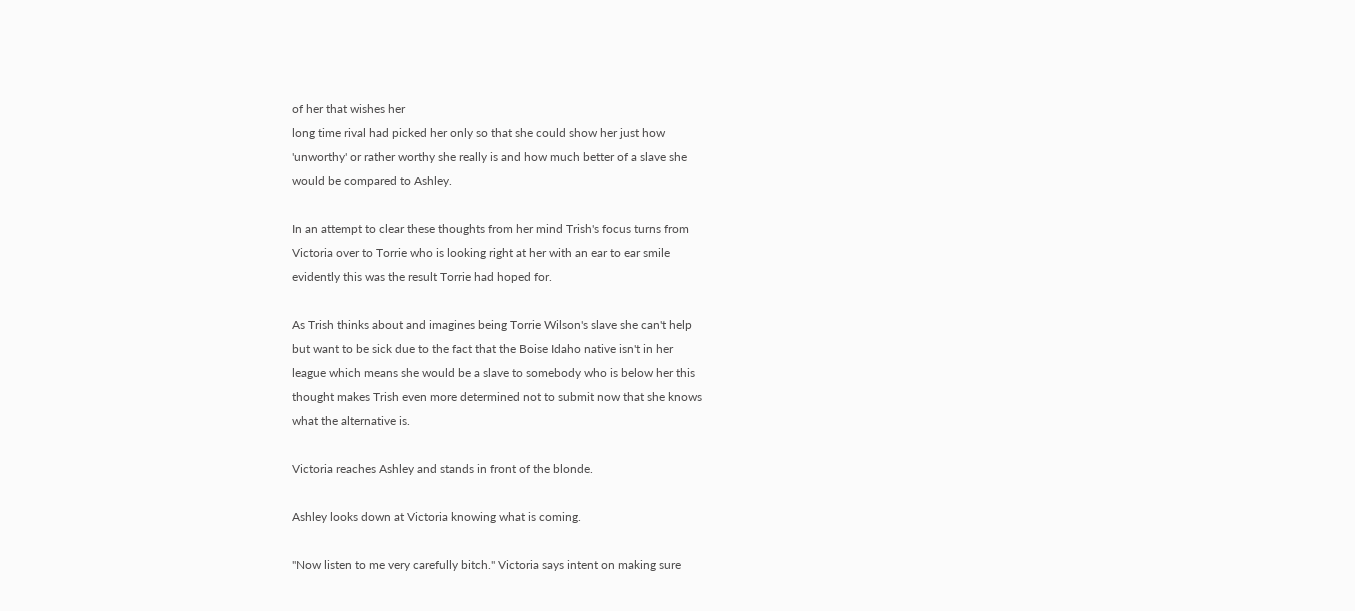of her that wishes her
long time rival had picked her only so that she could show her just how
'unworthy' or rather worthy she really is and how much better of a slave she
would be compared to Ashley.

In an attempt to clear these thoughts from her mind Trish's focus turns from
Victoria over to Torrie who is looking right at her with an ear to ear smile
evidently this was the result Torrie had hoped for.

As Trish thinks about and imagines being Torrie Wilson's slave she can't help
but want to be sick due to the fact that the Boise Idaho native isn't in her
league which means she would be a slave to somebody who is below her this
thought makes Trish even more determined not to submit now that she knows
what the alternative is.

Victoria reaches Ashley and stands in front of the blonde.

Ashley looks down at Victoria knowing what is coming.

"Now listen to me very carefully bitch." Victoria says intent on making sure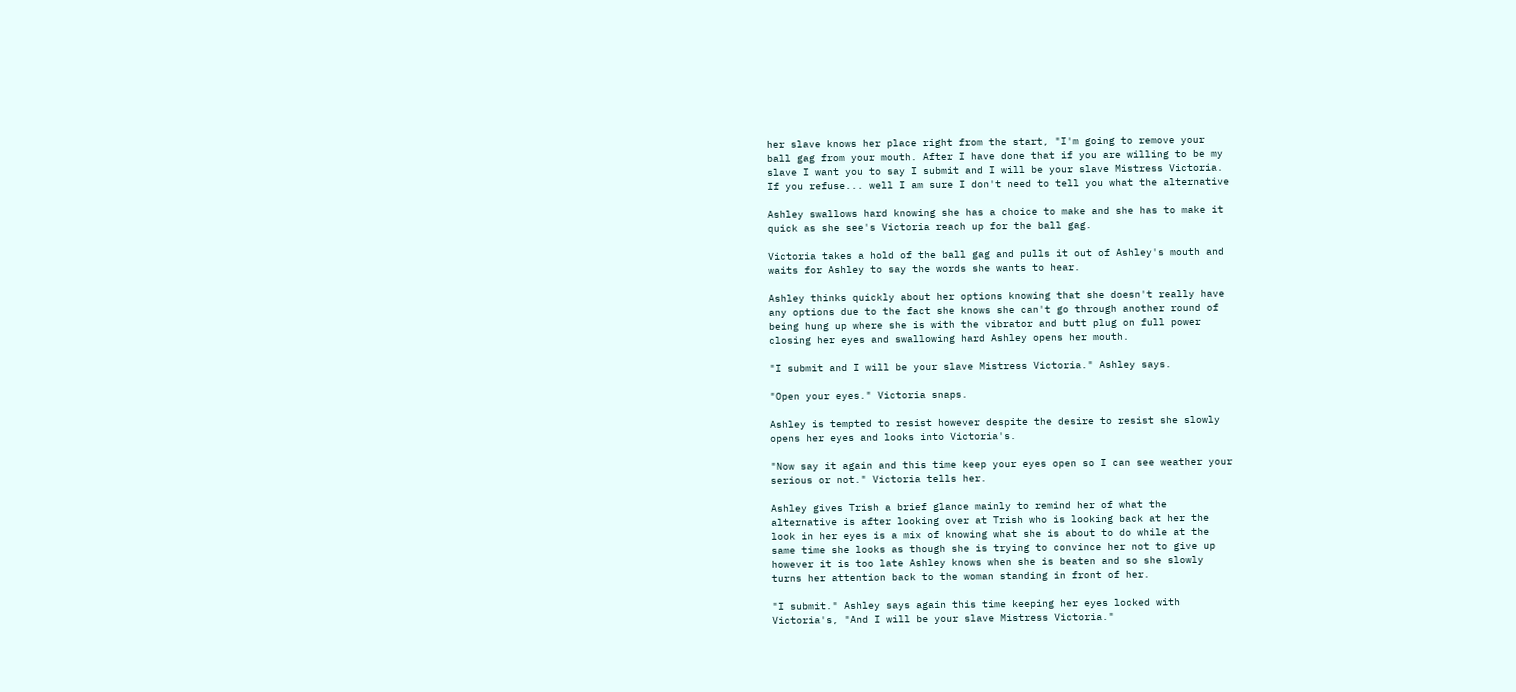her slave knows her place right from the start, "I'm going to remove your
ball gag from your mouth. After I have done that if you are willing to be my
slave I want you to say I submit and I will be your slave Mistress Victoria.
If you refuse... well I am sure I don't need to tell you what the alternative

Ashley swallows hard knowing she has a choice to make and she has to make it
quick as she see's Victoria reach up for the ball gag.

Victoria takes a hold of the ball gag and pulls it out of Ashley's mouth and
waits for Ashley to say the words she wants to hear.

Ashley thinks quickly about her options knowing that she doesn't really have
any options due to the fact she knows she can't go through another round of
being hung up where she is with the vibrator and butt plug on full power
closing her eyes and swallowing hard Ashley opens her mouth.

"I submit and I will be your slave Mistress Victoria." Ashley says.

"Open your eyes." Victoria snaps.

Ashley is tempted to resist however despite the desire to resist she slowly
opens her eyes and looks into Victoria's.

"Now say it again and this time keep your eyes open so I can see weather your
serious or not." Victoria tells her.

Ashley gives Trish a brief glance mainly to remind her of what the
alternative is after looking over at Trish who is looking back at her the
look in her eyes is a mix of knowing what she is about to do while at the
same time she looks as though she is trying to convince her not to give up
however it is too late Ashley knows when she is beaten and so she slowly
turns her attention back to the woman standing in front of her.

"I submit." Ashley says again this time keeping her eyes locked with
Victoria's, "And I will be your slave Mistress Victoria."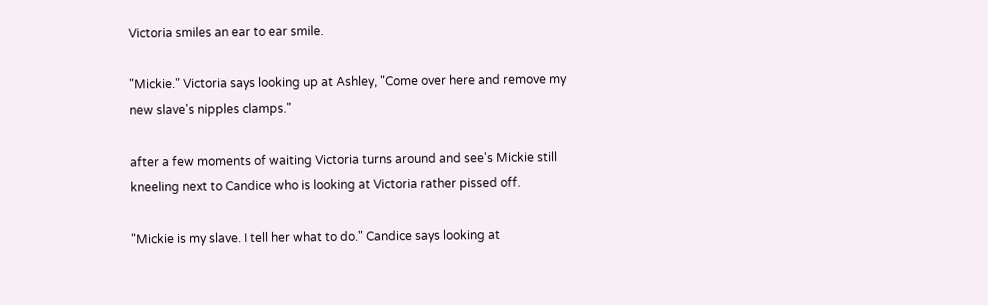Victoria smiles an ear to ear smile.

"Mickie." Victoria says looking up at Ashley, "Come over here and remove my
new slave's nipples clamps."

after a few moments of waiting Victoria turns around and see's Mickie still
kneeling next to Candice who is looking at Victoria rather pissed off.

"Mickie is my slave. I tell her what to do." Candice says looking at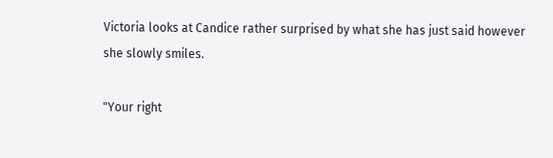Victoria looks at Candice rather surprised by what she has just said however
she slowly smiles.

"Your right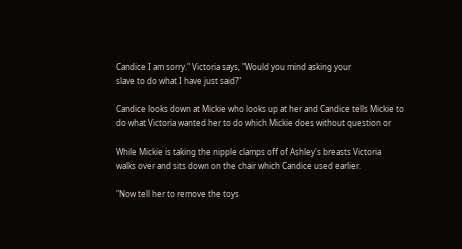Candice I am sorry." Victoria says, "Would you mind asking your
slave to do what I have just said?"

Candice looks down at Mickie who looks up at her and Candice tells Mickie to
do what Victoria wanted her to do which Mickie does without question or

While Mickie is taking the nipple clamps off of Ashley's breasts Victoria
walks over and sits down on the chair which Candice used earlier.

"Now tell her to remove the toys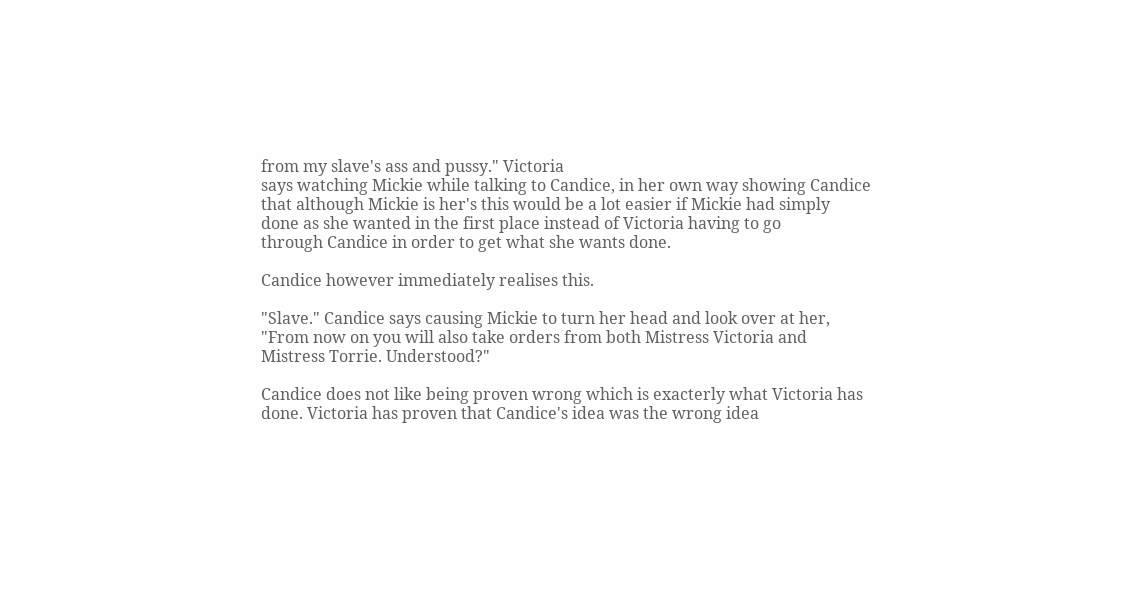from my slave's ass and pussy." Victoria
says watching Mickie while talking to Candice, in her own way showing Candice
that although Mickie is her's this would be a lot easier if Mickie had simply
done as she wanted in the first place instead of Victoria having to go
through Candice in order to get what she wants done.

Candice however immediately realises this.

"Slave." Candice says causing Mickie to turn her head and look over at her,
"From now on you will also take orders from both Mistress Victoria and
Mistress Torrie. Understood?"

Candice does not like being proven wrong which is exacterly what Victoria has
done. Victoria has proven that Candice's idea was the wrong idea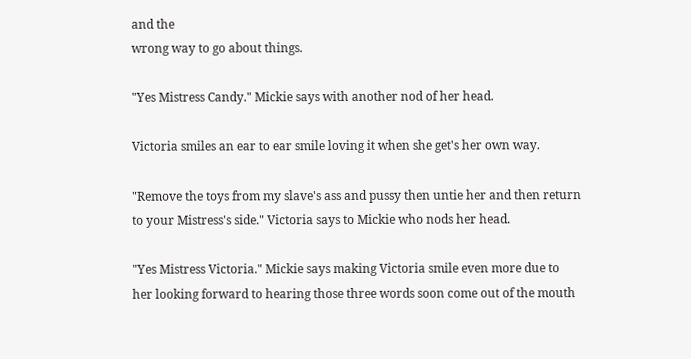and the
wrong way to go about things.

"Yes Mistress Candy." Mickie says with another nod of her head.

Victoria smiles an ear to ear smile loving it when she get's her own way.

"Remove the toys from my slave's ass and pussy then untie her and then return
to your Mistress's side." Victoria says to Mickie who nods her head.

"Yes Mistress Victoria." Mickie says making Victoria smile even more due to
her looking forward to hearing those three words soon come out of the mouth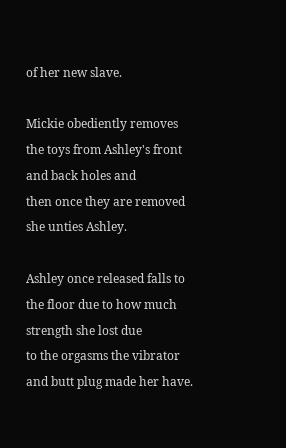of her new slave.

Mickie obediently removes the toys from Ashley's front and back holes and
then once they are removed she unties Ashley.

Ashley once released falls to the floor due to how much strength she lost due
to the orgasms the vibrator and butt plug made her have.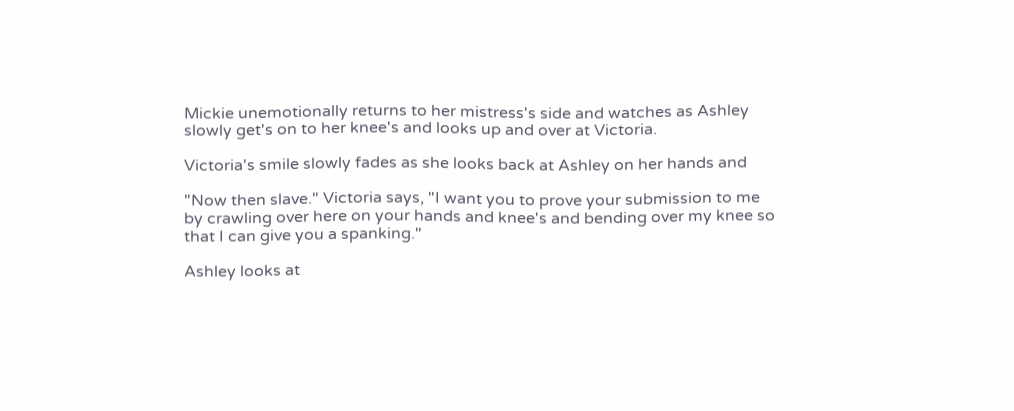Mickie unemotionally returns to her mistress's side and watches as Ashley
slowly get's on to her knee's and looks up and over at Victoria.

Victoria's smile slowly fades as she looks back at Ashley on her hands and

"Now then slave." Victoria says, "I want you to prove your submission to me
by crawling over here on your hands and knee's and bending over my knee so
that I can give you a spanking."

Ashley looks at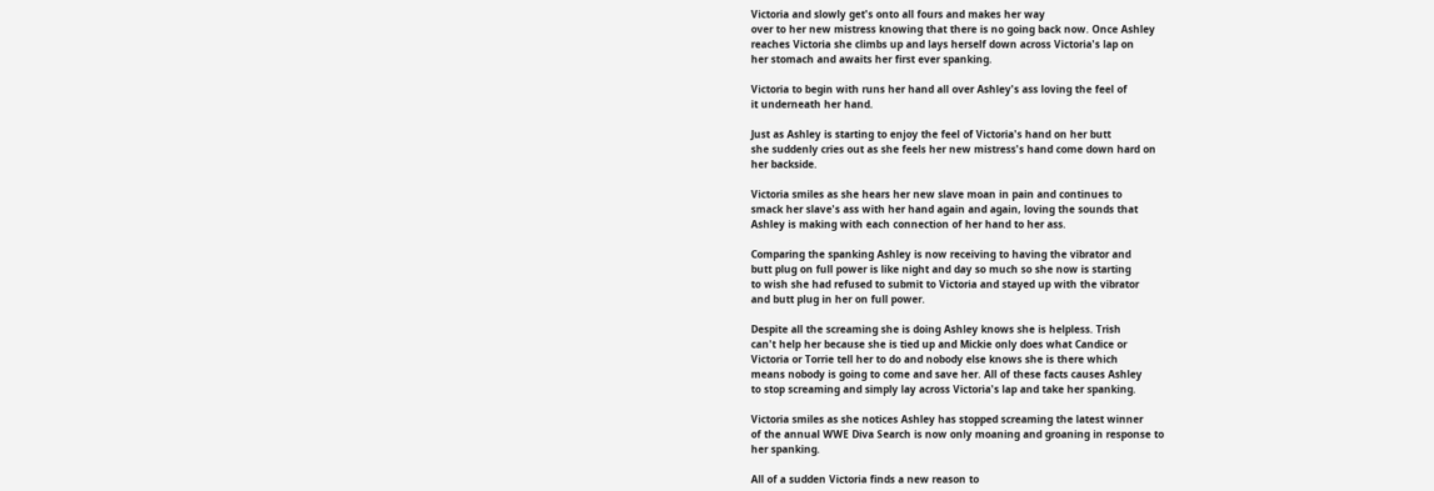Victoria and slowly get's onto all fours and makes her way
over to her new mistress knowing that there is no going back now. Once Ashley
reaches Victoria she climbs up and lays herself down across Victoria's lap on
her stomach and awaits her first ever spanking.

Victoria to begin with runs her hand all over Ashley's ass loving the feel of
it underneath her hand.

Just as Ashley is starting to enjoy the feel of Victoria's hand on her butt
she suddenly cries out as she feels her new mistress's hand come down hard on
her backside.

Victoria smiles as she hears her new slave moan in pain and continues to
smack her slave's ass with her hand again and again, loving the sounds that
Ashley is making with each connection of her hand to her ass.

Comparing the spanking Ashley is now receiving to having the vibrator and
butt plug on full power is like night and day so much so she now is starting
to wish she had refused to submit to Victoria and stayed up with the vibrator
and butt plug in her on full power.

Despite all the screaming she is doing Ashley knows she is helpless. Trish
can't help her because she is tied up and Mickie only does what Candice or
Victoria or Torrie tell her to do and nobody else knows she is there which
means nobody is going to come and save her. All of these facts causes Ashley
to stop screaming and simply lay across Victoria's lap and take her spanking.

Victoria smiles as she notices Ashley has stopped screaming the latest winner
of the annual WWE Diva Search is now only moaning and groaning in response to
her spanking.

All of a sudden Victoria finds a new reason to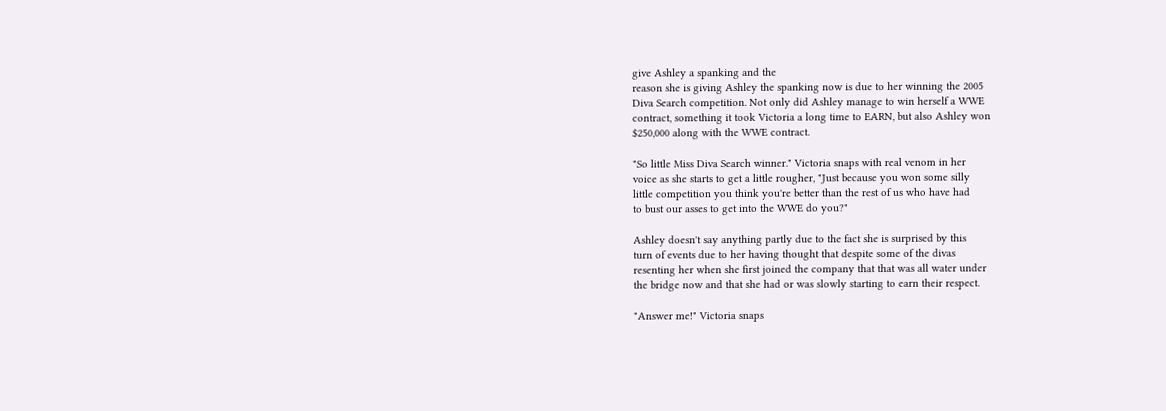give Ashley a spanking and the
reason she is giving Ashley the spanking now is due to her winning the 2005
Diva Search competition. Not only did Ashley manage to win herself a WWE
contract, something it took Victoria a long time to EARN, but also Ashley won
$250,000 along with the WWE contract.

"So little Miss Diva Search winner." Victoria snaps with real venom in her
voice as she starts to get a little rougher, "Just because you won some silly
little competition you think you're better than the rest of us who have had
to bust our asses to get into the WWE do you?"

Ashley doesn't say anything partly due to the fact she is surprised by this
turn of events due to her having thought that despite some of the divas
resenting her when she first joined the company that that was all water under
the bridge now and that she had or was slowly starting to earn their respect.

"Answer me!" Victoria snaps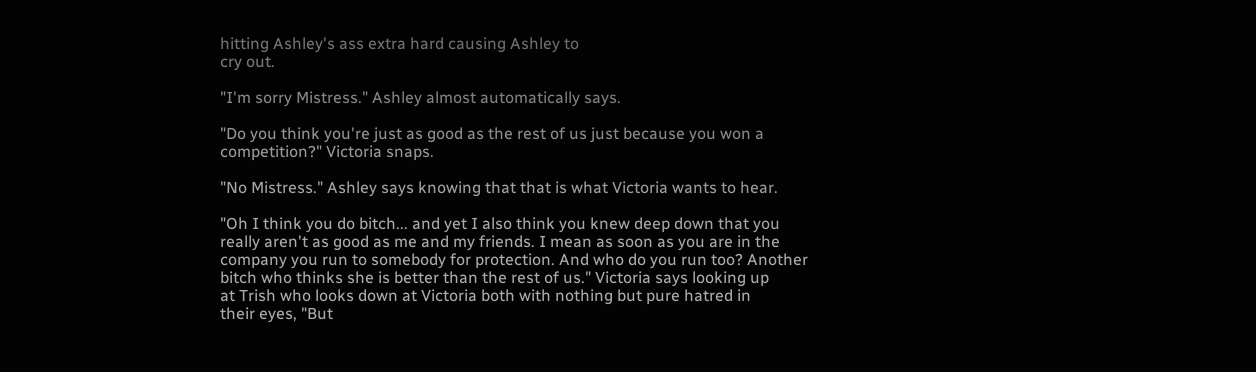hitting Ashley's ass extra hard causing Ashley to
cry out.

"I'm sorry Mistress." Ashley almost automatically says.

"Do you think you're just as good as the rest of us just because you won a
competition?" Victoria snaps.

"No Mistress." Ashley says knowing that that is what Victoria wants to hear.

"Oh I think you do bitch... and yet I also think you knew deep down that you
really aren't as good as me and my friends. I mean as soon as you are in the
company you run to somebody for protection. And who do you run too? Another
bitch who thinks she is better than the rest of us." Victoria says looking up
at Trish who looks down at Victoria both with nothing but pure hatred in
their eyes, "But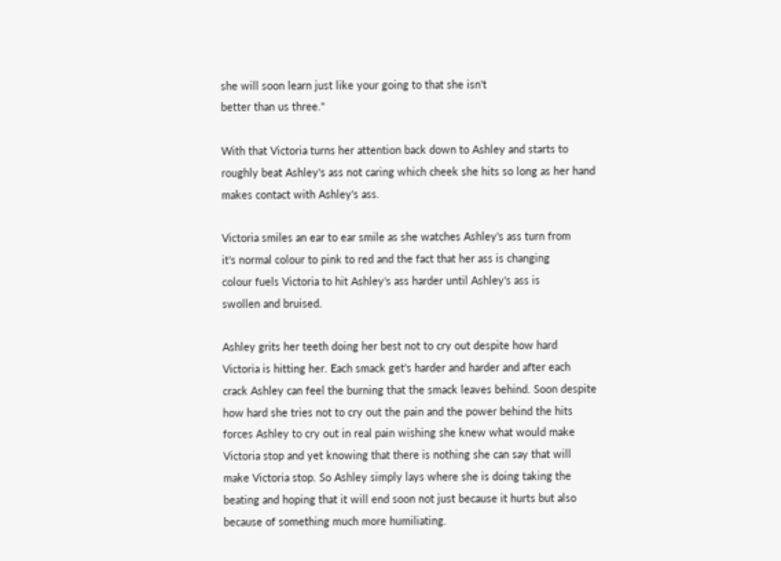she will soon learn just like your going to that she isn't
better than us three."

With that Victoria turns her attention back down to Ashley and starts to
roughly beat Ashley's ass not caring which cheek she hits so long as her hand
makes contact with Ashley's ass.

Victoria smiles an ear to ear smile as she watches Ashley's ass turn from
it's normal colour to pink to red and the fact that her ass is changing
colour fuels Victoria to hit Ashley's ass harder until Ashley's ass is
swollen and bruised.

Ashley grits her teeth doing her best not to cry out despite how hard
Victoria is hitting her. Each smack get's harder and harder and after each
crack Ashley can feel the burning that the smack leaves behind. Soon despite
how hard she tries not to cry out the pain and the power behind the hits
forces Ashley to cry out in real pain wishing she knew what would make
Victoria stop and yet knowing that there is nothing she can say that will
make Victoria stop. So Ashley simply lays where she is doing taking the
beating and hoping that it will end soon not just because it hurts but also
because of something much more humiliating.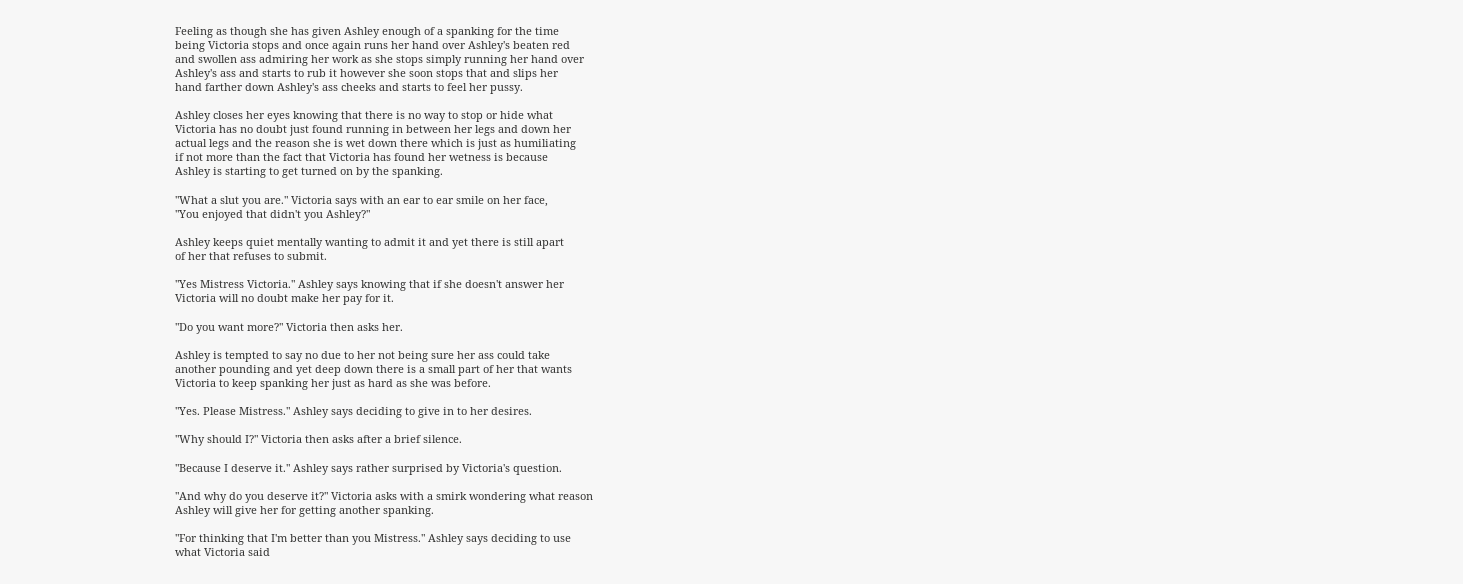Feeling as though she has given Ashley enough of a spanking for the time
being Victoria stops and once again runs her hand over Ashley's beaten red
and swollen ass admiring her work as she stops simply running her hand over
Ashley's ass and starts to rub it however she soon stops that and slips her
hand farther down Ashley's ass cheeks and starts to feel her pussy.

Ashley closes her eyes knowing that there is no way to stop or hide what
Victoria has no doubt just found running in between her legs and down her
actual legs and the reason she is wet down there which is just as humiliating
if not more than the fact that Victoria has found her wetness is because
Ashley is starting to get turned on by the spanking.

"What a slut you are." Victoria says with an ear to ear smile on her face,
"You enjoyed that didn't you Ashley?"

Ashley keeps quiet mentally wanting to admit it and yet there is still apart
of her that refuses to submit.

"Yes Mistress Victoria." Ashley says knowing that if she doesn't answer her
Victoria will no doubt make her pay for it.

"Do you want more?" Victoria then asks her.

Ashley is tempted to say no due to her not being sure her ass could take
another pounding and yet deep down there is a small part of her that wants
Victoria to keep spanking her just as hard as she was before.

"Yes. Please Mistress." Ashley says deciding to give in to her desires.

"Why should I?" Victoria then asks after a brief silence.

"Because I deserve it." Ashley says rather surprised by Victoria's question.

"And why do you deserve it?" Victoria asks with a smirk wondering what reason
Ashley will give her for getting another spanking.

"For thinking that I'm better than you Mistress." Ashley says deciding to use
what Victoria said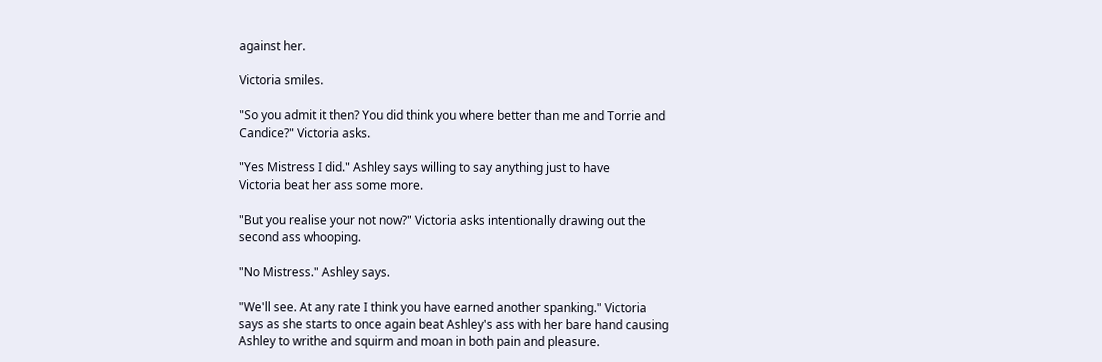against her.

Victoria smiles.

"So you admit it then? You did think you where better than me and Torrie and
Candice?" Victoria asks.

"Yes Mistress I did." Ashley says willing to say anything just to have
Victoria beat her ass some more.

"But you realise your not now?" Victoria asks intentionally drawing out the
second ass whooping.

"No Mistress." Ashley says.

"We'll see. At any rate I think you have earned another spanking." Victoria
says as she starts to once again beat Ashley's ass with her bare hand causing
Ashley to writhe and squirm and moan in both pain and pleasure.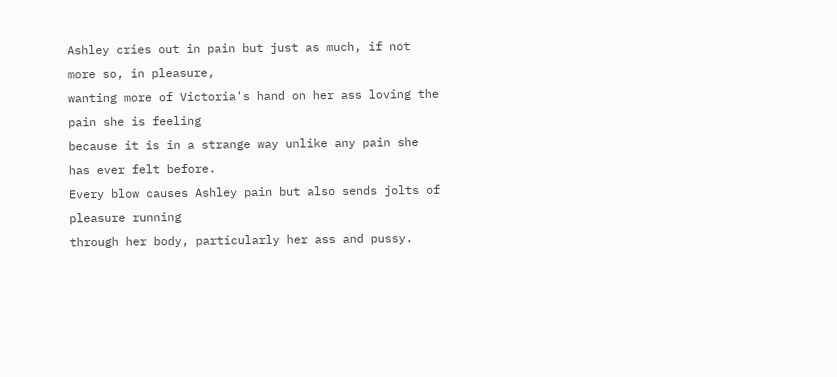Ashley cries out in pain but just as much, if not more so, in pleasure,
wanting more of Victoria's hand on her ass loving the pain she is feeling
because it is in a strange way unlike any pain she has ever felt before.
Every blow causes Ashley pain but also sends jolts of pleasure running
through her body, particularly her ass and pussy.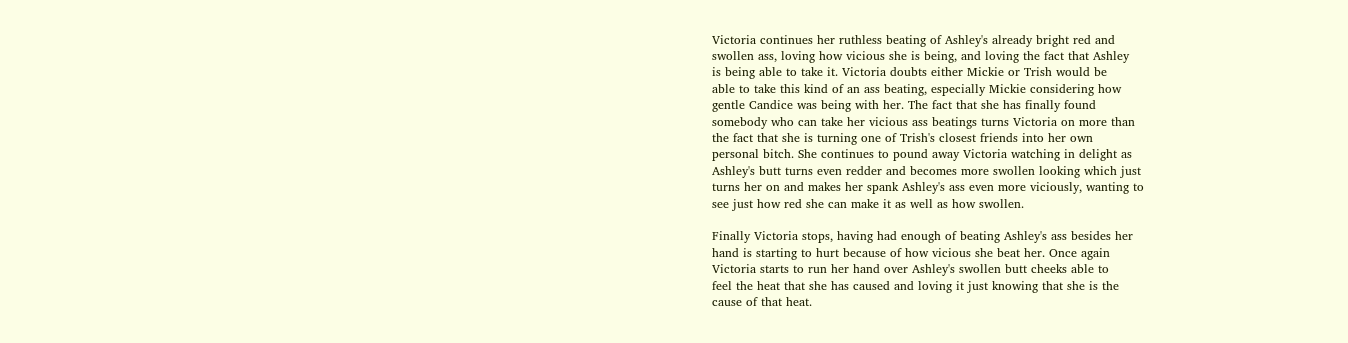Victoria continues her ruthless beating of Ashley's already bright red and
swollen ass, loving how vicious she is being, and loving the fact that Ashley
is being able to take it. Victoria doubts either Mickie or Trish would be
able to take this kind of an ass beating, especially Mickie considering how
gentle Candice was being with her. The fact that she has finally found
somebody who can take her vicious ass beatings turns Victoria on more than
the fact that she is turning one of Trish's closest friends into her own
personal bitch. She continues to pound away Victoria watching in delight as
Ashley's butt turns even redder and becomes more swollen looking which just
turns her on and makes her spank Ashley's ass even more viciously, wanting to
see just how red she can make it as well as how swollen.

Finally Victoria stops, having had enough of beating Ashley's ass besides her
hand is starting to hurt because of how vicious she beat her. Once again
Victoria starts to run her hand over Ashley's swollen butt cheeks able to
feel the heat that she has caused and loving it just knowing that she is the
cause of that heat.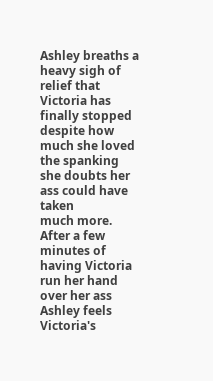Ashley breaths a heavy sigh of relief that Victoria has finally stopped
despite how much she loved the spanking she doubts her ass could have taken
much more. After a few minutes of having Victoria run her hand over her ass
Ashley feels Victoria's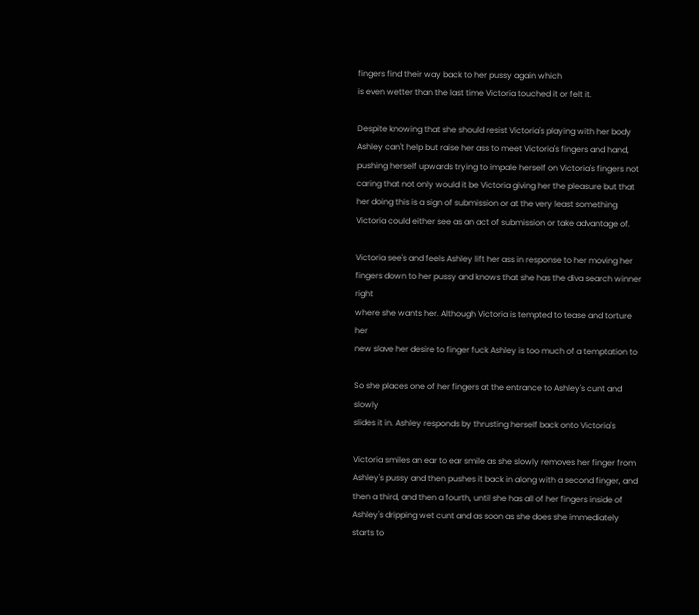fingers find their way back to her pussy again which
is even wetter than the last time Victoria touched it or felt it.

Despite knowing that she should resist Victoria's playing with her body
Ashley can't help but raise her ass to meet Victoria's fingers and hand,
pushing herself upwards trying to impale herself on Victoria's fingers not
caring that not only would it be Victoria giving her the pleasure but that
her doing this is a sign of submission or at the very least something
Victoria could either see as an act of submission or take advantage of.

Victoria see's and feels Ashley lift her ass in response to her moving her
fingers down to her pussy and knows that she has the diva search winner right
where she wants her. Although Victoria is tempted to tease and torture her
new slave her desire to finger fuck Ashley is too much of a temptation to

So she places one of her fingers at the entrance to Ashley's cunt and slowly
slides it in. Ashley responds by thrusting herself back onto Victoria's

Victoria smiles an ear to ear smile as she slowly removes her finger from
Ashley's pussy and then pushes it back in along with a second finger, and
then a third, and then a fourth, until she has all of her fingers inside of
Ashley's dripping wet cunt and as soon as she does she immediately starts to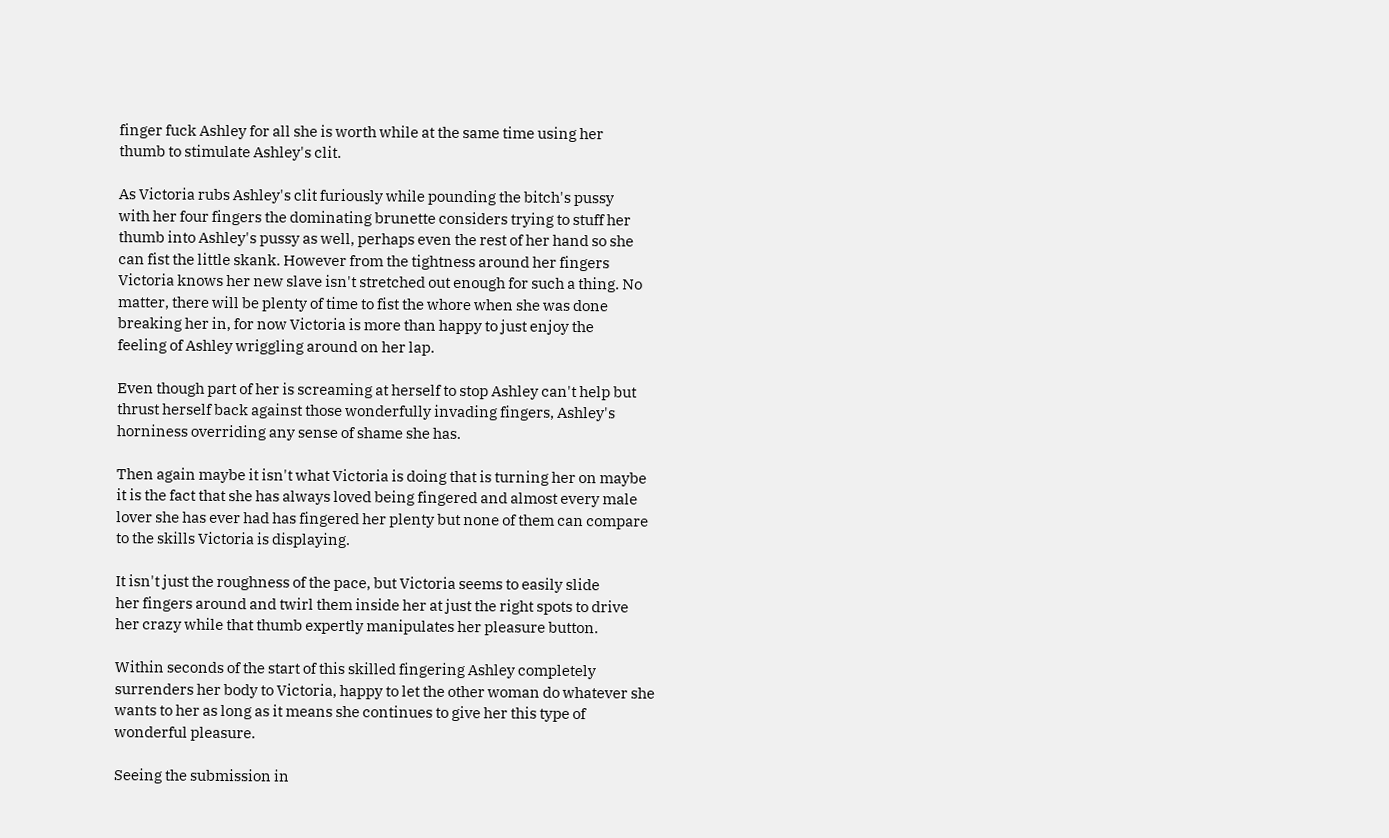finger fuck Ashley for all she is worth while at the same time using her
thumb to stimulate Ashley's clit.

As Victoria rubs Ashley's clit furiously while pounding the bitch's pussy
with her four fingers the dominating brunette considers trying to stuff her
thumb into Ashley's pussy as well, perhaps even the rest of her hand so she
can fist the little skank. However from the tightness around her fingers
Victoria knows her new slave isn't stretched out enough for such a thing. No
matter, there will be plenty of time to fist the whore when she was done
breaking her in, for now Victoria is more than happy to just enjoy the
feeling of Ashley wriggling around on her lap.

Even though part of her is screaming at herself to stop Ashley can't help but
thrust herself back against those wonderfully invading fingers, Ashley's
horniness overriding any sense of shame she has.

Then again maybe it isn't what Victoria is doing that is turning her on maybe
it is the fact that she has always loved being fingered and almost every male
lover she has ever had has fingered her plenty but none of them can compare
to the skills Victoria is displaying.

It isn't just the roughness of the pace, but Victoria seems to easily slide
her fingers around and twirl them inside her at just the right spots to drive
her crazy while that thumb expertly manipulates her pleasure button.

Within seconds of the start of this skilled fingering Ashley completely
surrenders her body to Victoria, happy to let the other woman do whatever she
wants to her as long as it means she continues to give her this type of
wonderful pleasure.

Seeing the submission in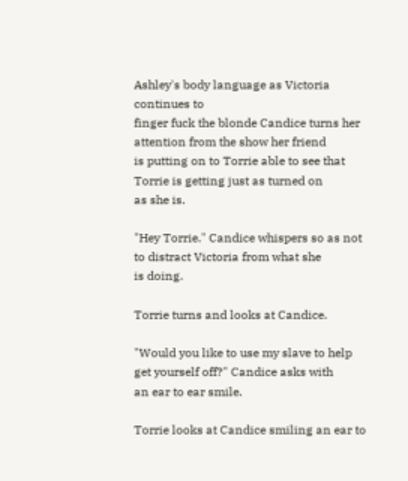Ashley's body language as Victoria continues to
finger fuck the blonde Candice turns her attention from the show her friend
is putting on to Torrie able to see that Torrie is getting just as turned on
as she is.

"Hey Torrie." Candice whispers so as not to distract Victoria from what she
is doing.

Torrie turns and looks at Candice.

"Would you like to use my slave to help get yourself off?" Candice asks with
an ear to ear smile.

Torrie looks at Candice smiling an ear to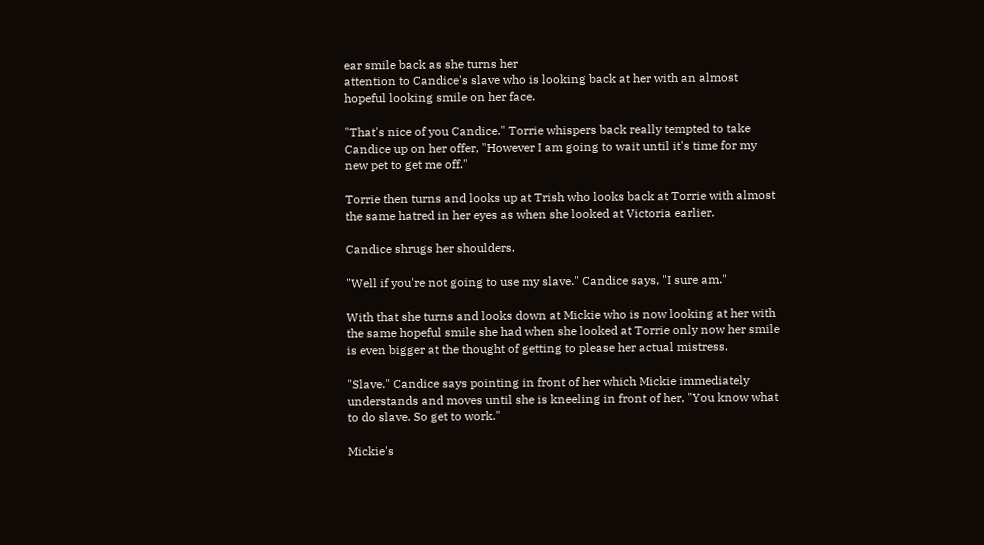ear smile back as she turns her
attention to Candice's slave who is looking back at her with an almost
hopeful looking smile on her face.

"That's nice of you Candice." Torrie whispers back really tempted to take
Candice up on her offer, "However I am going to wait until it's time for my
new pet to get me off."

Torrie then turns and looks up at Trish who looks back at Torrie with almost
the same hatred in her eyes as when she looked at Victoria earlier.

Candice shrugs her shoulders.

"Well if you're not going to use my slave." Candice says, "I sure am."

With that she turns and looks down at Mickie who is now looking at her with
the same hopeful smile she had when she looked at Torrie only now her smile
is even bigger at the thought of getting to please her actual mistress.

"Slave." Candice says pointing in front of her which Mickie immediately
understands and moves until she is kneeling in front of her, "You know what
to do slave. So get to work."

Mickie's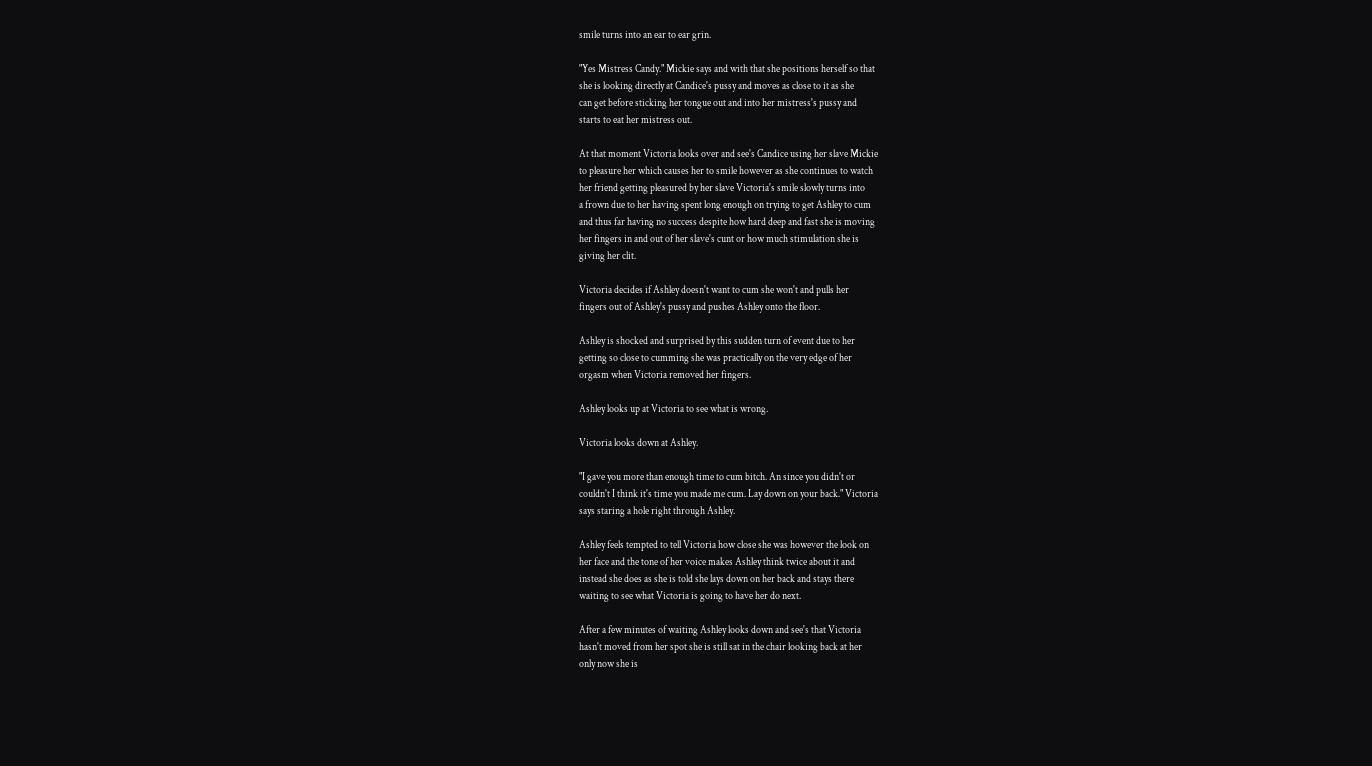smile turns into an ear to ear grin.

"Yes Mistress Candy." Mickie says and with that she positions herself so that
she is looking directly at Candice's pussy and moves as close to it as she
can get before sticking her tongue out and into her mistress's pussy and
starts to eat her mistress out.

At that moment Victoria looks over and see's Candice using her slave Mickie
to pleasure her which causes her to smile however as she continues to watch
her friend getting pleasured by her slave Victoria's smile slowly turns into
a frown due to her having spent long enough on trying to get Ashley to cum
and thus far having no success despite how hard deep and fast she is moving
her fingers in and out of her slave's cunt or how much stimulation she is
giving her clit.

Victoria decides if Ashley doesn't want to cum she won't and pulls her
fingers out of Ashley's pussy and pushes Ashley onto the floor.

Ashley is shocked and surprised by this sudden turn of event due to her
getting so close to cumming she was practically on the very edge of her
orgasm when Victoria removed her fingers.

Ashley looks up at Victoria to see what is wrong.

Victoria looks down at Ashley.

"I gave you more than enough time to cum bitch. An since you didn't or
couldn't I think it's time you made me cum. Lay down on your back." Victoria
says staring a hole right through Ashley.

Ashley feels tempted to tell Victoria how close she was however the look on
her face and the tone of her voice makes Ashley think twice about it and
instead she does as she is told she lays down on her back and stays there
waiting to see what Victoria is going to have her do next.

After a few minutes of waiting Ashley looks down and see's that Victoria
hasn't moved from her spot she is still sat in the chair looking back at her
only now she is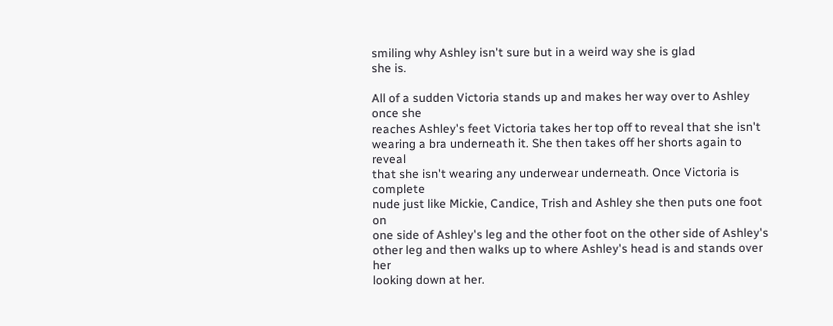smiling why Ashley isn't sure but in a weird way she is glad
she is.

All of a sudden Victoria stands up and makes her way over to Ashley once she
reaches Ashley's feet Victoria takes her top off to reveal that she isn't
wearing a bra underneath it. She then takes off her shorts again to reveal
that she isn't wearing any underwear underneath. Once Victoria is complete
nude just like Mickie, Candice, Trish and Ashley she then puts one foot on
one side of Ashley's leg and the other foot on the other side of Ashley's
other leg and then walks up to where Ashley's head is and stands over her
looking down at her.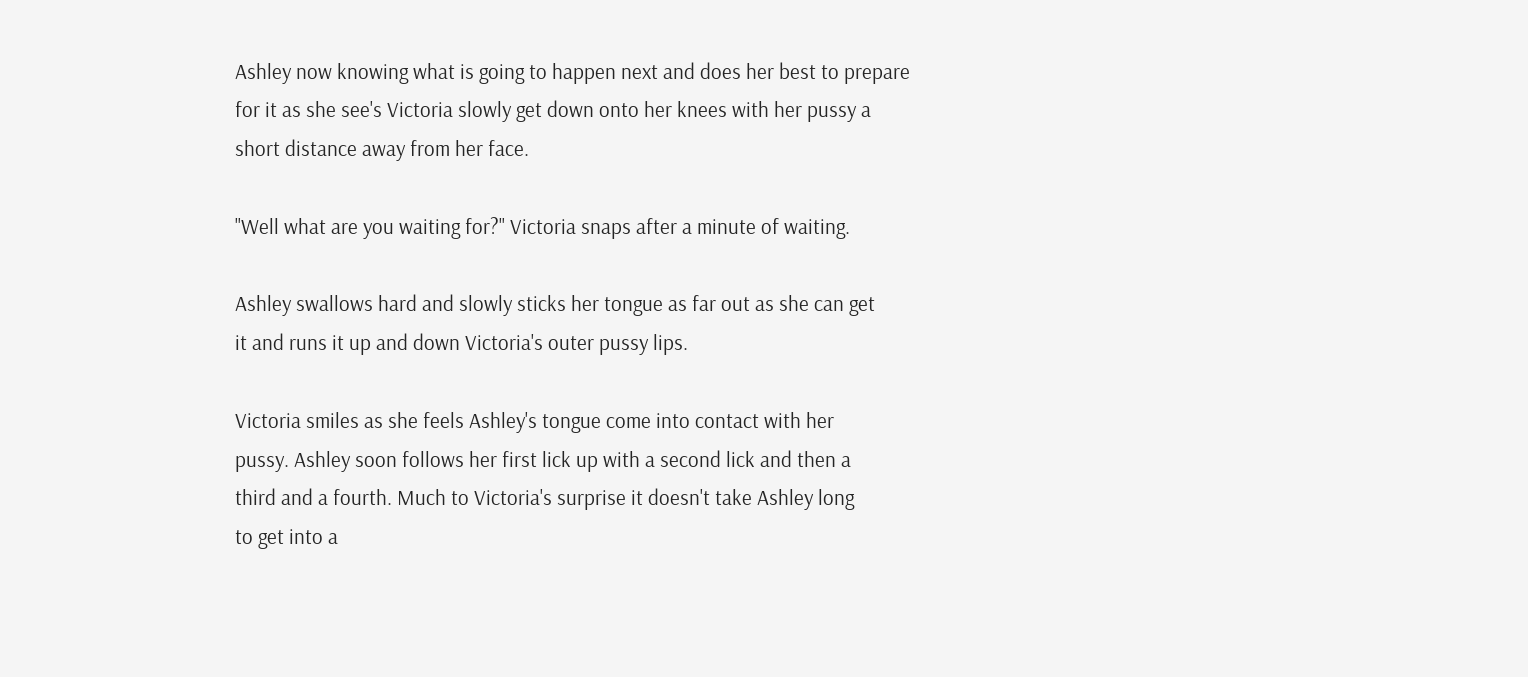Ashley now knowing what is going to happen next and does her best to prepare
for it as she see's Victoria slowly get down onto her knees with her pussy a
short distance away from her face.

"Well what are you waiting for?" Victoria snaps after a minute of waiting.

Ashley swallows hard and slowly sticks her tongue as far out as she can get
it and runs it up and down Victoria's outer pussy lips.

Victoria smiles as she feels Ashley's tongue come into contact with her
pussy. Ashley soon follows her first lick up with a second lick and then a
third and a fourth. Much to Victoria's surprise it doesn't take Ashley long
to get into a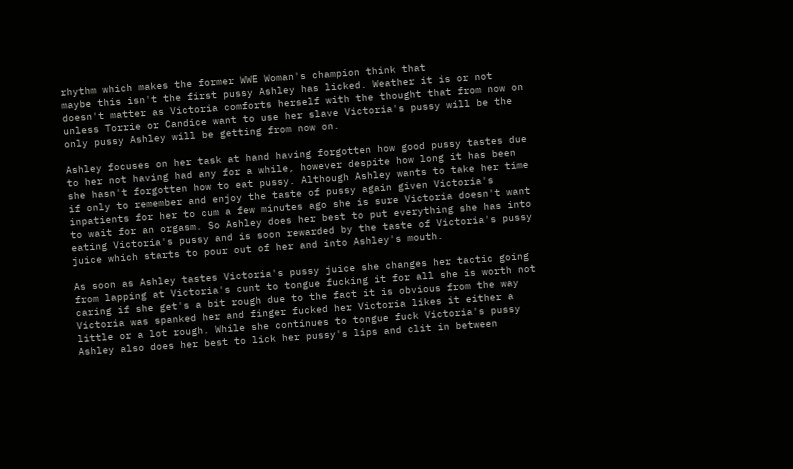rhythm which makes the former WWE Woman's champion think that
maybe this isn't the first pussy Ashley has licked. Weather it is or not
doesn't matter as Victoria comforts herself with the thought that from now on
unless Torrie or Candice want to use her slave Victoria's pussy will be the
only pussy Ashley will be getting from now on.

Ashley focuses on her task at hand having forgotten how good pussy tastes due
to her not having had any for a while, however despite how long it has been
she hasn't forgotten how to eat pussy. Although Ashley wants to take her time
if only to remember and enjoy the taste of pussy again given Victoria's
inpatients for her to cum a few minutes ago she is sure Victoria doesn't want
to wait for an orgasm. So Ashley does her best to put everything she has into
eating Victoria's pussy and is soon rewarded by the taste of Victoria's pussy
juice which starts to pour out of her and into Ashley's mouth.

As soon as Ashley tastes Victoria's pussy juice she changes her tactic going
from lapping at Victoria's cunt to tongue fucking it for all she is worth not
caring if she get's a bit rough due to the fact it is obvious from the way
Victoria was spanked her and finger fucked her Victoria likes it either a
little or a lot rough. While she continues to tongue fuck Victoria's pussy
Ashley also does her best to lick her pussy's lips and clit in between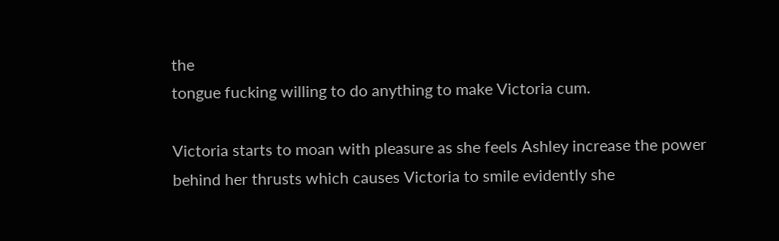the
tongue fucking willing to do anything to make Victoria cum.

Victoria starts to moan with pleasure as she feels Ashley increase the power
behind her thrusts which causes Victoria to smile evidently she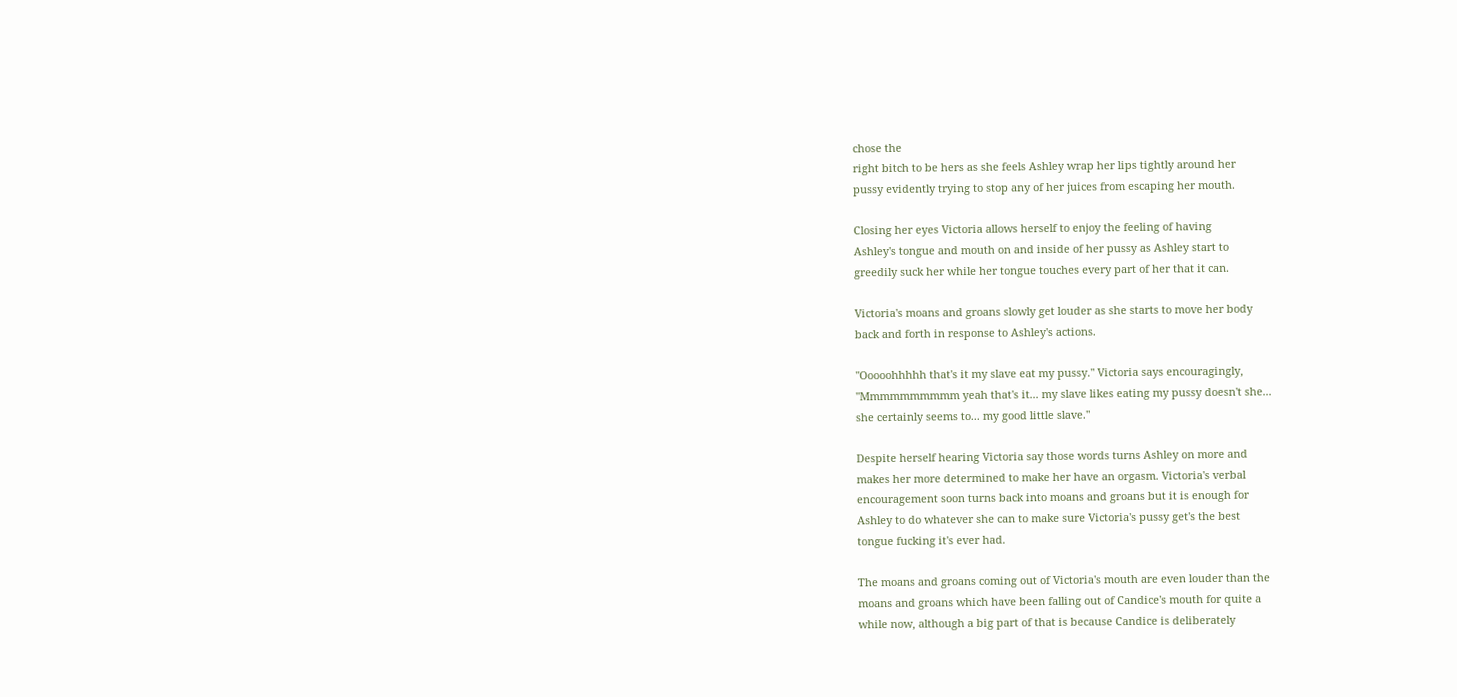chose the
right bitch to be hers as she feels Ashley wrap her lips tightly around her
pussy evidently trying to stop any of her juices from escaping her mouth.

Closing her eyes Victoria allows herself to enjoy the feeling of having
Ashley's tongue and mouth on and inside of her pussy as Ashley start to
greedily suck her while her tongue touches every part of her that it can.

Victoria's moans and groans slowly get louder as she starts to move her body
back and forth in response to Ashley's actions.

"Ooooohhhhh that's it my slave eat my pussy." Victoria says encouragingly,
"Mmmmmmmmmm yeah that's it... my slave likes eating my pussy doesn't she...
she certainly seems to... my good little slave."

Despite herself hearing Victoria say those words turns Ashley on more and
makes her more determined to make her have an orgasm. Victoria's verbal
encouragement soon turns back into moans and groans but it is enough for
Ashley to do whatever she can to make sure Victoria's pussy get's the best
tongue fucking it's ever had.

The moans and groans coming out of Victoria's mouth are even louder than the
moans and groans which have been falling out of Candice's mouth for quite a
while now, although a big part of that is because Candice is deliberately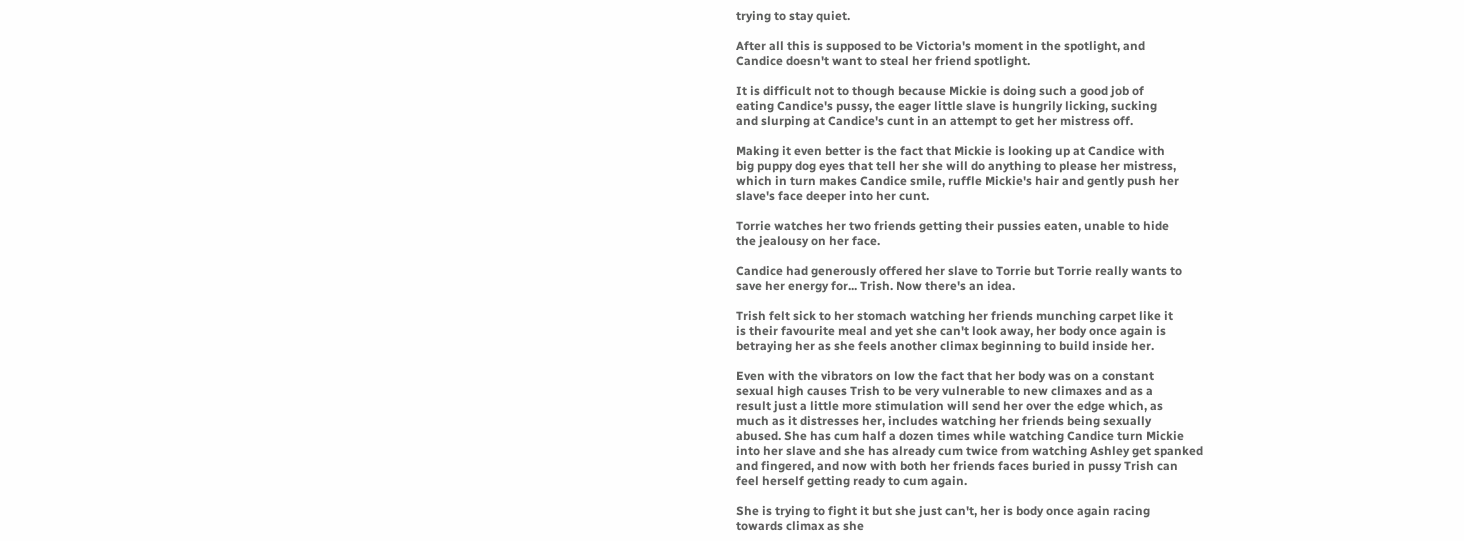trying to stay quiet.

After all this is supposed to be Victoria's moment in the spotlight, and
Candice doesn't want to steal her friend spotlight.

It is difficult not to though because Mickie is doing such a good job of
eating Candice's pussy, the eager little slave is hungrily licking, sucking
and slurping at Candice's cunt in an attempt to get her mistress off.

Making it even better is the fact that Mickie is looking up at Candice with
big puppy dog eyes that tell her she will do anything to please her mistress,
which in turn makes Candice smile, ruffle Mickie's hair and gently push her
slave's face deeper into her cunt.

Torrie watches her two friends getting their pussies eaten, unable to hide
the jealousy on her face.

Candice had generously offered her slave to Torrie but Torrie really wants to
save her energy for... Trish. Now there's an idea.

Trish felt sick to her stomach watching her friends munching carpet like it
is their favourite meal and yet she can't look away, her body once again is
betraying her as she feels another climax beginning to build inside her.

Even with the vibrators on low the fact that her body was on a constant
sexual high causes Trish to be very vulnerable to new climaxes and as a
result just a little more stimulation will send her over the edge which, as
much as it distresses her, includes watching her friends being sexually
abused. She has cum half a dozen times while watching Candice turn Mickie
into her slave and she has already cum twice from watching Ashley get spanked
and fingered, and now with both her friends faces buried in pussy Trish can
feel herself getting ready to cum again.

She is trying to fight it but she just can't, her is body once again racing
towards climax as she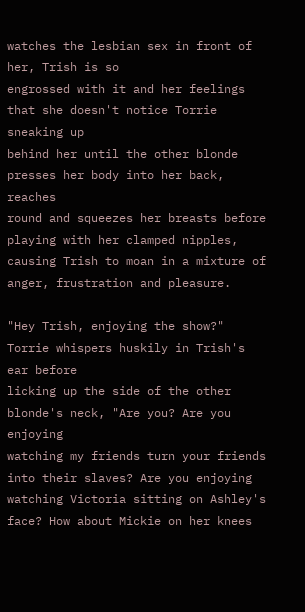watches the lesbian sex in front of her, Trish is so
engrossed with it and her feelings that she doesn't notice Torrie sneaking up
behind her until the other blonde presses her body into her back, reaches
round and squeezes her breasts before playing with her clamped nipples,
causing Trish to moan in a mixture of anger, frustration and pleasure.

"Hey Trish, enjoying the show?" Torrie whispers huskily in Trish's ear before
licking up the side of the other blonde's neck, "Are you? Are you enjoying
watching my friends turn your friends into their slaves? Are you enjoying
watching Victoria sitting on Ashley's face? How about Mickie on her knees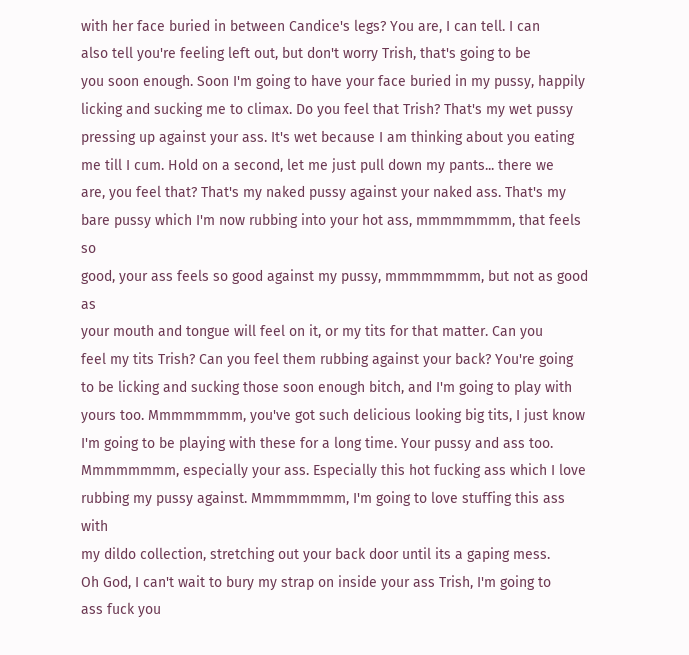with her face buried in between Candice's legs? You are, I can tell. I can
also tell you're feeling left out, but don't worry Trish, that's going to be
you soon enough. Soon I'm going to have your face buried in my pussy, happily
licking and sucking me to climax. Do you feel that Trish? That's my wet pussy
pressing up against your ass. It's wet because I am thinking about you eating
me till I cum. Hold on a second, let me just pull down my pants... there we
are, you feel that? That's my naked pussy against your naked ass. That's my
bare pussy which I'm now rubbing into your hot ass, mmmmmmmm, that feels so
good, your ass feels so good against my pussy, mmmmmmmm, but not as good as
your mouth and tongue will feel on it, or my tits for that matter. Can you
feel my tits Trish? Can you feel them rubbing against your back? You're going
to be licking and sucking those soon enough bitch, and I'm going to play with
yours too. Mmmmmmmm, you've got such delicious looking big tits, I just know
I'm going to be playing with these for a long time. Your pussy and ass too.
Mmmmmmmm, especially your ass. Especially this hot fucking ass which I love
rubbing my pussy against. Mmmmmmmm, I'm going to love stuffing this ass with
my dildo collection, stretching out your back door until its a gaping mess.
Oh God, I can't wait to bury my strap on inside your ass Trish, I'm going to
ass fuck you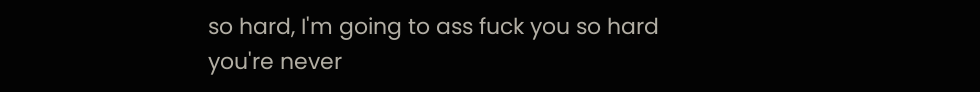so hard, I'm going to ass fuck you so hard you're never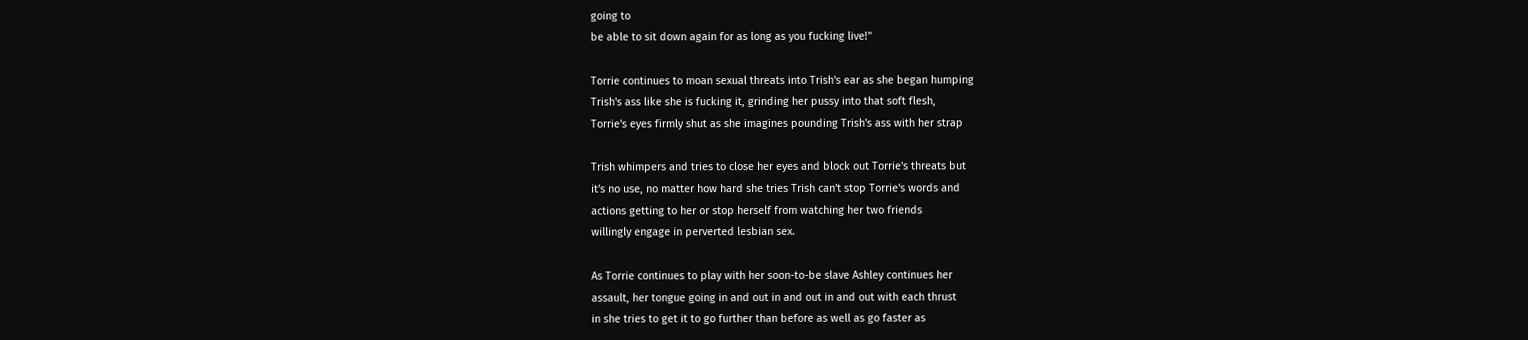going to
be able to sit down again for as long as you fucking live!"

Torrie continues to moan sexual threats into Trish's ear as she began humping
Trish's ass like she is fucking it, grinding her pussy into that soft flesh,
Torrie's eyes firmly shut as she imagines pounding Trish's ass with her strap

Trish whimpers and tries to close her eyes and block out Torrie's threats but
it's no use, no matter how hard she tries Trish can't stop Torrie's words and
actions getting to her or stop herself from watching her two friends
willingly engage in perverted lesbian sex.

As Torrie continues to play with her soon-to-be slave Ashley continues her
assault, her tongue going in and out in and out in and out with each thrust
in she tries to get it to go further than before as well as go faster as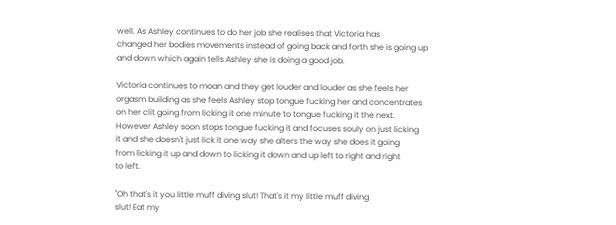well. As Ashley continues to do her job she realises that Victoria has
changed her bodies movements instead of going back and forth she is going up
and down which again tells Ashley she is doing a good job.

Victoria continues to moan and they get louder and louder as she feels her
orgasm building as she feels Ashley stop tongue fucking her and concentrates
on her clit going from licking it one minute to tongue fucking it the next.
However Ashley soon stops tongue fucking it and focuses souly on just licking
it and she doesn't just lick it one way she alters the way she does it going
from licking it up and down to licking it down and up left to right and right
to left.

"Oh that's it you little muff diving slut! That's it my little muff diving
slut! Eat my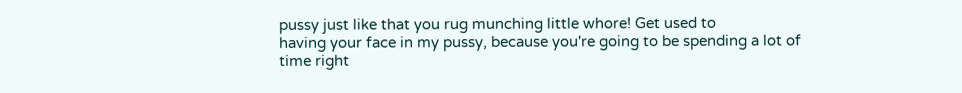pussy just like that you rug munching little whore! Get used to
having your face in my pussy, because you're going to be spending a lot of
time right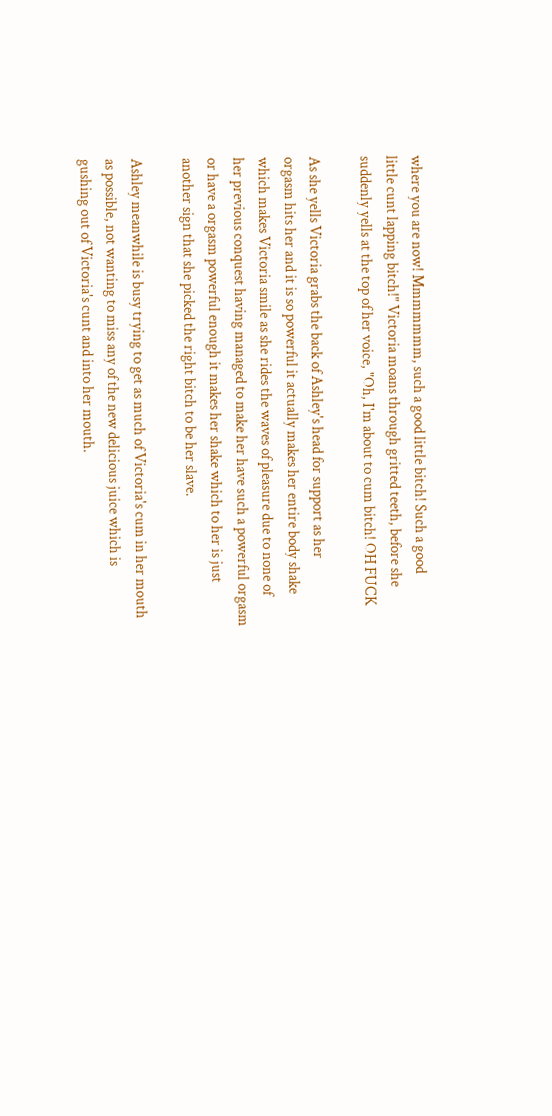where you are now! Mmmmmmm, such a good little bitch! Such a good
little cunt lapping bitch!" Victoria moans through gritted teeth, before she
suddenly yells at the top of her voice, "Oh, I'm about to cum bitch! OH FUCK

As she yells Victoria grabs the back of Ashley's head for support as her
orgasm hits her and it is so powerful it actually makes her entire body shake
which makes Victoria smile as she rides the waves of pleasure due to none of
her previous conquest having managed to make her have such a powerful orgasm
or have a orgasm powerful enough it makes her shake which to her is just
another sign that she picked the right bitch to be her slave.

Ashley meanwhile is busy trying to get as much of Victoria's cum in her mouth
as possible, not wanting to miss any of the new delicious juice which is
gushing out of Victoria's cunt and into her mouth.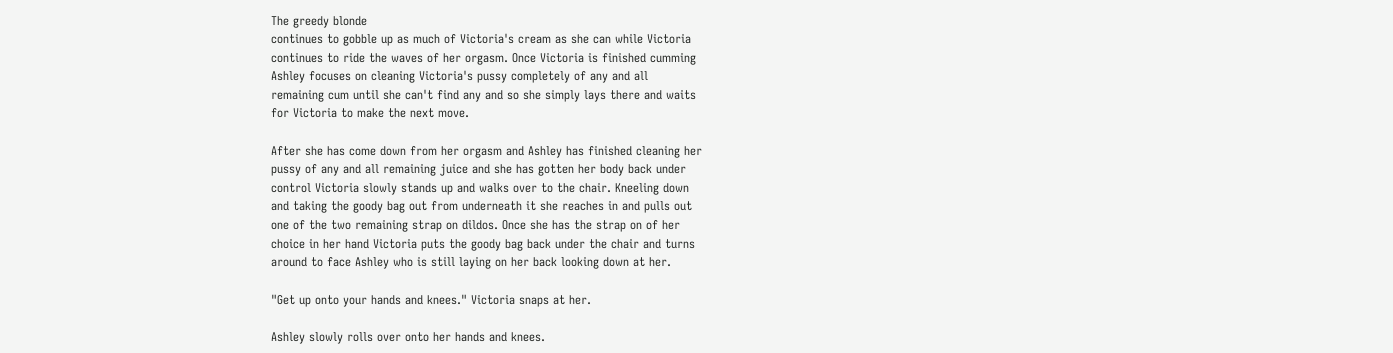The greedy blonde
continues to gobble up as much of Victoria's cream as she can while Victoria
continues to ride the waves of her orgasm. Once Victoria is finished cumming
Ashley focuses on cleaning Victoria's pussy completely of any and all
remaining cum until she can't find any and so she simply lays there and waits
for Victoria to make the next move.

After she has come down from her orgasm and Ashley has finished cleaning her
pussy of any and all remaining juice and she has gotten her body back under
control Victoria slowly stands up and walks over to the chair. Kneeling down
and taking the goody bag out from underneath it she reaches in and pulls out
one of the two remaining strap on dildos. Once she has the strap on of her
choice in her hand Victoria puts the goody bag back under the chair and turns
around to face Ashley who is still laying on her back looking down at her.

"Get up onto your hands and knees." Victoria snaps at her.

Ashley slowly rolls over onto her hands and knees.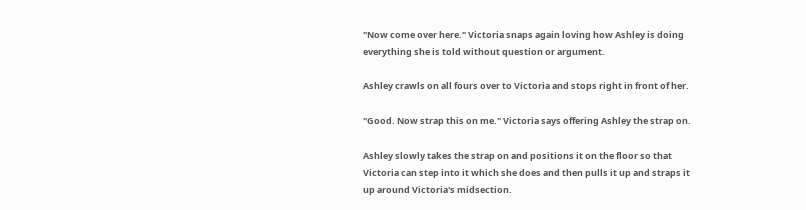"Now come over here." Victoria snaps again loving how Ashley is doing
everything she is told without question or argument.

Ashley crawls on all fours over to Victoria and stops right in front of her.

"Good. Now strap this on me." Victoria says offering Ashley the strap on.

Ashley slowly takes the strap on and positions it on the floor so that
Victoria can step into it which she does and then pulls it up and straps it
up around Victoria's midsection.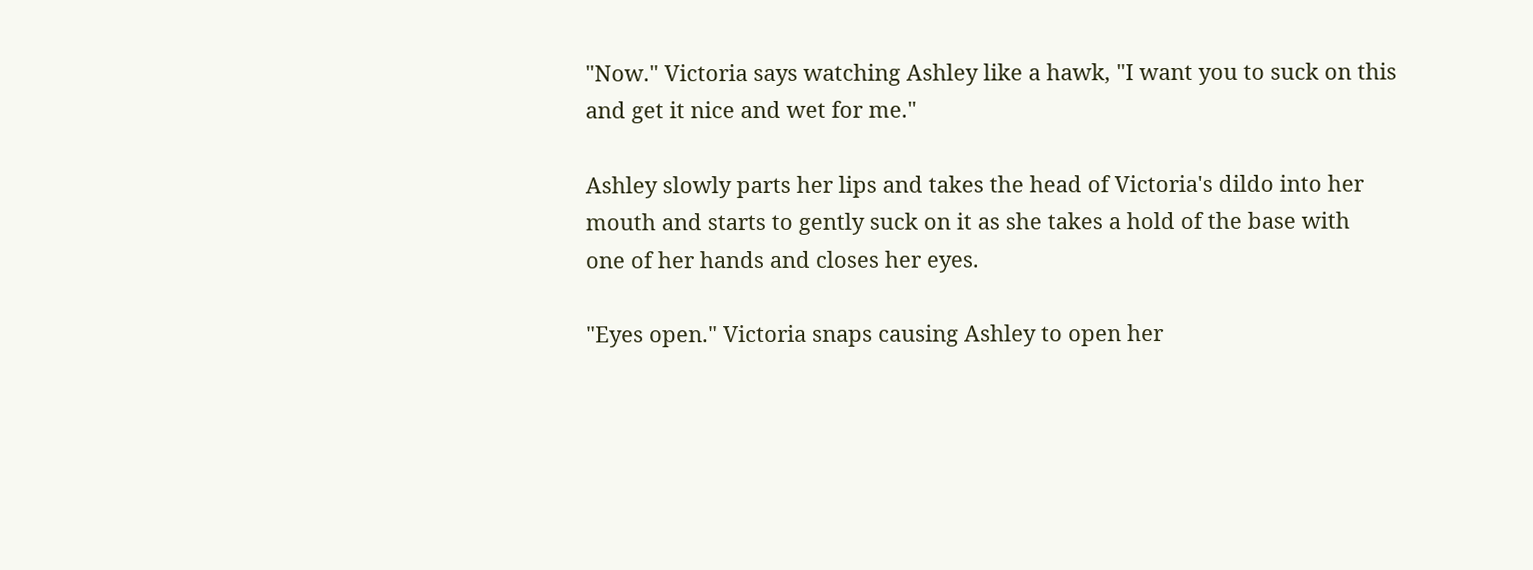"Now." Victoria says watching Ashley like a hawk, "I want you to suck on this
and get it nice and wet for me."

Ashley slowly parts her lips and takes the head of Victoria's dildo into her
mouth and starts to gently suck on it as she takes a hold of the base with
one of her hands and closes her eyes.

"Eyes open." Victoria snaps causing Ashley to open her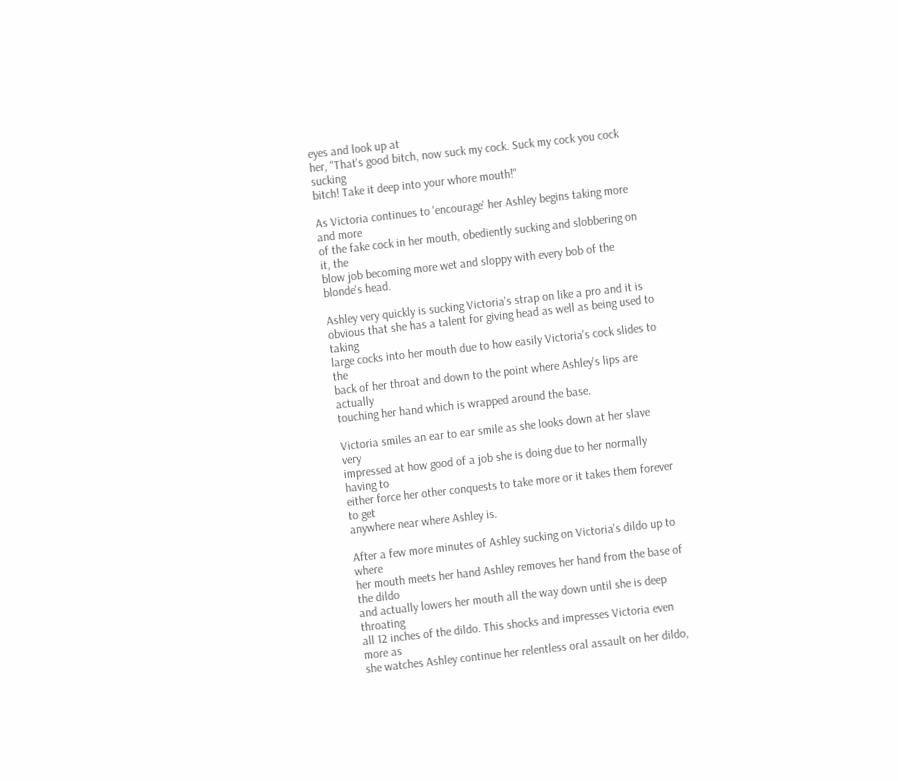eyes and look up at
her, "That's good bitch, now suck my cock. Suck my cock you cock sucking
bitch! Take it deep into your whore mouth!"

As Victoria continues to 'encourage' her Ashley begins taking more and more
of the fake cock in her mouth, obediently sucking and slobbering on it, the
blow job becoming more wet and sloppy with every bob of the blonde's head.

Ashley very quickly is sucking Victoria's strap on like a pro and it is
obvious that she has a talent for giving head as well as being used to taking
large cocks into her mouth due to how easily Victoria's cock slides to the
back of her throat and down to the point where Ashley's lips are actually
touching her hand which is wrapped around the base.

Victoria smiles an ear to ear smile as she looks down at her slave very
impressed at how good of a job she is doing due to her normally having to
either force her other conquests to take more or it takes them forever to get
anywhere near where Ashley is.

After a few more minutes of Ashley sucking on Victoria's dildo up to where
her mouth meets her hand Ashley removes her hand from the base of the dildo
and actually lowers her mouth all the way down until she is deep throating
all 12 inches of the dildo. This shocks and impresses Victoria even more as
she watches Ashley continue her relentless oral assault on her dildo,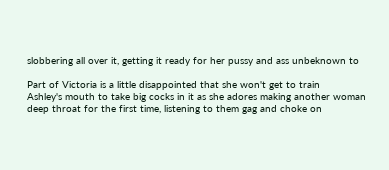slobbering all over it, getting it ready for her pussy and ass unbeknown to

Part of Victoria is a little disappointed that she won't get to train
Ashley's mouth to take big cocks in it as she adores making another woman
deep throat for the first time, listening to them gag and choke on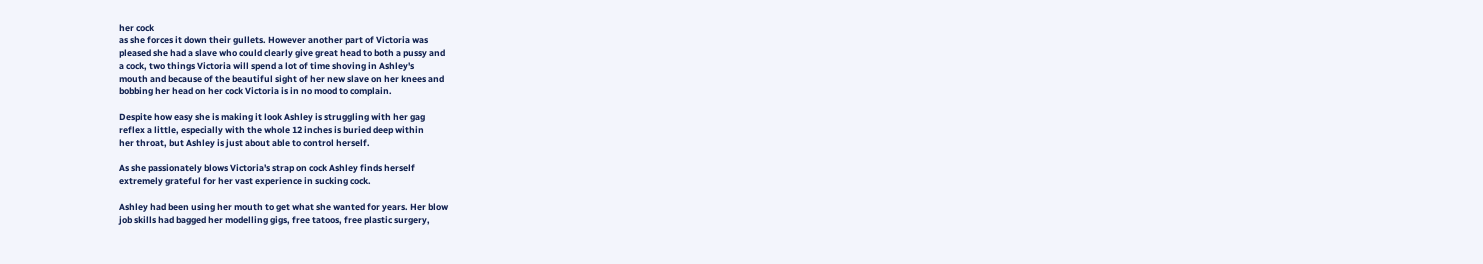her cock
as she forces it down their gullets. However another part of Victoria was
pleased she had a slave who could clearly give great head to both a pussy and
a cock, two things Victoria will spend a lot of time shoving in Ashley's
mouth and because of the beautiful sight of her new slave on her knees and
bobbing her head on her cock Victoria is in no mood to complain.

Despite how easy she is making it look Ashley is struggling with her gag
reflex a little, especially with the whole 12 inches is buried deep within
her throat, but Ashley is just about able to control herself.

As she passionately blows Victoria's strap on cock Ashley finds herself
extremely grateful for her vast experience in sucking cock.

Ashley had been using her mouth to get what she wanted for years. Her blow
job skills had bagged her modelling gigs, free tatoos, free plastic surgery,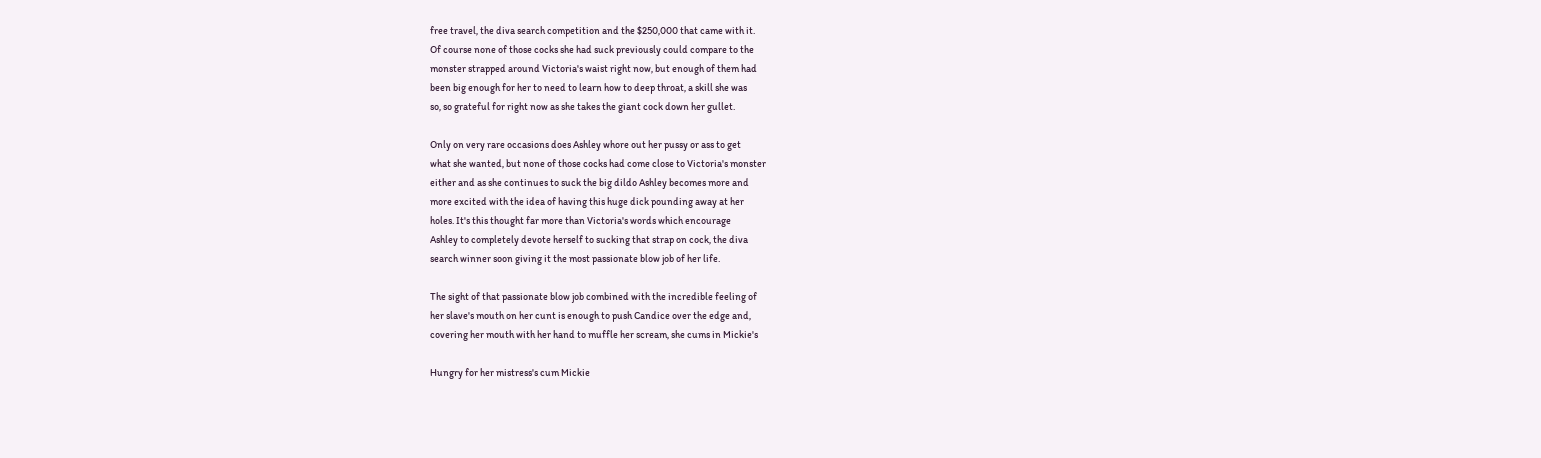free travel, the diva search competition and the $250,000 that came with it.
Of course none of those cocks she had suck previously could compare to the
monster strapped around Victoria's waist right now, but enough of them had
been big enough for her to need to learn how to deep throat, a skill she was
so, so grateful for right now as she takes the giant cock down her gullet.

Only on very rare occasions does Ashley whore out her pussy or ass to get
what she wanted, but none of those cocks had come close to Victoria's monster
either and as she continues to suck the big dildo Ashley becomes more and
more excited with the idea of having this huge dick pounding away at her
holes. It's this thought far more than Victoria's words which encourage
Ashley to completely devote herself to sucking that strap on cock, the diva
search winner soon giving it the most passionate blow job of her life.

The sight of that passionate blow job combined with the incredible feeling of
her slave's mouth on her cunt is enough to push Candice over the edge and,
covering her mouth with her hand to muffle her scream, she cums in Mickie's

Hungry for her mistress's cum Mickie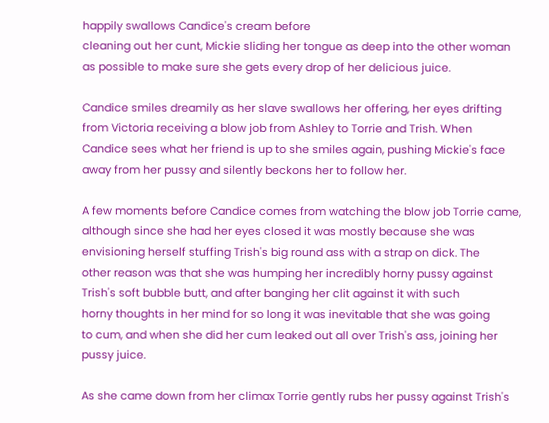happily swallows Candice's cream before
cleaning out her cunt, Mickie sliding her tongue as deep into the other woman
as possible to make sure she gets every drop of her delicious juice.

Candice smiles dreamily as her slave swallows her offering, her eyes drifting
from Victoria receiving a blow job from Ashley to Torrie and Trish. When
Candice sees what her friend is up to she smiles again, pushing Mickie's face
away from her pussy and silently beckons her to follow her.

A few moments before Candice comes from watching the blow job Torrie came,
although since she had her eyes closed it was mostly because she was
envisioning herself stuffing Trish's big round ass with a strap on dick. The
other reason was that she was humping her incredibly horny pussy against
Trish's soft bubble butt, and after banging her clit against it with such
horny thoughts in her mind for so long it was inevitable that she was going
to cum, and when she did her cum leaked out all over Trish's ass, joining her
pussy juice.

As she came down from her climax Torrie gently rubs her pussy against Trish's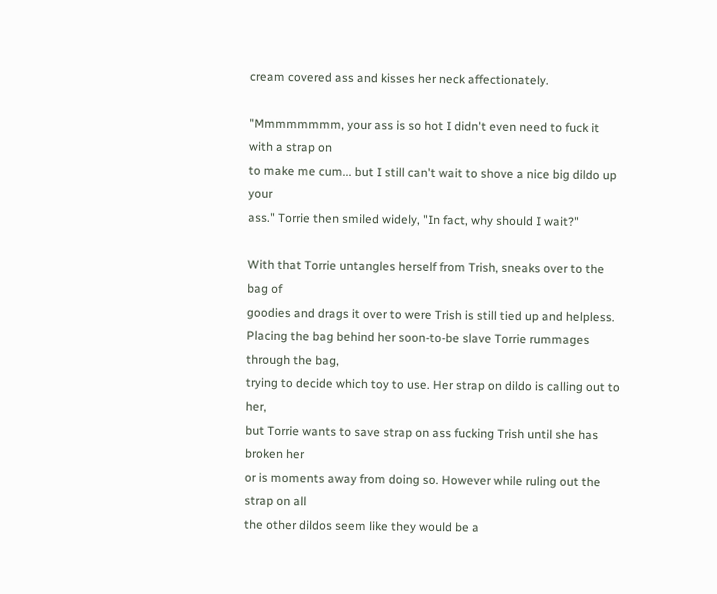cream covered ass and kisses her neck affectionately.

"Mmmmmmmm, your ass is so hot I didn't even need to fuck it with a strap on
to make me cum... but I still can't wait to shove a nice big dildo up your
ass." Torrie then smiled widely, "In fact, why should I wait?"

With that Torrie untangles herself from Trish, sneaks over to the bag of
goodies and drags it over to were Trish is still tied up and helpless.
Placing the bag behind her soon-to-be slave Torrie rummages through the bag,
trying to decide which toy to use. Her strap on dildo is calling out to her,
but Torrie wants to save strap on ass fucking Trish until she has broken her
or is moments away from doing so. However while ruling out the strap on all
the other dildos seem like they would be a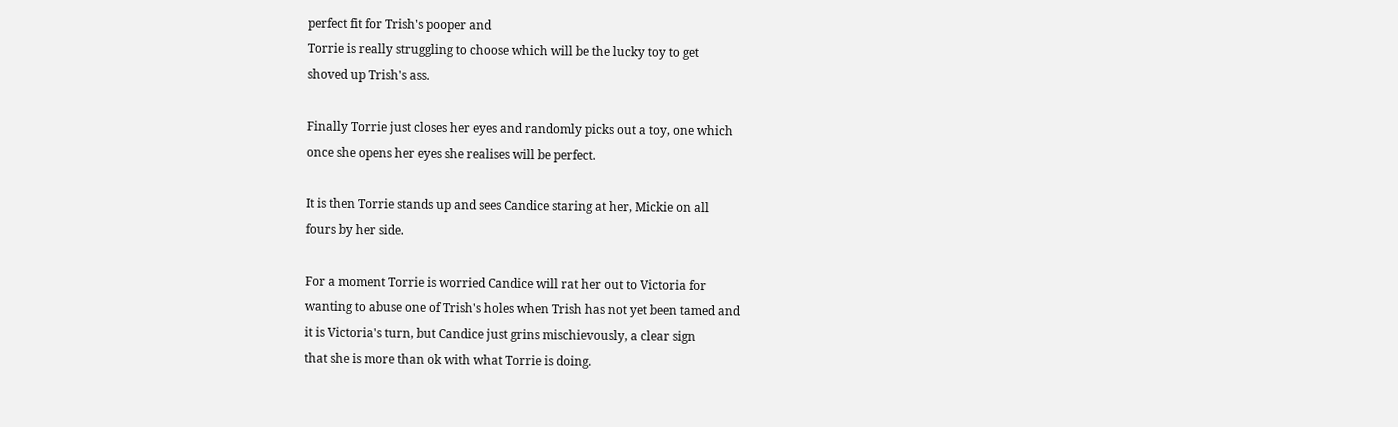perfect fit for Trish's pooper and
Torrie is really struggling to choose which will be the lucky toy to get
shoved up Trish's ass.

Finally Torrie just closes her eyes and randomly picks out a toy, one which
once she opens her eyes she realises will be perfect.

It is then Torrie stands up and sees Candice staring at her, Mickie on all
fours by her side.

For a moment Torrie is worried Candice will rat her out to Victoria for
wanting to abuse one of Trish's holes when Trish has not yet been tamed and
it is Victoria's turn, but Candice just grins mischievously, a clear sign
that she is more than ok with what Torrie is doing.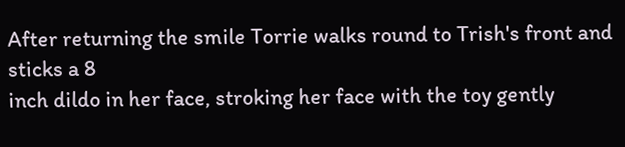After returning the smile Torrie walks round to Trish's front and sticks a 8
inch dildo in her face, stroking her face with the toy gently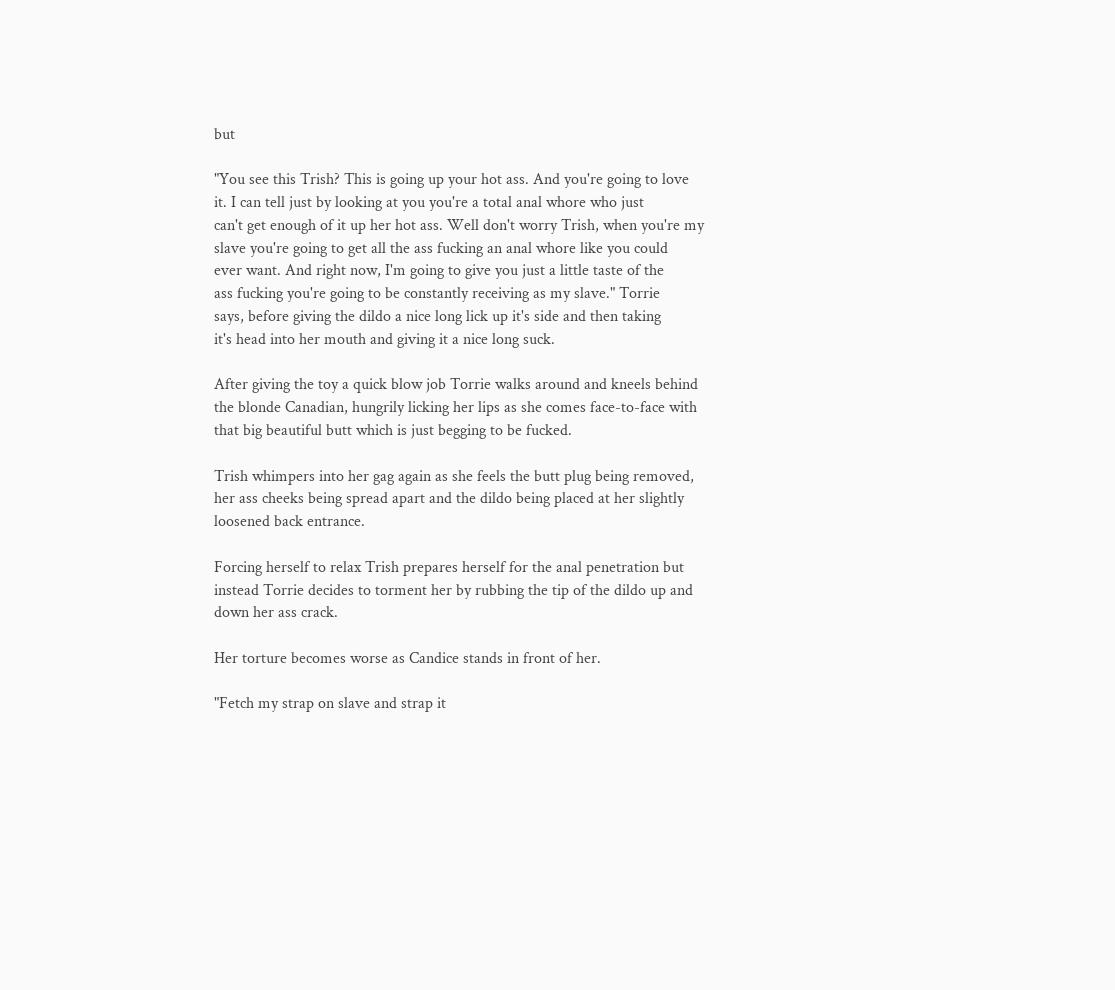but

"You see this Trish? This is going up your hot ass. And you're going to love
it. I can tell just by looking at you you're a total anal whore who just
can't get enough of it up her hot ass. Well don't worry Trish, when you're my
slave you're going to get all the ass fucking an anal whore like you could
ever want. And right now, I'm going to give you just a little taste of the
ass fucking you're going to be constantly receiving as my slave." Torrie
says, before giving the dildo a nice long lick up it's side and then taking
it's head into her mouth and giving it a nice long suck.

After giving the toy a quick blow job Torrie walks around and kneels behind
the blonde Canadian, hungrily licking her lips as she comes face-to-face with
that big beautiful butt which is just begging to be fucked.

Trish whimpers into her gag again as she feels the butt plug being removed,
her ass cheeks being spread apart and the dildo being placed at her slightly
loosened back entrance.

Forcing herself to relax Trish prepares herself for the anal penetration but
instead Torrie decides to torment her by rubbing the tip of the dildo up and
down her ass crack.

Her torture becomes worse as Candice stands in front of her.

"Fetch my strap on slave and strap it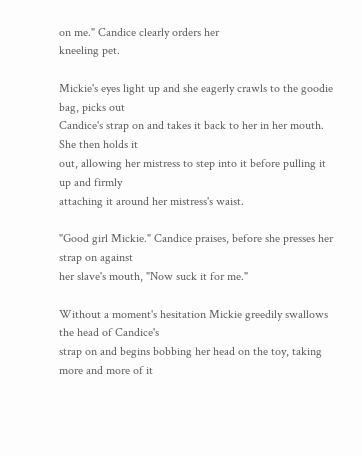on me." Candice clearly orders her
kneeling pet.

Mickie's eyes light up and she eagerly crawls to the goodie bag, picks out
Candice's strap on and takes it back to her in her mouth. She then holds it
out, allowing her mistress to step into it before pulling it up and firmly
attaching it around her mistress's waist.

"Good girl Mickie." Candice praises, before she presses her strap on against
her slave's mouth, "Now suck it for me."

Without a moment's hesitation Mickie greedily swallows the head of Candice's
strap on and begins bobbing her head on the toy, taking more and more of it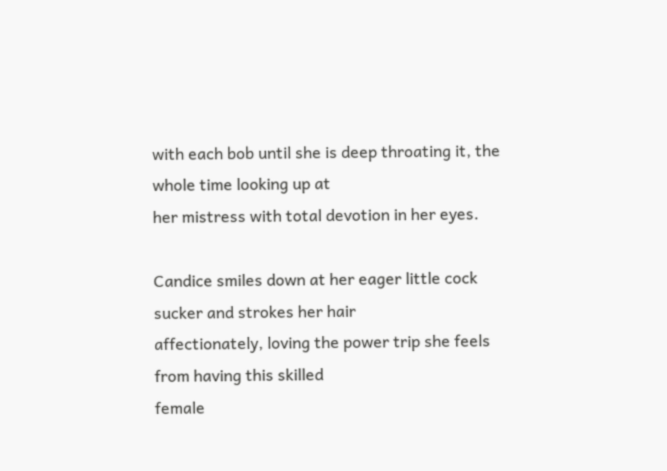with each bob until she is deep throating it, the whole time looking up at
her mistress with total devotion in her eyes.

Candice smiles down at her eager little cock sucker and strokes her hair
affectionately, loving the power trip she feels from having this skilled
female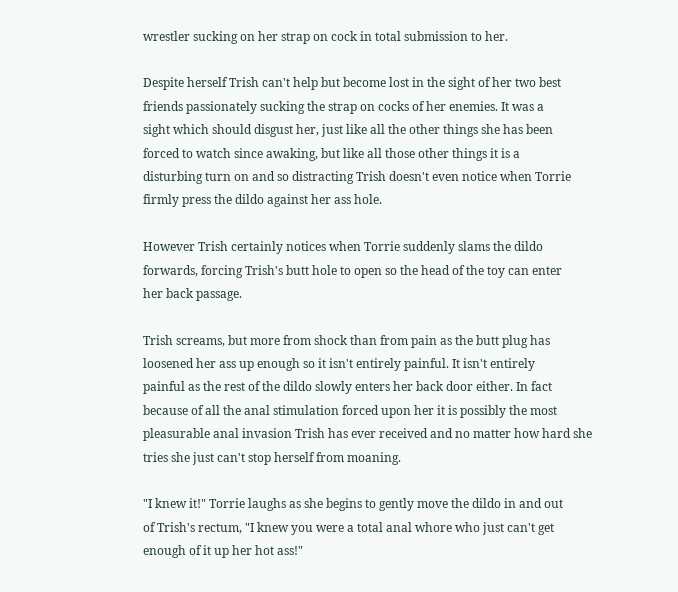wrestler sucking on her strap on cock in total submission to her.

Despite herself Trish can't help but become lost in the sight of her two best
friends passionately sucking the strap on cocks of her enemies. It was a
sight which should disgust her, just like all the other things she has been
forced to watch since awaking, but like all those other things it is a
disturbing turn on and so distracting Trish doesn't even notice when Torrie
firmly press the dildo against her ass hole.

However Trish certainly notices when Torrie suddenly slams the dildo
forwards, forcing Trish's butt hole to open so the head of the toy can enter
her back passage.

Trish screams, but more from shock than from pain as the butt plug has
loosened her ass up enough so it isn't entirely painful. It isn't entirely
painful as the rest of the dildo slowly enters her back door either. In fact
because of all the anal stimulation forced upon her it is possibly the most
pleasurable anal invasion Trish has ever received and no matter how hard she
tries she just can't stop herself from moaning.

"I knew it!" Torrie laughs as she begins to gently move the dildo in and out
of Trish's rectum, "I knew you were a total anal whore who just can't get
enough of it up her hot ass!"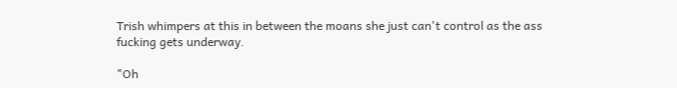Trish whimpers at this in between the moans she just can't control as the ass
fucking gets underway.

"Oh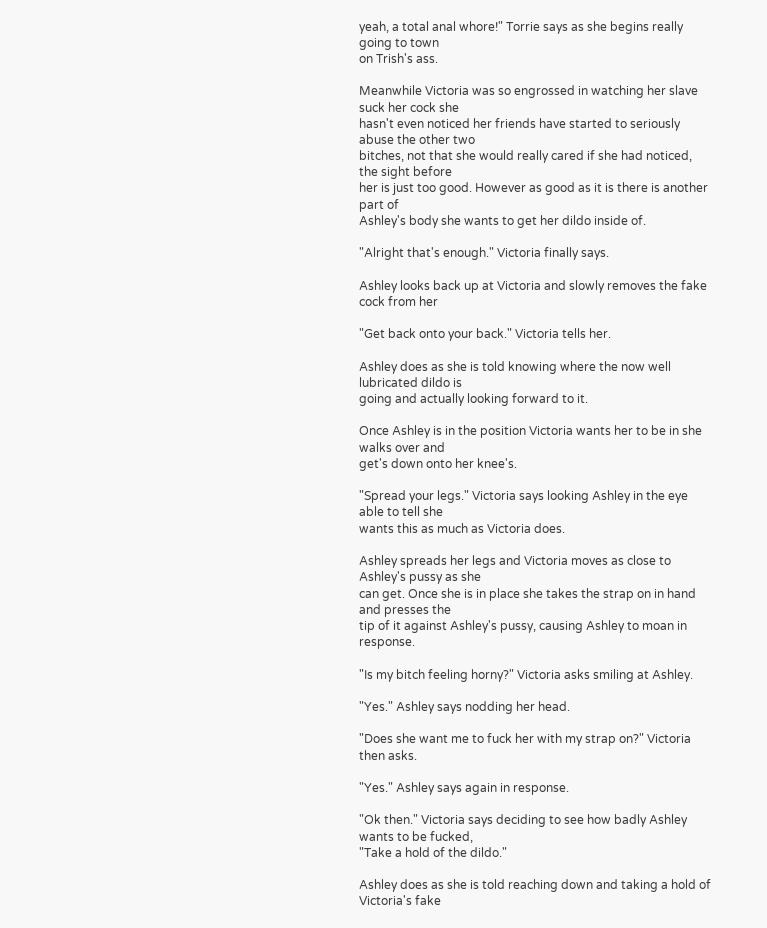yeah, a total anal whore!" Torrie says as she begins really going to town
on Trish's ass.

Meanwhile Victoria was so engrossed in watching her slave suck her cock she
hasn't even noticed her friends have started to seriously abuse the other two
bitches, not that she would really cared if she had noticed, the sight before
her is just too good. However as good as it is there is another part of
Ashley's body she wants to get her dildo inside of.

"Alright that's enough." Victoria finally says.

Ashley looks back up at Victoria and slowly removes the fake cock from her

"Get back onto your back." Victoria tells her.

Ashley does as she is told knowing where the now well lubricated dildo is
going and actually looking forward to it.

Once Ashley is in the position Victoria wants her to be in she walks over and
get's down onto her knee's.

"Spread your legs." Victoria says looking Ashley in the eye able to tell she
wants this as much as Victoria does.

Ashley spreads her legs and Victoria moves as close to Ashley's pussy as she
can get. Once she is in place she takes the strap on in hand and presses the
tip of it against Ashley's pussy, causing Ashley to moan in response.

"Is my bitch feeling horny?" Victoria asks smiling at Ashley.

"Yes." Ashley says nodding her head.

"Does she want me to fuck her with my strap on?" Victoria then asks.

"Yes." Ashley says again in response.

"Ok then." Victoria says deciding to see how badly Ashley wants to be fucked,
"Take a hold of the dildo."

Ashley does as she is told reaching down and taking a hold of Victoria's fake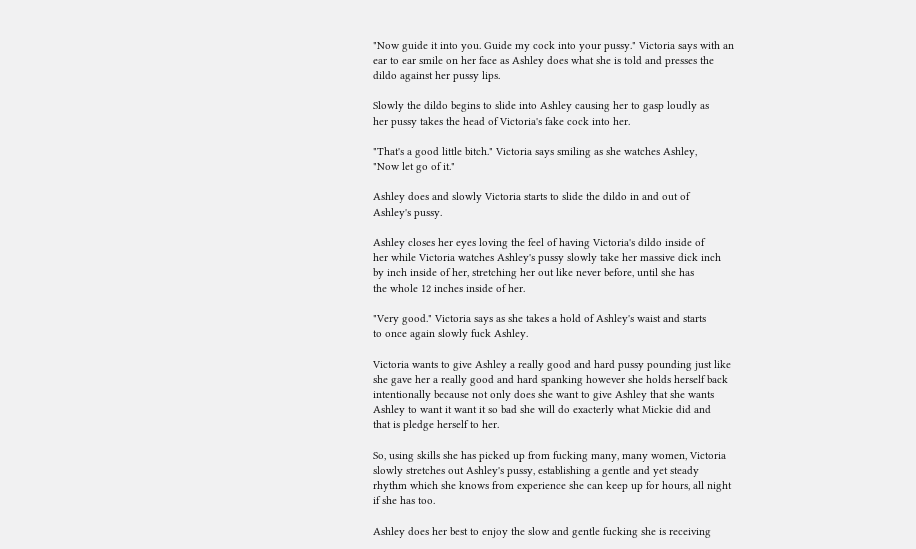"Now guide it into you. Guide my cock into your pussy." Victoria says with an
ear to ear smile on her face as Ashley does what she is told and presses the
dildo against her pussy lips.

Slowly the dildo begins to slide into Ashley causing her to gasp loudly as
her pussy takes the head of Victoria's fake cock into her.

"That's a good little bitch." Victoria says smiling as she watches Ashley,
"Now let go of it."

Ashley does and slowly Victoria starts to slide the dildo in and out of
Ashley's pussy.

Ashley closes her eyes loving the feel of having Victoria's dildo inside of
her while Victoria watches Ashley's pussy slowly take her massive dick inch
by inch inside of her, stretching her out like never before, until she has
the whole 12 inches inside of her.

"Very good." Victoria says as she takes a hold of Ashley's waist and starts
to once again slowly fuck Ashley.

Victoria wants to give Ashley a really good and hard pussy pounding just like
she gave her a really good and hard spanking however she holds herself back
intentionally because not only does she want to give Ashley that she wants
Ashley to want it want it so bad she will do exacterly what Mickie did and
that is pledge herself to her.

So, using skills she has picked up from fucking many, many women, Victoria
slowly stretches out Ashley's pussy, establishing a gentle and yet steady
rhythm which she knows from experience she can keep up for hours, all night
if she has too.

Ashley does her best to enjoy the slow and gentle fucking she is receiving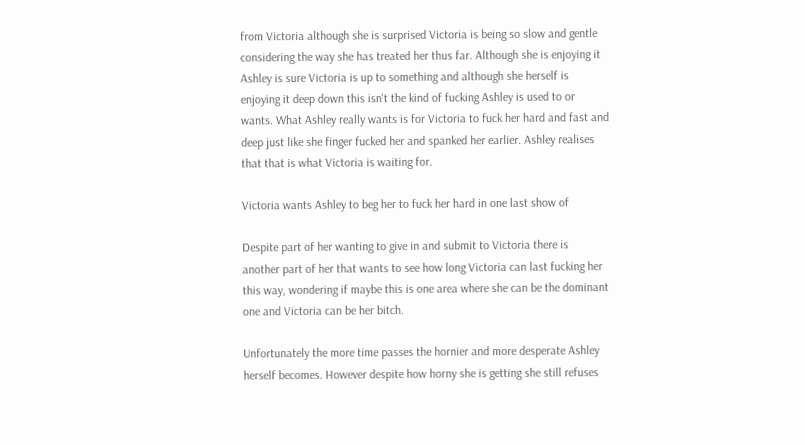from Victoria although she is surprised Victoria is being so slow and gentle
considering the way she has treated her thus far. Although she is enjoying it
Ashley is sure Victoria is up to something and although she herself is
enjoying it deep down this isn't the kind of fucking Ashley is used to or
wants. What Ashley really wants is for Victoria to fuck her hard and fast and
deep just like she finger fucked her and spanked her earlier. Ashley realises
that that is what Victoria is waiting for.

Victoria wants Ashley to beg her to fuck her hard in one last show of

Despite part of her wanting to give in and submit to Victoria there is
another part of her that wants to see how long Victoria can last fucking her
this way, wondering if maybe this is one area where she can be the dominant
one and Victoria can be her bitch.

Unfortunately the more time passes the hornier and more desperate Ashley
herself becomes. However despite how horny she is getting she still refuses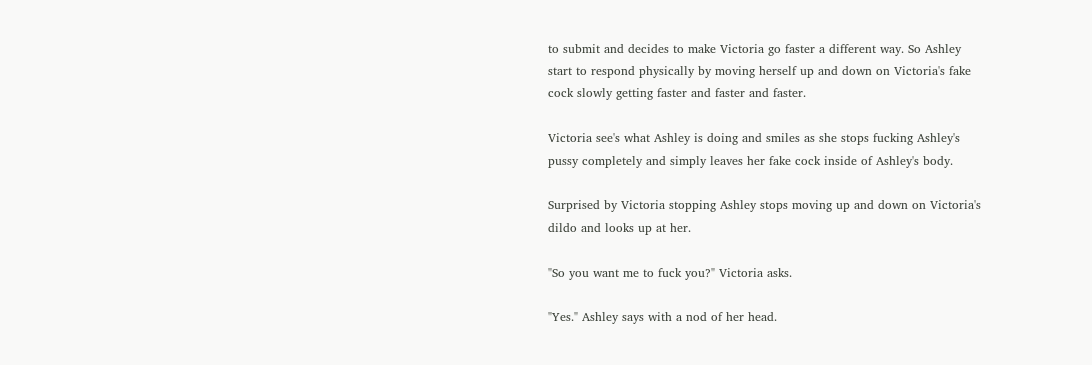to submit and decides to make Victoria go faster a different way. So Ashley
start to respond physically by moving herself up and down on Victoria's fake
cock slowly getting faster and faster and faster.

Victoria see's what Ashley is doing and smiles as she stops fucking Ashley's
pussy completely and simply leaves her fake cock inside of Ashley's body.

Surprised by Victoria stopping Ashley stops moving up and down on Victoria's
dildo and looks up at her.

"So you want me to fuck you?" Victoria asks.

"Yes." Ashley says with a nod of her head.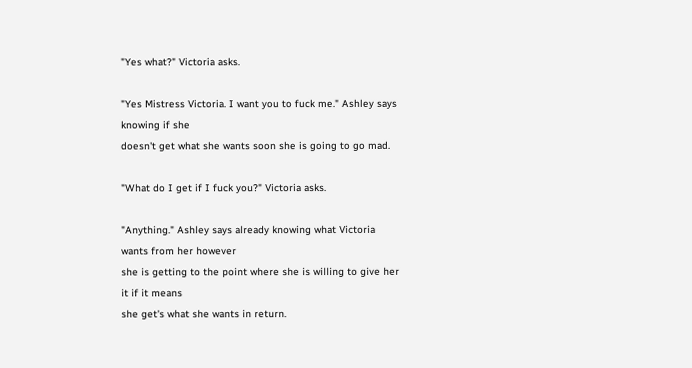"Yes what?" Victoria asks.

"Yes Mistress Victoria. I want you to fuck me." Ashley says knowing if she
doesn't get what she wants soon she is going to go mad.

"What do I get if I fuck you?" Victoria asks.

"Anything." Ashley says already knowing what Victoria wants from her however
she is getting to the point where she is willing to give her it if it means
she get's what she wants in return.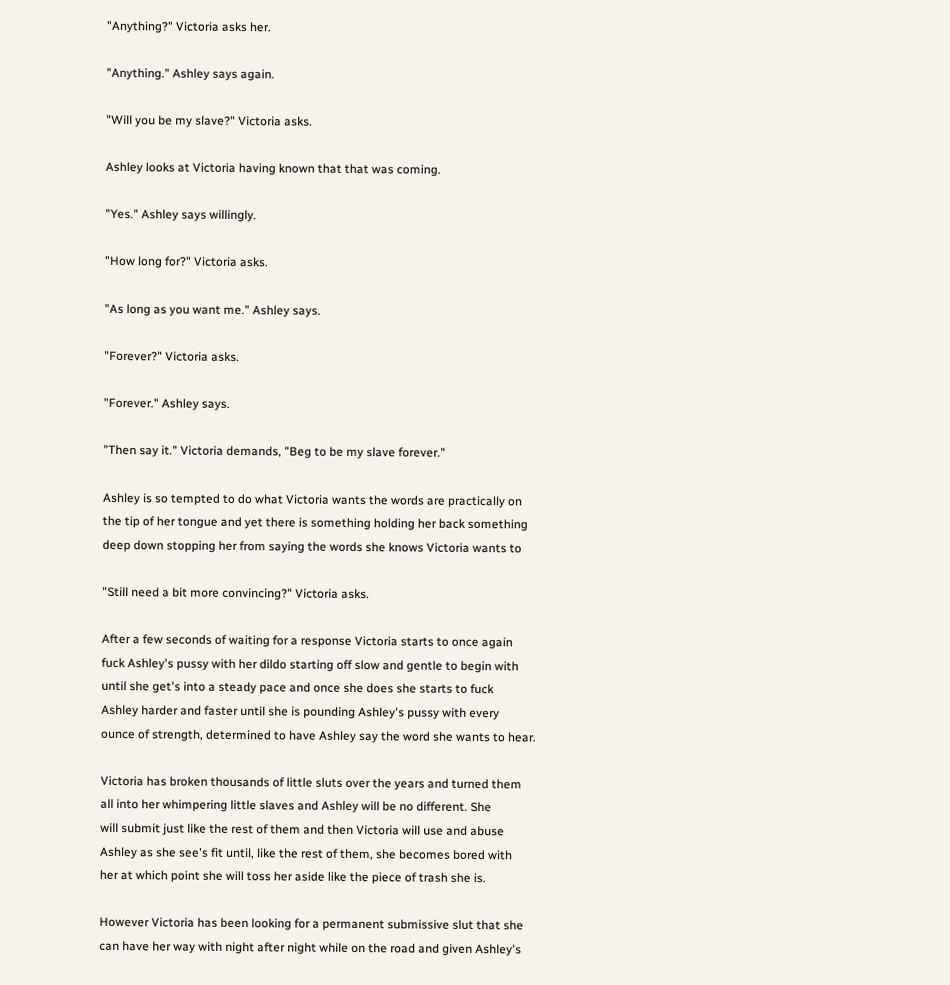"Anything?" Victoria asks her.

"Anything." Ashley says again.

"Will you be my slave?" Victoria asks.

Ashley looks at Victoria having known that that was coming.

"Yes." Ashley says willingly.

"How long for?" Victoria asks.

"As long as you want me." Ashley says.

"Forever?" Victoria asks.

"Forever." Ashley says.

"Then say it." Victoria demands, "Beg to be my slave forever."

Ashley is so tempted to do what Victoria wants the words are practically on
the tip of her tongue and yet there is something holding her back something
deep down stopping her from saying the words she knows Victoria wants to

"Still need a bit more convincing?" Victoria asks.

After a few seconds of waiting for a response Victoria starts to once again
fuck Ashley's pussy with her dildo starting off slow and gentle to begin with
until she get's into a steady pace and once she does she starts to fuck
Ashley harder and faster until she is pounding Ashley's pussy with every
ounce of strength, determined to have Ashley say the word she wants to hear.

Victoria has broken thousands of little sluts over the years and turned them
all into her whimpering little slaves and Ashley will be no different. She
will submit just like the rest of them and then Victoria will use and abuse
Ashley as she see's fit until, like the rest of them, she becomes bored with
her at which point she will toss her aside like the piece of trash she is.

However Victoria has been looking for a permanent submissive slut that she
can have her way with night after night while on the road and given Ashley's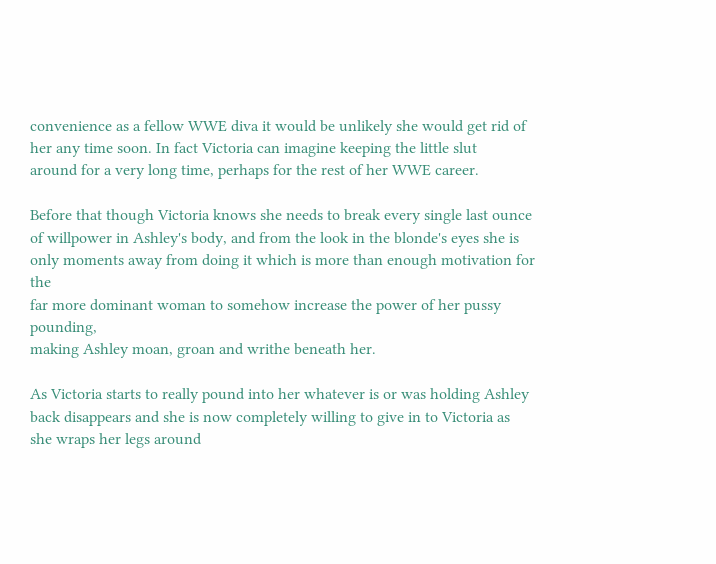convenience as a fellow WWE diva it would be unlikely she would get rid of
her any time soon. In fact Victoria can imagine keeping the little slut
around for a very long time, perhaps for the rest of her WWE career.

Before that though Victoria knows she needs to break every single last ounce
of willpower in Ashley's body, and from the look in the blonde's eyes she is
only moments away from doing it which is more than enough motivation for the
far more dominant woman to somehow increase the power of her pussy pounding,
making Ashley moan, groan and writhe beneath her.

As Victoria starts to really pound into her whatever is or was holding Ashley
back disappears and she is now completely willing to give in to Victoria as
she wraps her legs around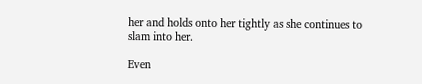her and holds onto her tightly as she continues to
slam into her.

Even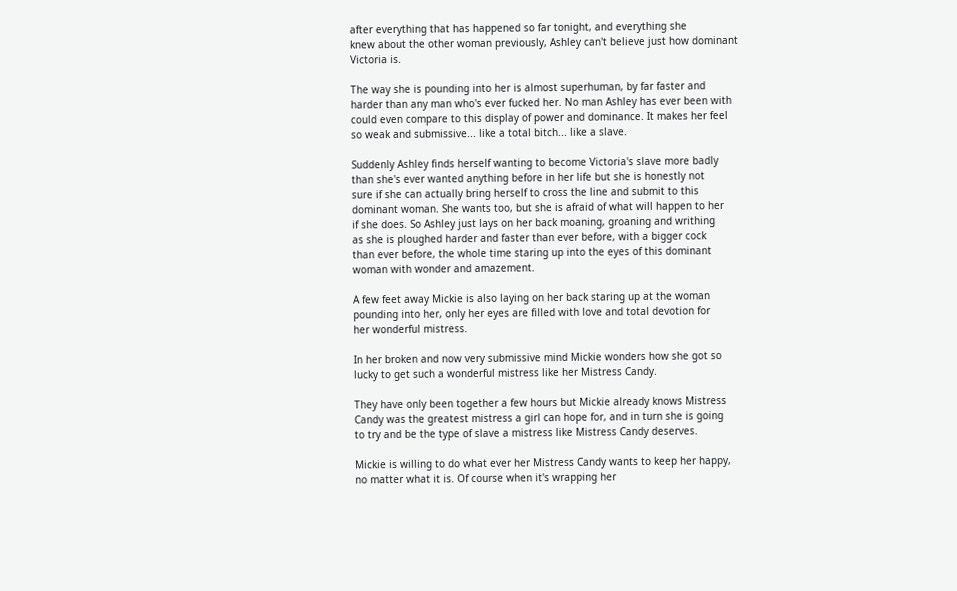after everything that has happened so far tonight, and everything she
knew about the other woman previously, Ashley can't believe just how dominant
Victoria is.

The way she is pounding into her is almost superhuman, by far faster and
harder than any man who's ever fucked her. No man Ashley has ever been with
could even compare to this display of power and dominance. It makes her feel
so weak and submissive... like a total bitch... like a slave.

Suddenly Ashley finds herself wanting to become Victoria's slave more badly
than she's ever wanted anything before in her life but she is honestly not
sure if she can actually bring herself to cross the line and submit to this
dominant woman. She wants too, but she is afraid of what will happen to her
if she does. So Ashley just lays on her back moaning, groaning and writhing
as she is ploughed harder and faster than ever before, with a bigger cock
than ever before, the whole time staring up into the eyes of this dominant
woman with wonder and amazement.

A few feet away Mickie is also laying on her back staring up at the woman
pounding into her, only her eyes are filled with love and total devotion for
her wonderful mistress.

In her broken and now very submissive mind Mickie wonders how she got so
lucky to get such a wonderful mistress like her Mistress Candy.

They have only been together a few hours but Mickie already knows Mistress
Candy was the greatest mistress a girl can hope for, and in turn she is going
to try and be the type of slave a mistress like Mistress Candy deserves.

Mickie is willing to do what ever her Mistress Candy wants to keep her happy,
no matter what it is. Of course when it's wrapping her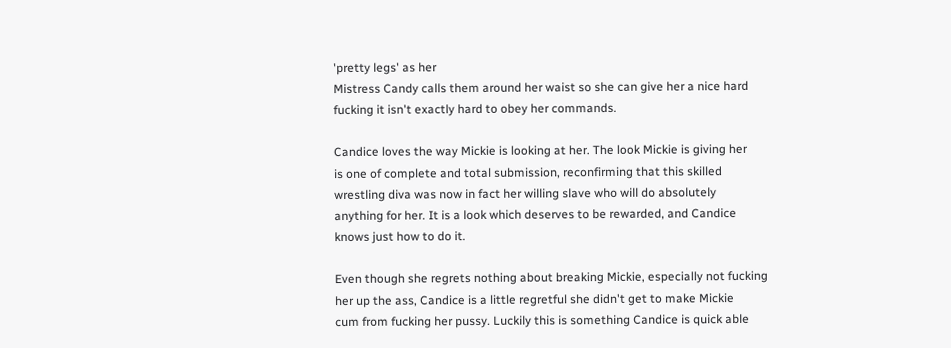'pretty legs' as her
Mistress Candy calls them around her waist so she can give her a nice hard
fucking it isn't exactly hard to obey her commands.

Candice loves the way Mickie is looking at her. The look Mickie is giving her
is one of complete and total submission, reconfirming that this skilled
wrestling diva was now in fact her willing slave who will do absolutely
anything for her. It is a look which deserves to be rewarded, and Candice
knows just how to do it.

Even though she regrets nothing about breaking Mickie, especially not fucking
her up the ass, Candice is a little regretful she didn't get to make Mickie
cum from fucking her pussy. Luckily this is something Candice is quick able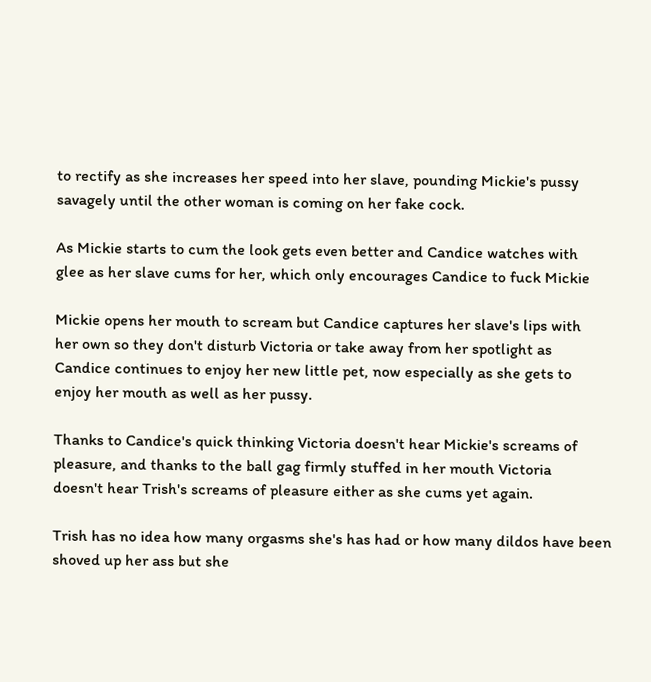to rectify as she increases her speed into her slave, pounding Mickie's pussy
savagely until the other woman is coming on her fake cock.

As Mickie starts to cum the look gets even better and Candice watches with
glee as her slave cums for her, which only encourages Candice to fuck Mickie

Mickie opens her mouth to scream but Candice captures her slave's lips with
her own so they don't disturb Victoria or take away from her spotlight as
Candice continues to enjoy her new little pet, now especially as she gets to
enjoy her mouth as well as her pussy.

Thanks to Candice's quick thinking Victoria doesn't hear Mickie's screams of
pleasure, and thanks to the ball gag firmly stuffed in her mouth Victoria
doesn't hear Trish's screams of pleasure either as she cums yet again.

Trish has no idea how many orgasms she's has had or how many dildos have been
shoved up her ass but she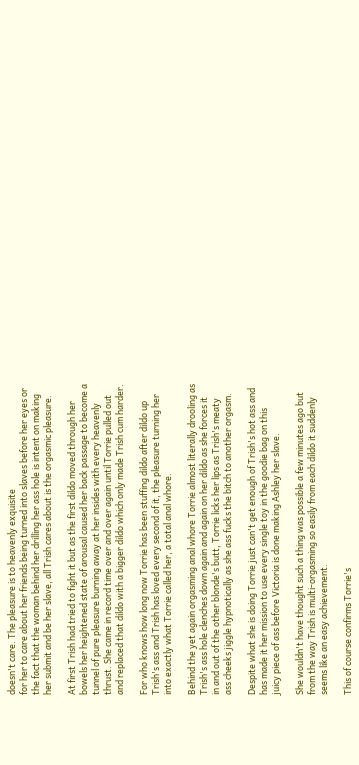doesn't care. The pleasure is to heavenly exquisite
for her to care about her friends being turned into slaves before her eyes or
the fact that the woman behind her drilling her ass hole is intent on making
her submit and be her slave, all Trish cares about is the orgasmic pleasure.

At first Trish had tried to fight it but as the first dildo moved through her
bowels her heightened state of arousal caused her back passage to become a
tunnel of pure pleasure burning away at her insides with every heavenly
thrust. She came in record time over and over again until Torrie pulled out
and replaced that dildo with a bigger dildo which only made Trish cum harder.

For who knows how long now Torrie has been stuffing dildo after dildo up
Trish's ass and Trish has loved every second of it, the pleasure turning her
into exactly what Torrie called her, a total anal whore.

Behind the yet again orgasming anal whore Torrie almost literally drooling as
Trish's ass hole clenches down again and again on her dildo as she forces it
in and out of the other blonde's butt, Torrie licks her lips as Trish's meaty
ass cheeks jiggle hypnotically as she ass fucks the bitch to another orgasm.

Despite what she is doing Torrie just can't get enough of Trish's hot ass and
has made it her mission to use every single toy in the goodie bag on this
juicy piece of ass before Victoria is done making Ashley her slave.

She wouldn't have thought such a thing was possible a few minutes ago but
from the way Trish is multi-orgasming so easily from each dildo it suddenly
seems like an easy achievement.

This of course confirms Torrie's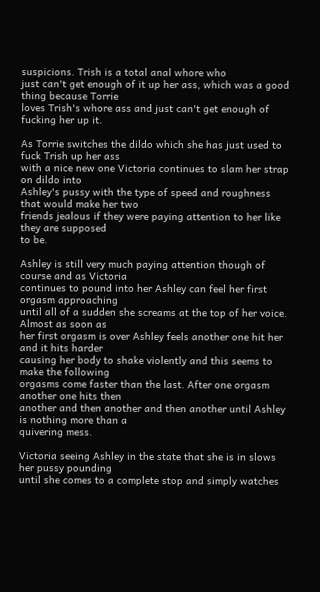suspicions. Trish is a total anal whore who
just can't get enough of it up her ass, which was a good thing because Torrie
loves Trish's whore ass and just can't get enough of fucking her up it.

As Torrie switches the dildo which she has just used to fuck Trish up her ass
with a nice new one Victoria continues to slam her strap on dildo into
Ashley's pussy with the type of speed and roughness that would make her two
friends jealous if they were paying attention to her like they are supposed
to be.

Ashley is still very much paying attention though of course and as Victoria
continues to pound into her Ashley can feel her first orgasm approaching
until all of a sudden she screams at the top of her voice. Almost as soon as
her first orgasm is over Ashley feels another one hit her and it hits harder
causing her body to shake violently and this seems to make the following
orgasms come faster than the last. After one orgasm another one hits then
another and then another and then another until Ashley is nothing more than a
quivering mess.

Victoria seeing Ashley in the state that she is in slows her pussy pounding
until she comes to a complete stop and simply watches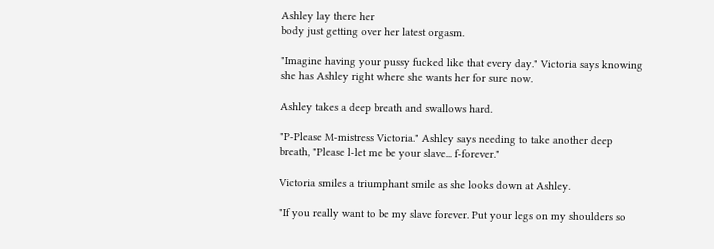Ashley lay there her
body just getting over her latest orgasm.

"Imagine having your pussy fucked like that every day." Victoria says knowing
she has Ashley right where she wants her for sure now.

Ashley takes a deep breath and swallows hard.

"P-Please M-mistress Victoria." Ashley says needing to take another deep
breath, "Please l-let me be your slave... f-forever."

Victoria smiles a triumphant smile as she looks down at Ashley.

"If you really want to be my slave forever. Put your legs on my shoulders so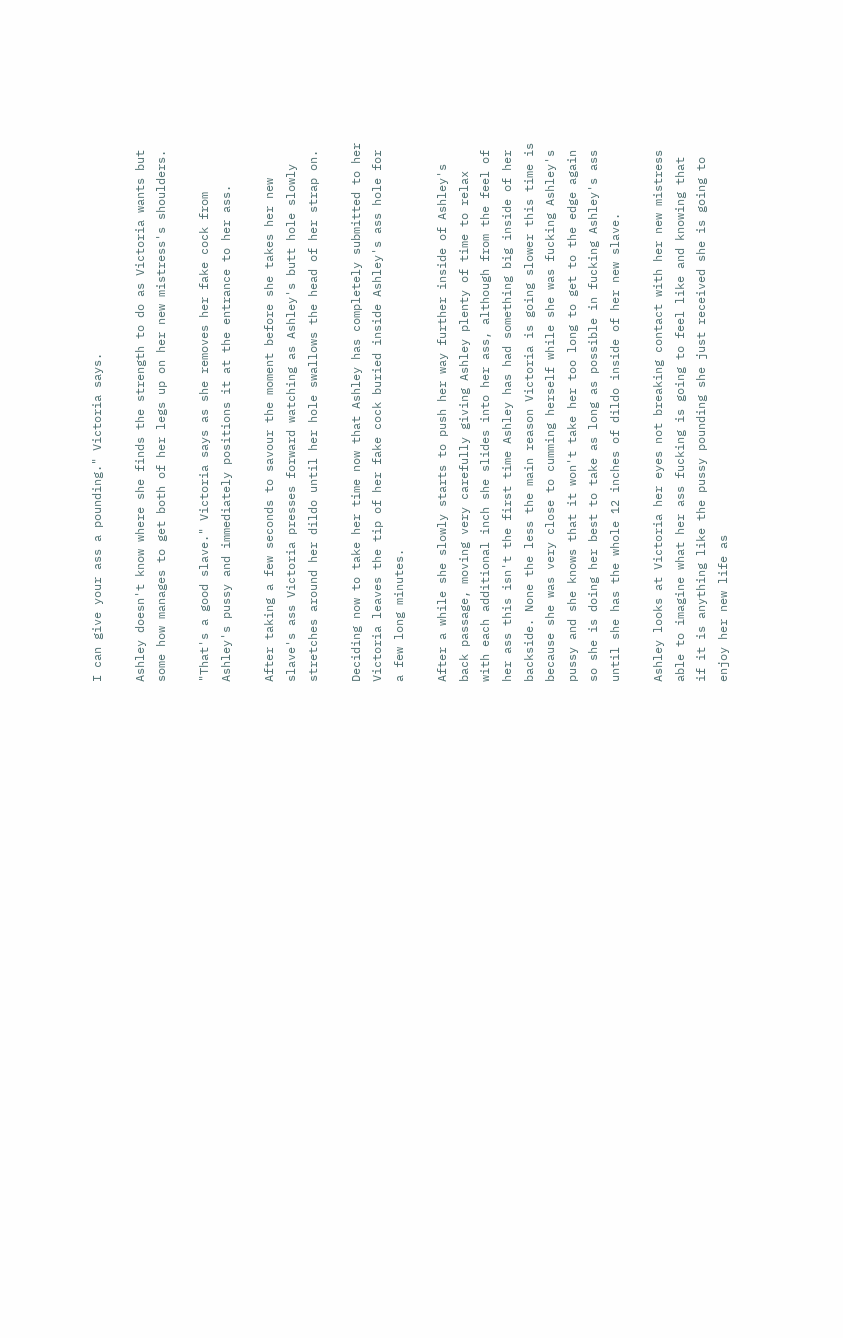I can give your ass a pounding." Victoria says.

Ashley doesn't know where she finds the strength to do as Victoria wants but
some how manages to get both of her legs up on her new mistress's shoulders.

"That's a good slave." Victoria says as she removes her fake cock from
Ashley's pussy and immediately positions it at the entrance to her ass.

After taking a few seconds to savour the moment before she takes her new
slave's ass Victoria presses forward watching as Ashley's butt hole slowly
stretches around her dildo until her hole swallows the head of her strap on.

Deciding now to take her time now that Ashley has completely submitted to her
Victoria leaves the tip of her fake cock buried inside Ashley's ass hole for
a few long minutes.

After a while she slowly starts to push her way further inside of Ashley's
back passage, moving very carefully giving Ashley plenty of time to relax
with each additional inch she slides into her ass, although from the feel of
her ass this isn't the first time Ashley has had something big inside of her
backside. None the less the main reason Victoria is going slower this time is
because she was very close to cumming herself while she was fucking Ashley's
pussy and she knows that it won't take her too long to get to the edge again
so she is doing her best to take as long as possible in fucking Ashley's ass
until she has the whole 12 inches of dildo inside of her new slave.

Ashley looks at Victoria her eyes not breaking contact with her new mistress
able to imagine what her ass fucking is going to feel like and knowing that
if it is anything like the pussy pounding she just received she is going to
enjoy her new life as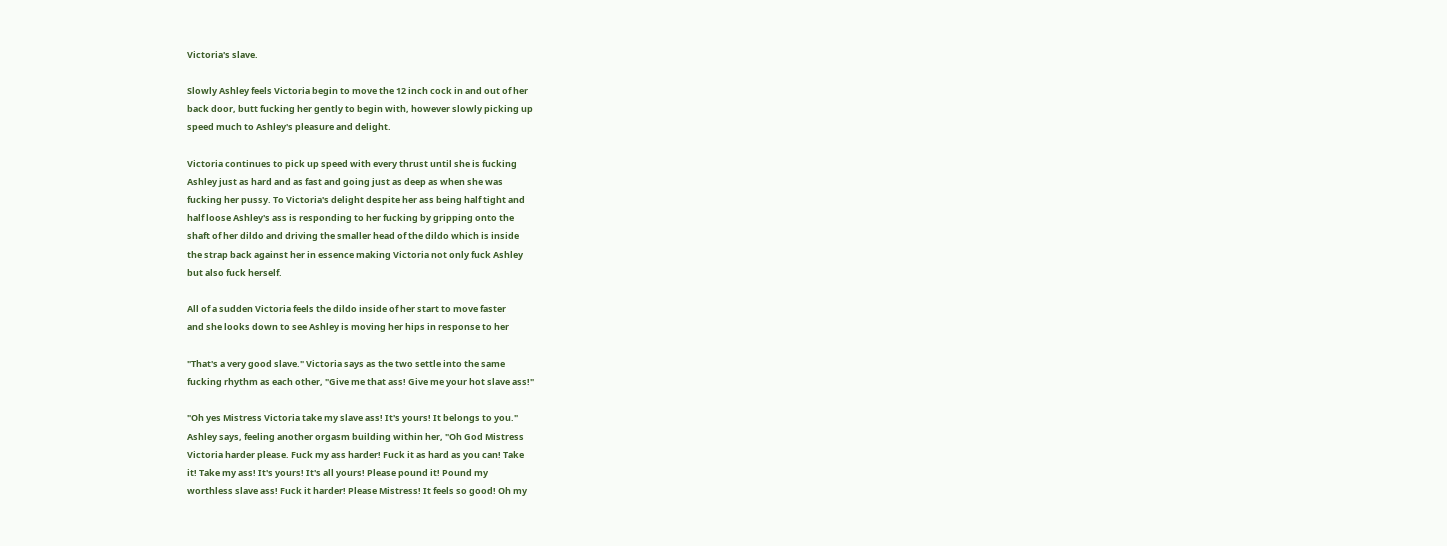Victoria's slave.

Slowly Ashley feels Victoria begin to move the 12 inch cock in and out of her
back door, butt fucking her gently to begin with, however slowly picking up
speed much to Ashley's pleasure and delight.

Victoria continues to pick up speed with every thrust until she is fucking
Ashley just as hard and as fast and going just as deep as when she was
fucking her pussy. To Victoria's delight despite her ass being half tight and
half loose Ashley's ass is responding to her fucking by gripping onto the
shaft of her dildo and driving the smaller head of the dildo which is inside
the strap back against her in essence making Victoria not only fuck Ashley
but also fuck herself.

All of a sudden Victoria feels the dildo inside of her start to move faster
and she looks down to see Ashley is moving her hips in response to her

"That's a very good slave." Victoria says as the two settle into the same
fucking rhythm as each other, "Give me that ass! Give me your hot slave ass!"

"Oh yes Mistress Victoria take my slave ass! It's yours! It belongs to you."
Ashley says, feeling another orgasm building within her, "Oh God Mistress
Victoria harder please. Fuck my ass harder! Fuck it as hard as you can! Take
it! Take my ass! It's yours! It's all yours! Please pound it! Pound my
worthless slave ass! Fuck it harder! Please Mistress! It feels so good! Oh my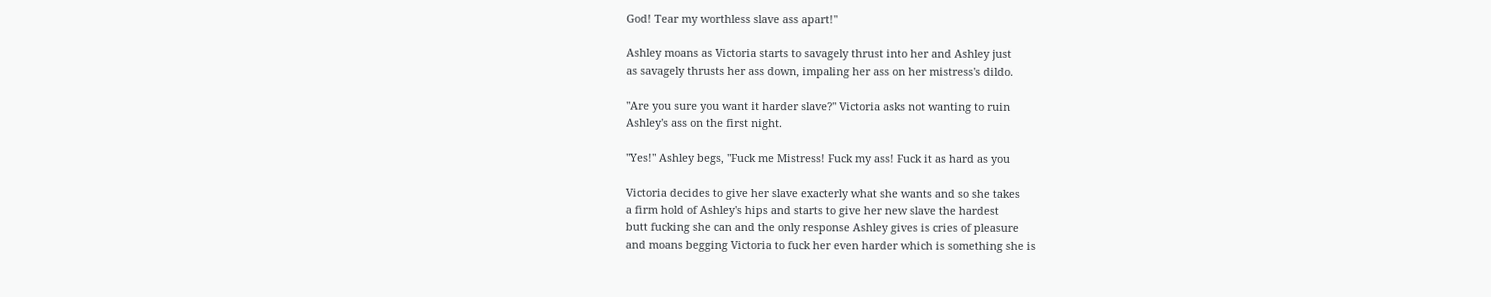God! Tear my worthless slave ass apart!"

Ashley moans as Victoria starts to savagely thrust into her and Ashley just
as savagely thrusts her ass down, impaling her ass on her mistress's dildo.

"Are you sure you want it harder slave?" Victoria asks not wanting to ruin
Ashley's ass on the first night.

"Yes!" Ashley begs, "Fuck me Mistress! Fuck my ass! Fuck it as hard as you

Victoria decides to give her slave exacterly what she wants and so she takes
a firm hold of Ashley's hips and starts to give her new slave the hardest
butt fucking she can and the only response Ashley gives is cries of pleasure
and moans begging Victoria to fuck her even harder which is something she is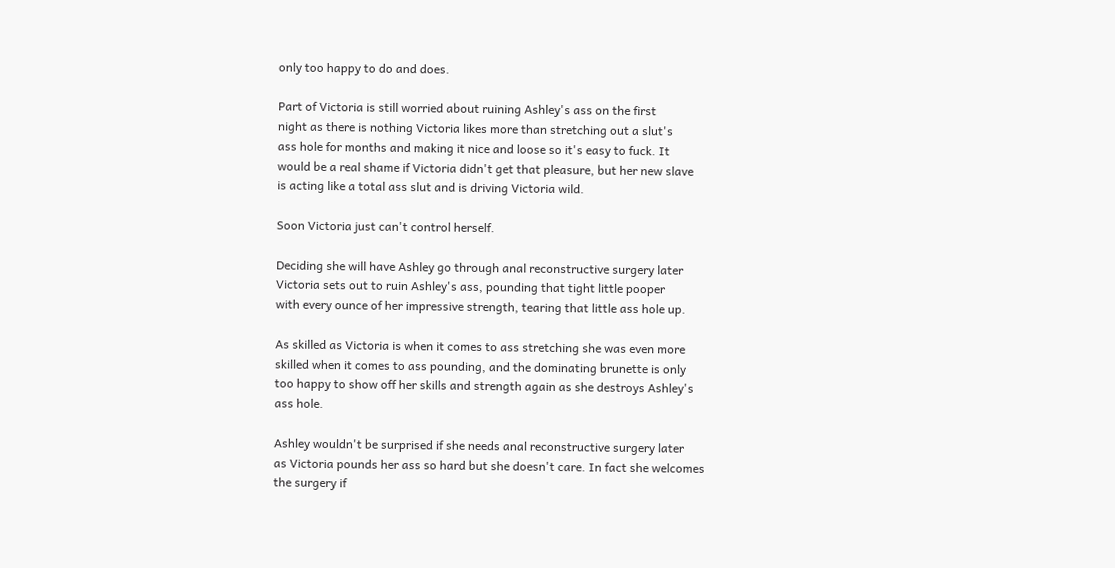only too happy to do and does.

Part of Victoria is still worried about ruining Ashley's ass on the first
night as there is nothing Victoria likes more than stretching out a slut's
ass hole for months and making it nice and loose so it's easy to fuck. It
would be a real shame if Victoria didn't get that pleasure, but her new slave
is acting like a total ass slut and is driving Victoria wild.

Soon Victoria just can't control herself.

Deciding she will have Ashley go through anal reconstructive surgery later
Victoria sets out to ruin Ashley's ass, pounding that tight little pooper
with every ounce of her impressive strength, tearing that little ass hole up.

As skilled as Victoria is when it comes to ass stretching she was even more
skilled when it comes to ass pounding, and the dominating brunette is only
too happy to show off her skills and strength again as she destroys Ashley's
ass hole.

Ashley wouldn't be surprised if she needs anal reconstructive surgery later
as Victoria pounds her ass so hard but she doesn't care. In fact she welcomes
the surgery if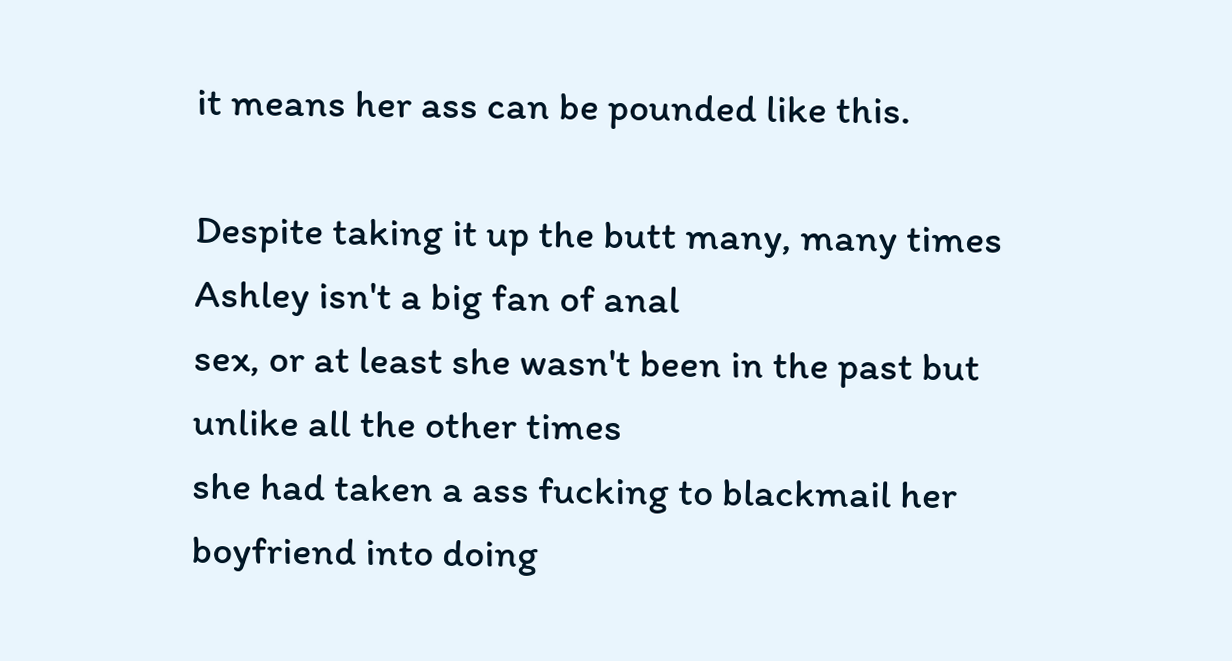it means her ass can be pounded like this.

Despite taking it up the butt many, many times Ashley isn't a big fan of anal
sex, or at least she wasn't been in the past but unlike all the other times
she had taken a ass fucking to blackmail her boyfriend into doing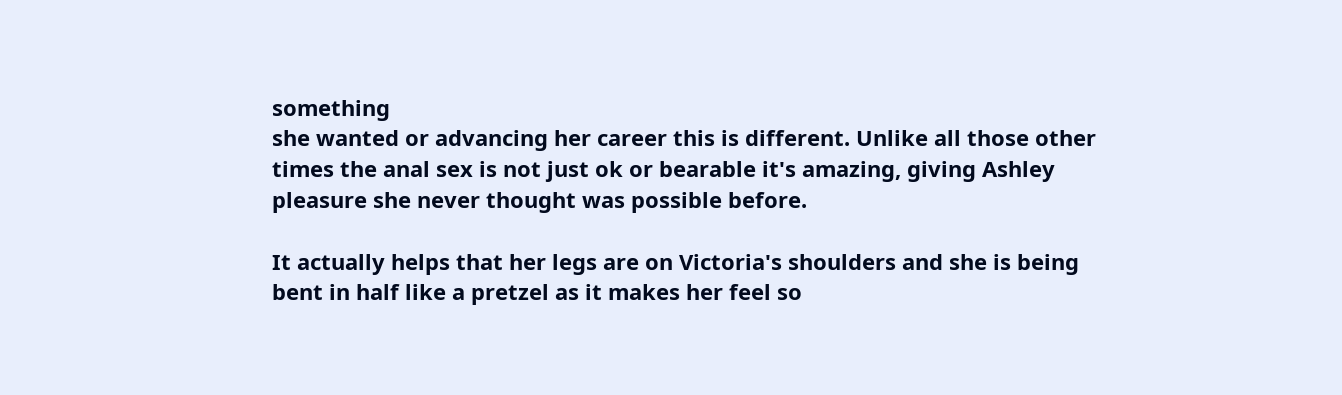something
she wanted or advancing her career this is different. Unlike all those other
times the anal sex is not just ok or bearable it's amazing, giving Ashley
pleasure she never thought was possible before.

It actually helps that her legs are on Victoria's shoulders and she is being
bent in half like a pretzel as it makes her feel so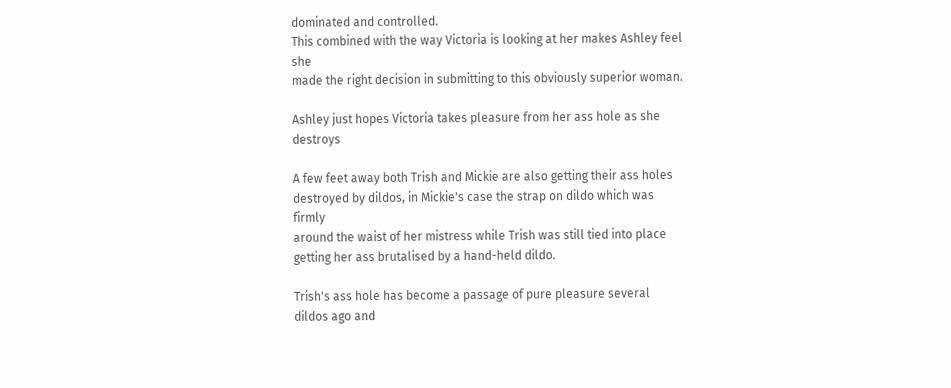dominated and controlled.
This combined with the way Victoria is looking at her makes Ashley feel she
made the right decision in submitting to this obviously superior woman.

Ashley just hopes Victoria takes pleasure from her ass hole as she destroys

A few feet away both Trish and Mickie are also getting their ass holes
destroyed by dildos, in Mickie's case the strap on dildo which was firmly
around the waist of her mistress while Trish was still tied into place
getting her ass brutalised by a hand-held dildo.

Trish's ass hole has become a passage of pure pleasure several dildos ago and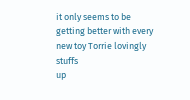it only seems to be getting better with every new toy Torrie lovingly stuffs
up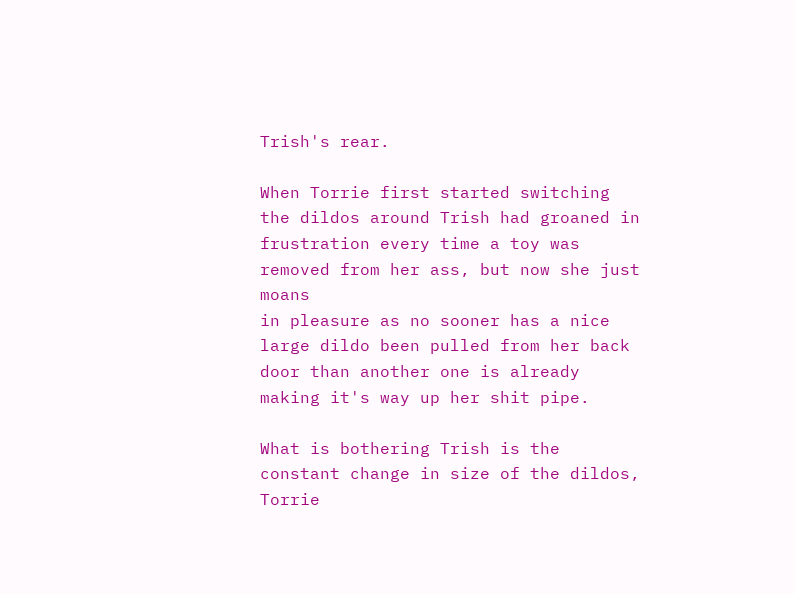Trish's rear.

When Torrie first started switching the dildos around Trish had groaned in
frustration every time a toy was removed from her ass, but now she just moans
in pleasure as no sooner has a nice large dildo been pulled from her back
door than another one is already making it's way up her shit pipe.

What is bothering Trish is the constant change in size of the dildos, Torrie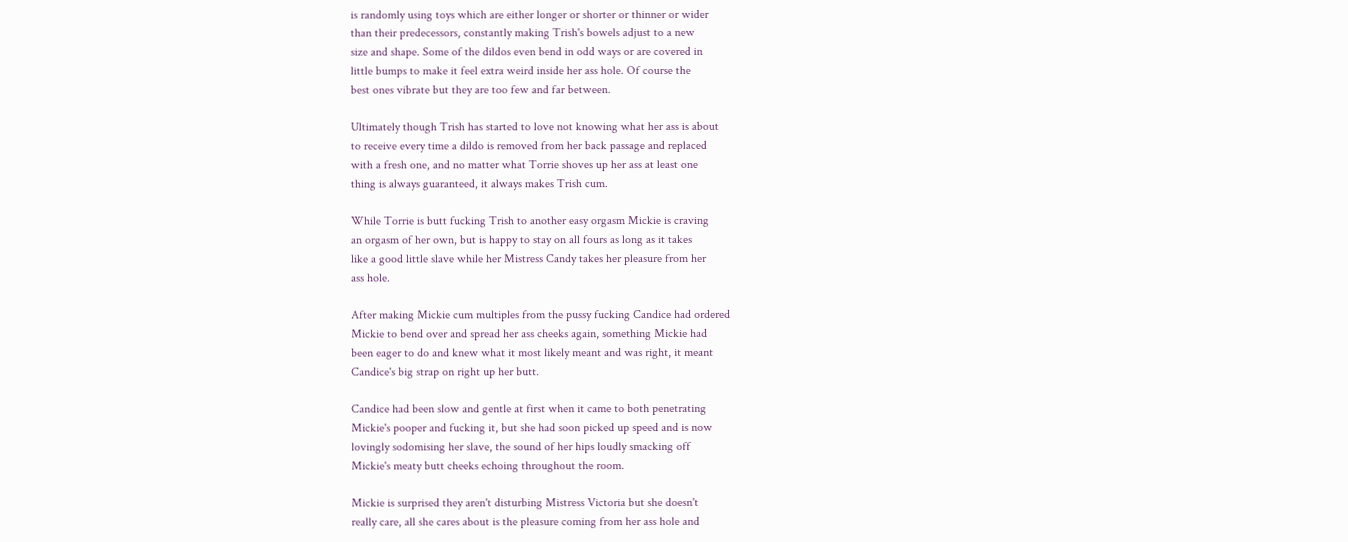is randomly using toys which are either longer or shorter or thinner or wider
than their predecessors, constantly making Trish's bowels adjust to a new
size and shape. Some of the dildos even bend in odd ways or are covered in
little bumps to make it feel extra weird inside her ass hole. Of course the
best ones vibrate but they are too few and far between.

Ultimately though Trish has started to love not knowing what her ass is about
to receive every time a dildo is removed from her back passage and replaced
with a fresh one, and no matter what Torrie shoves up her ass at least one
thing is always guaranteed, it always makes Trish cum.

While Torrie is butt fucking Trish to another easy orgasm Mickie is craving
an orgasm of her own, but is happy to stay on all fours as long as it takes
like a good little slave while her Mistress Candy takes her pleasure from her
ass hole.

After making Mickie cum multiples from the pussy fucking Candice had ordered
Mickie to bend over and spread her ass cheeks again, something Mickie had
been eager to do and knew what it most likely meant and was right, it meant
Candice's big strap on right up her butt.

Candice had been slow and gentle at first when it came to both penetrating
Mickie's pooper and fucking it, but she had soon picked up speed and is now
lovingly sodomising her slave, the sound of her hips loudly smacking off
Mickie's meaty butt cheeks echoing throughout the room.

Mickie is surprised they aren't disturbing Mistress Victoria but she doesn't
really care, all she cares about is the pleasure coming from her ass hole and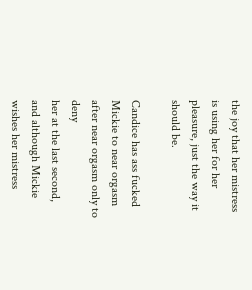the joy that her mistress is using her for her pleasure, just the way it
should be.

Candice has ass fucked Mickie to near orgasm after near orgasm only to deny
her at the last second, and although Mickie wishes her mistress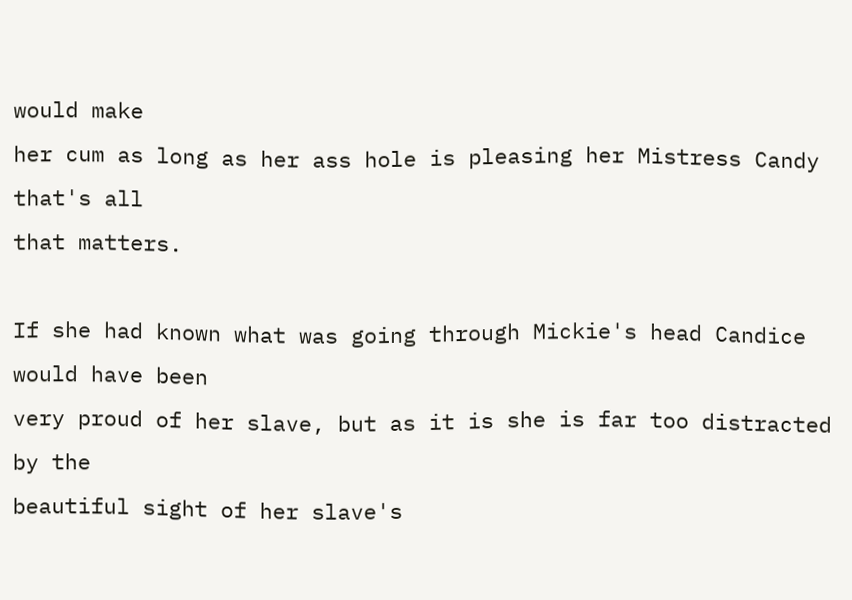would make
her cum as long as her ass hole is pleasing her Mistress Candy that's all
that matters.

If she had known what was going through Mickie's head Candice would have been
very proud of her slave, but as it is she is far too distracted by the
beautiful sight of her slave's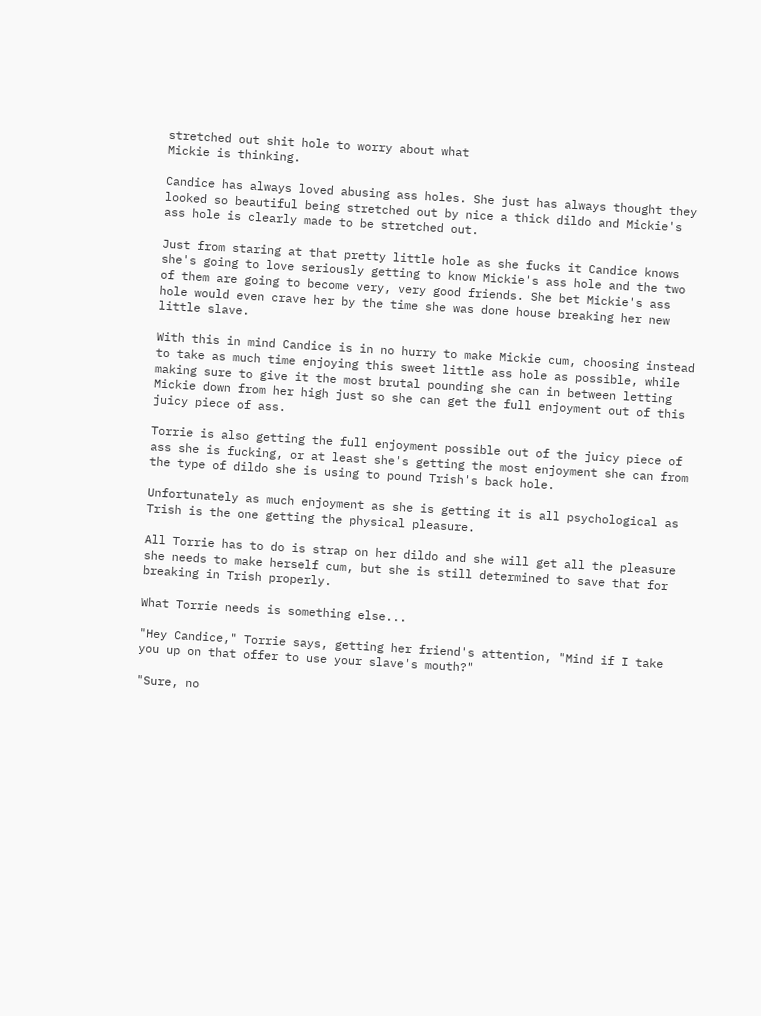stretched out shit hole to worry about what
Mickie is thinking.

Candice has always loved abusing ass holes. She just has always thought they
looked so beautiful being stretched out by nice a thick dildo and Mickie's
ass hole is clearly made to be stretched out.

Just from staring at that pretty little hole as she fucks it Candice knows
she's going to love seriously getting to know Mickie's ass hole and the two
of them are going to become very, very good friends. She bet Mickie's ass
hole would even crave her by the time she was done house breaking her new
little slave.

With this in mind Candice is in no hurry to make Mickie cum, choosing instead
to take as much time enjoying this sweet little ass hole as possible, while
making sure to give it the most brutal pounding she can in between letting
Mickie down from her high just so she can get the full enjoyment out of this
juicy piece of ass.

Torrie is also getting the full enjoyment possible out of the juicy piece of
ass she is fucking, or at least she's getting the most enjoyment she can from
the type of dildo she is using to pound Trish's back hole.

Unfortunately as much enjoyment as she is getting it is all psychological as
Trish is the one getting the physical pleasure.

All Torrie has to do is strap on her dildo and she will get all the pleasure
she needs to make herself cum, but she is still determined to save that for
breaking in Trish properly.

What Torrie needs is something else...

"Hey Candice," Torrie says, getting her friend's attention, "Mind if I take
you up on that offer to use your slave's mouth?"

"Sure, no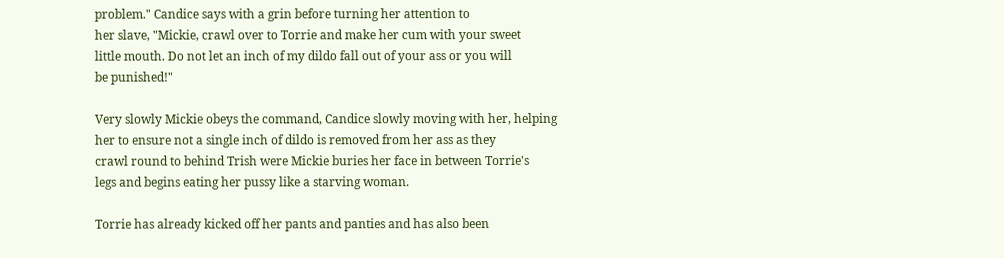problem." Candice says with a grin before turning her attention to
her slave, "Mickie, crawl over to Torrie and make her cum with your sweet
little mouth. Do not let an inch of my dildo fall out of your ass or you will
be punished!"

Very slowly Mickie obeys the command, Candice slowly moving with her, helping
her to ensure not a single inch of dildo is removed from her ass as they
crawl round to behind Trish were Mickie buries her face in between Torrie's
legs and begins eating her pussy like a starving woman.

Torrie has already kicked off her pants and panties and has also been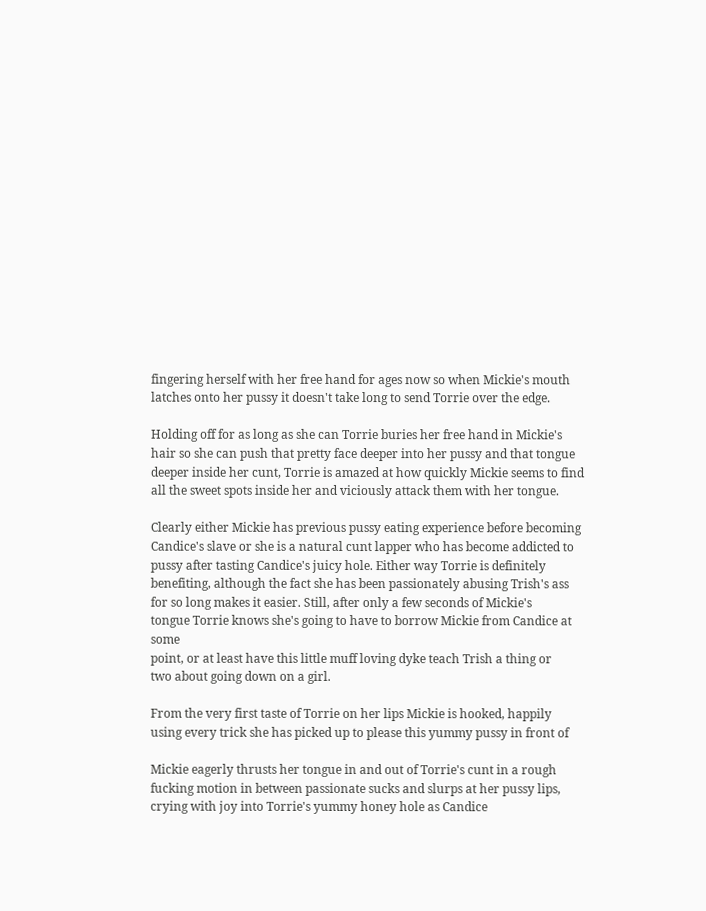fingering herself with her free hand for ages now so when Mickie's mouth
latches onto her pussy it doesn't take long to send Torrie over the edge.

Holding off for as long as she can Torrie buries her free hand in Mickie's
hair so she can push that pretty face deeper into her pussy and that tongue
deeper inside her cunt, Torrie is amazed at how quickly Mickie seems to find
all the sweet spots inside her and viciously attack them with her tongue.

Clearly either Mickie has previous pussy eating experience before becoming
Candice's slave or she is a natural cunt lapper who has become addicted to
pussy after tasting Candice's juicy hole. Either way Torrie is definitely
benefiting, although the fact she has been passionately abusing Trish's ass
for so long makes it easier. Still, after only a few seconds of Mickie's
tongue Torrie knows she's going to have to borrow Mickie from Candice at some
point, or at least have this little muff loving dyke teach Trish a thing or
two about going down on a girl.

From the very first taste of Torrie on her lips Mickie is hooked, happily
using every trick she has picked up to please this yummy pussy in front of

Mickie eagerly thrusts her tongue in and out of Torrie's cunt in a rough
fucking motion in between passionate sucks and slurps at her pussy lips,
crying with joy into Torrie's yummy honey hole as Candice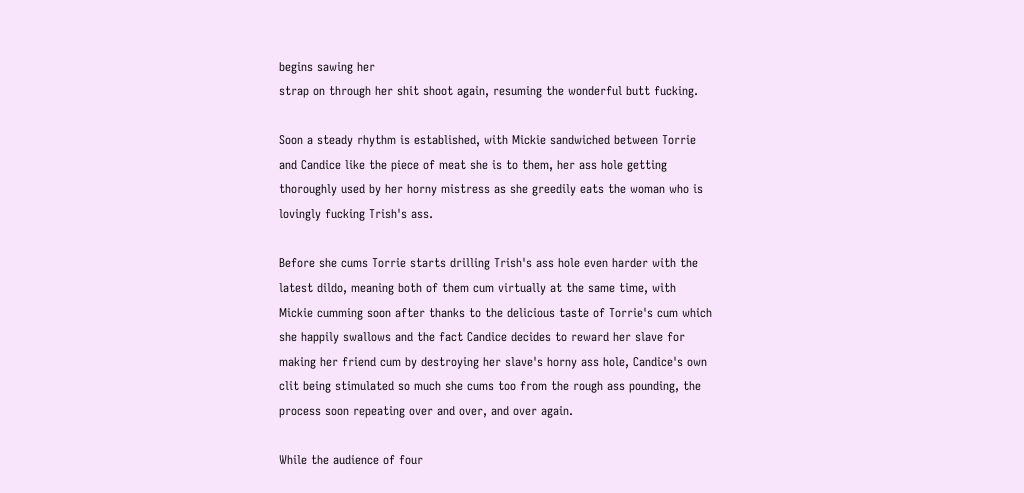begins sawing her
strap on through her shit shoot again, resuming the wonderful butt fucking.

Soon a steady rhythm is established, with Mickie sandwiched between Torrie
and Candice like the piece of meat she is to them, her ass hole getting
thoroughly used by her horny mistress as she greedily eats the woman who is
lovingly fucking Trish's ass.

Before she cums Torrie starts drilling Trish's ass hole even harder with the
latest dildo, meaning both of them cum virtually at the same time, with
Mickie cumming soon after thanks to the delicious taste of Torrie's cum which
she happily swallows and the fact Candice decides to reward her slave for
making her friend cum by destroying her slave's horny ass hole, Candice's own
clit being stimulated so much she cums too from the rough ass pounding, the
process soon repeating over and over, and over again.

While the audience of four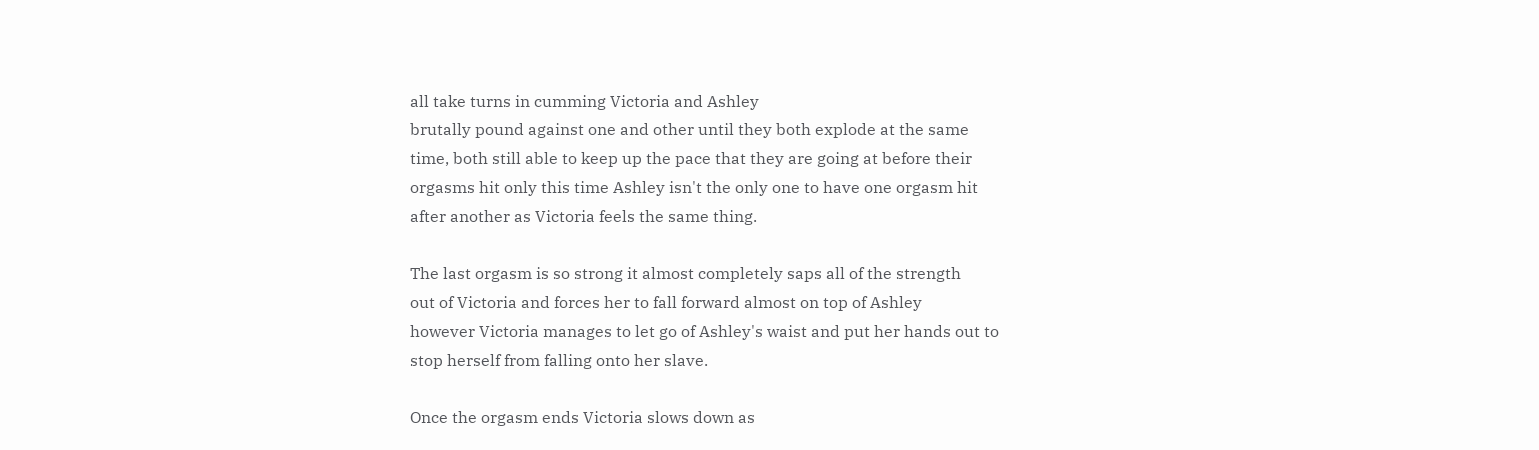all take turns in cumming Victoria and Ashley
brutally pound against one and other until they both explode at the same
time, both still able to keep up the pace that they are going at before their
orgasms hit only this time Ashley isn't the only one to have one orgasm hit
after another as Victoria feels the same thing.

The last orgasm is so strong it almost completely saps all of the strength
out of Victoria and forces her to fall forward almost on top of Ashley
however Victoria manages to let go of Ashley's waist and put her hands out to
stop herself from falling onto her slave.

Once the orgasm ends Victoria slows down as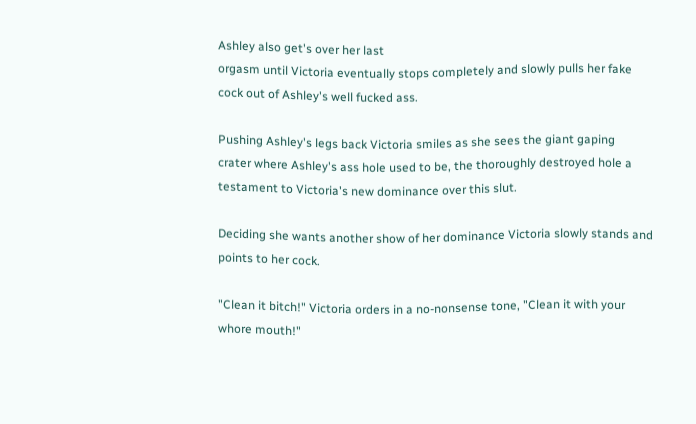Ashley also get's over her last
orgasm until Victoria eventually stops completely and slowly pulls her fake
cock out of Ashley's well fucked ass.

Pushing Ashley's legs back Victoria smiles as she sees the giant gaping
crater where Ashley's ass hole used to be, the thoroughly destroyed hole a
testament to Victoria's new dominance over this slut.

Deciding she wants another show of her dominance Victoria slowly stands and
points to her cock.

"Clean it bitch!" Victoria orders in a no-nonsense tone, "Clean it with your
whore mouth!"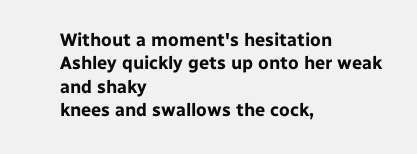Without a moment's hesitation Ashley quickly gets up onto her weak and shaky
knees and swallows the cock,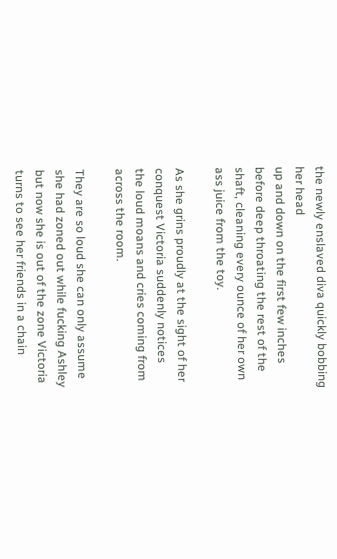the newly enslaved diva quickly bobbing her head
up and down on the first few inches before deep throating the rest of the
shaft, cleaning every ounce of her own ass juice from the toy.

As she grins proudly at the sight of her conquest Victoria suddenly notices
the loud moans and cries coming from across the room.

They are so loud she can only assume she had zoned out while fucking Ashley
but now she is out of the zone Victoria turns to see her friends in a chain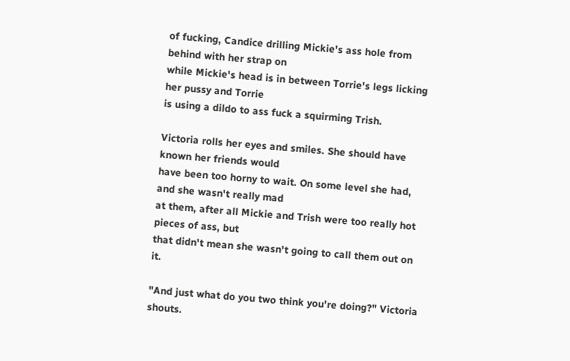of fucking, Candice drilling Mickie's ass hole from behind with her strap on
while Mickie's head is in between Torrie's legs licking her pussy and Torrie
is using a dildo to ass fuck a squirming Trish.

Victoria rolls her eyes and smiles. She should have known her friends would
have been too horny to wait. On some level she had, and she wasn't really mad
at them, after all Mickie and Trish were too really hot pieces of ass, but
that didn't mean she wasn't going to call them out on it.

"And just what do you two think you're doing?" Victoria shouts.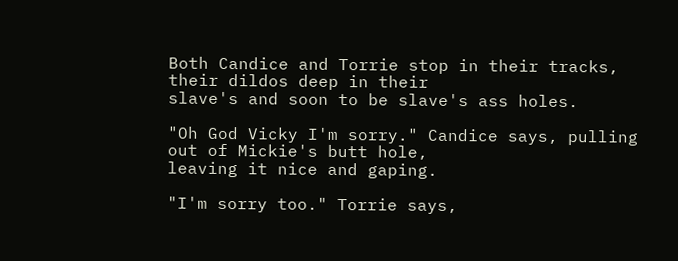Both Candice and Torrie stop in their tracks, their dildos deep in their
slave's and soon to be slave's ass holes.

"Oh God Vicky I'm sorry." Candice says, pulling out of Mickie's butt hole,
leaving it nice and gaping.

"I'm sorry too." Torrie says,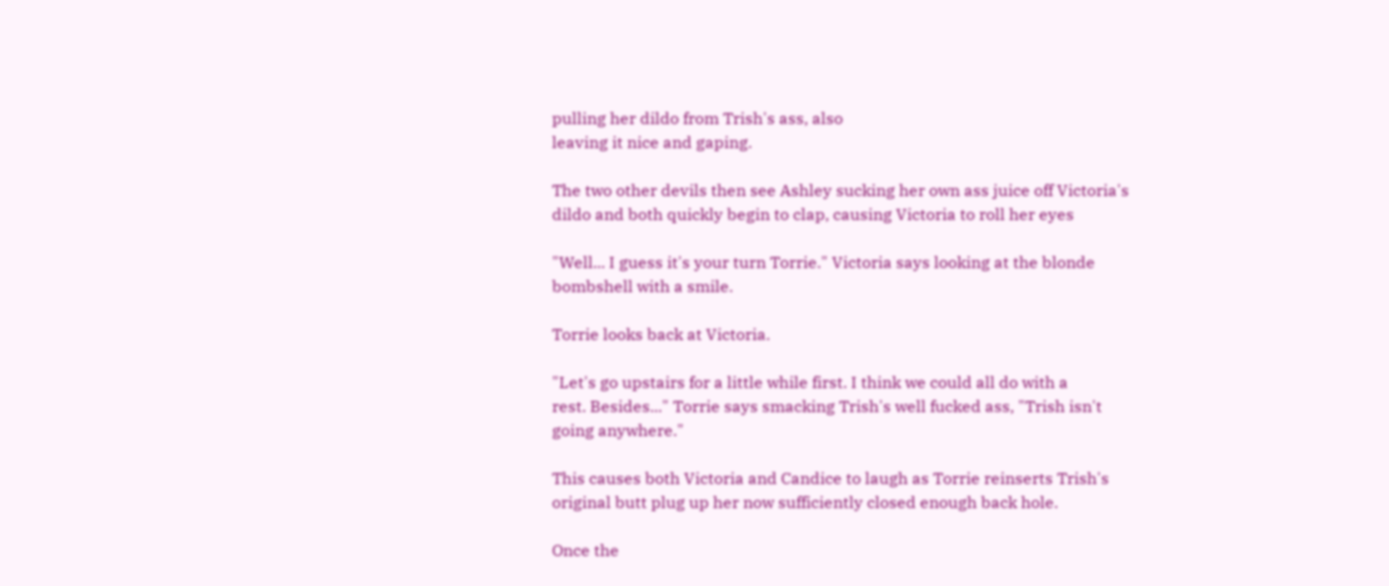pulling her dildo from Trish's ass, also
leaving it nice and gaping.

The two other devils then see Ashley sucking her own ass juice off Victoria's
dildo and both quickly begin to clap, causing Victoria to roll her eyes

"Well... I guess it's your turn Torrie." Victoria says looking at the blonde
bombshell with a smile.

Torrie looks back at Victoria.

"Let's go upstairs for a little while first. I think we could all do with a
rest. Besides..." Torrie says smacking Trish's well fucked ass, "Trish isn't
going anywhere."

This causes both Victoria and Candice to laugh as Torrie reinserts Trish's
original butt plug up her now sufficiently closed enough back hole.

Once the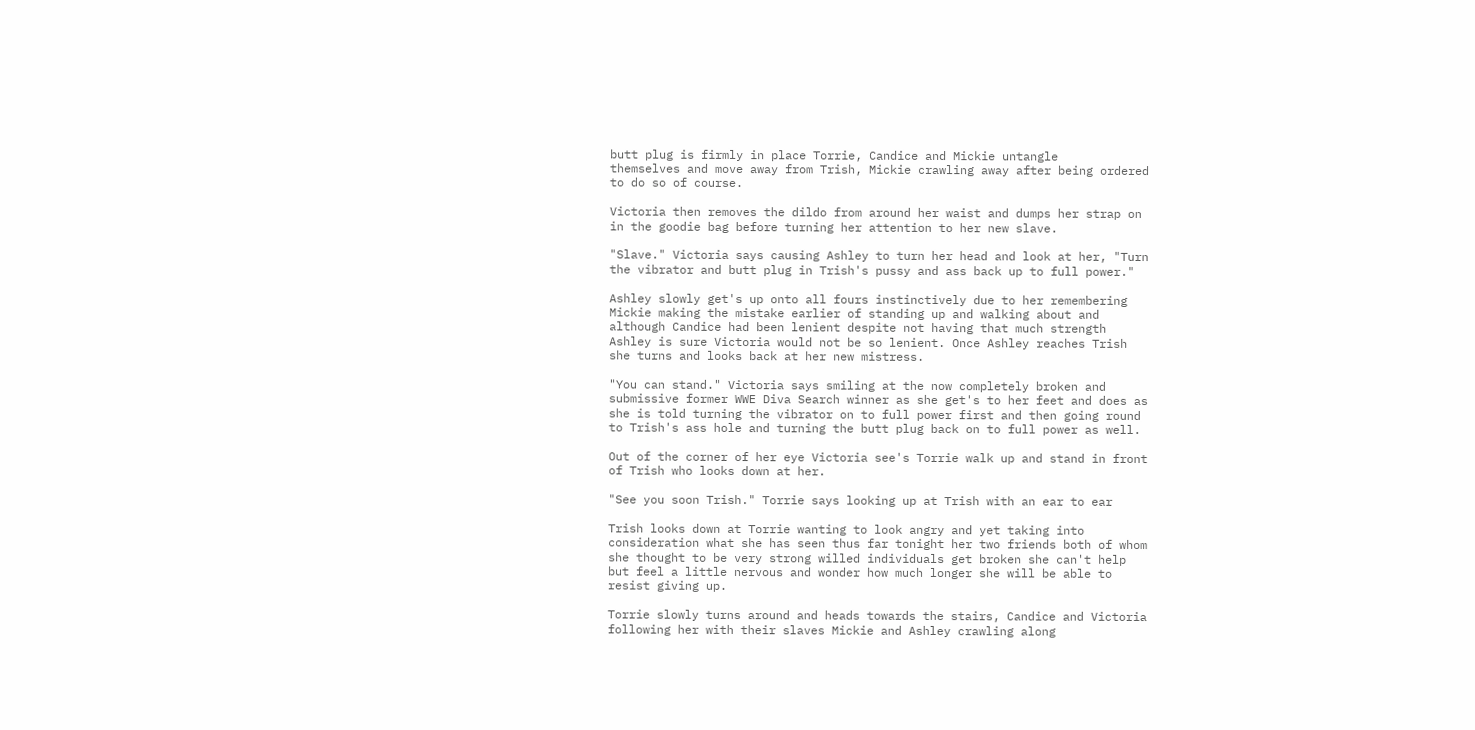butt plug is firmly in place Torrie, Candice and Mickie untangle
themselves and move away from Trish, Mickie crawling away after being ordered
to do so of course.

Victoria then removes the dildo from around her waist and dumps her strap on
in the goodie bag before turning her attention to her new slave.

"Slave." Victoria says causing Ashley to turn her head and look at her, "Turn
the vibrator and butt plug in Trish's pussy and ass back up to full power."

Ashley slowly get's up onto all fours instinctively due to her remembering
Mickie making the mistake earlier of standing up and walking about and
although Candice had been lenient despite not having that much strength
Ashley is sure Victoria would not be so lenient. Once Ashley reaches Trish
she turns and looks back at her new mistress.

"You can stand." Victoria says smiling at the now completely broken and
submissive former WWE Diva Search winner as she get's to her feet and does as
she is told turning the vibrator on to full power first and then going round
to Trish's ass hole and turning the butt plug back on to full power as well.

Out of the corner of her eye Victoria see's Torrie walk up and stand in front
of Trish who looks down at her.

"See you soon Trish." Torrie says looking up at Trish with an ear to ear

Trish looks down at Torrie wanting to look angry and yet taking into
consideration what she has seen thus far tonight her two friends both of whom
she thought to be very strong willed individuals get broken she can't help
but feel a little nervous and wonder how much longer she will be able to
resist giving up.

Torrie slowly turns around and heads towards the stairs, Candice and Victoria
following her with their slaves Mickie and Ashley crawling along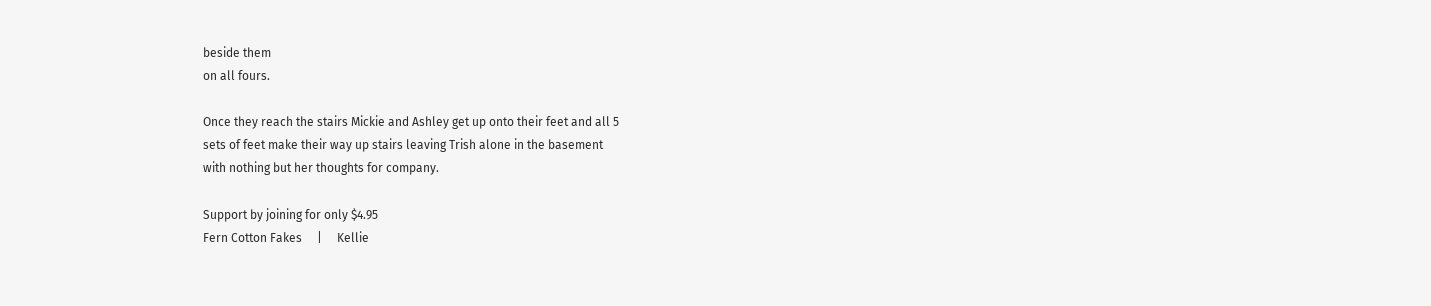beside them
on all fours.

Once they reach the stairs Mickie and Ashley get up onto their feet and all 5
sets of feet make their way up stairs leaving Trish alone in the basement
with nothing but her thoughts for company.

Support by joining for only $4.95
Fern Cotton Fakes     |     Kellie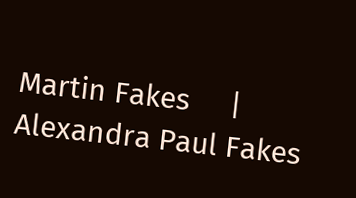Martin Fakes     |     Alexandra Paul Fakes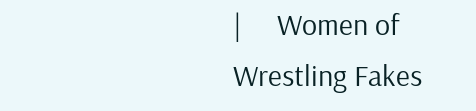|     Women of Wrestling Fakes